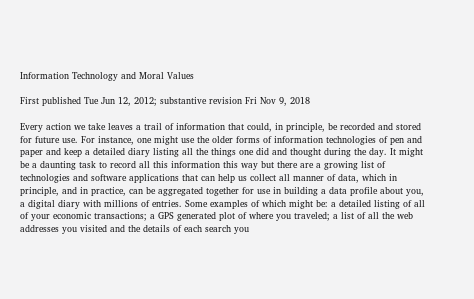Information Technology and Moral Values

First published Tue Jun 12, 2012; substantive revision Fri Nov 9, 2018

Every action we take leaves a trail of information that could, in principle, be recorded and stored for future use. For instance, one might use the older forms of information technologies of pen and paper and keep a detailed diary listing all the things one did and thought during the day. It might be a daunting task to record all this information this way but there are a growing list of technologies and software applications that can help us collect all manner of data, which in principle, and in practice, can be aggregated together for use in building a data profile about you, a digital diary with millions of entries. Some examples of which might be: a detailed listing of all of your economic transactions; a GPS generated plot of where you traveled; a list of all the web addresses you visited and the details of each search you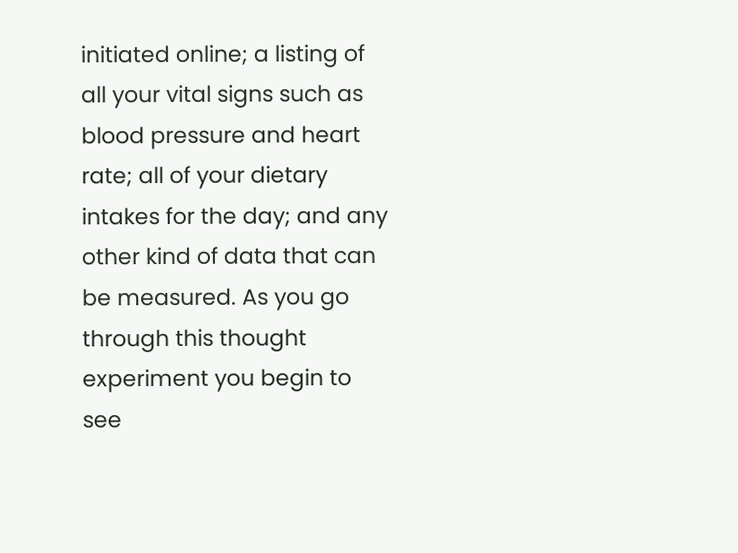initiated online; a listing of all your vital signs such as blood pressure and heart rate; all of your dietary intakes for the day; and any other kind of data that can be measured. As you go through this thought experiment you begin to see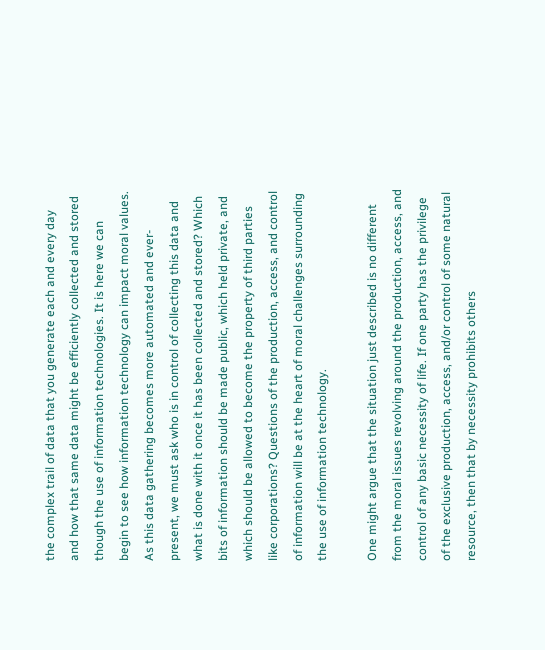the complex trail of data that you generate each and every day and how that same data might be efficiently collected and stored though the use of information technologies. It is here we can begin to see how information technology can impact moral values. As this data gathering becomes more automated and ever-present, we must ask who is in control of collecting this data and what is done with it once it has been collected and stored? Which bits of information should be made public, which held private, and which should be allowed to become the property of third parties like corporations? Questions of the production, access, and control of information will be at the heart of moral challenges surrounding the use of information technology.

One might argue that the situation just described is no different from the moral issues revolving around the production, access, and control of any basic necessity of life. If one party has the privilege of the exclusive production, access, and/or control of some natural resource, then that by necessity prohibits others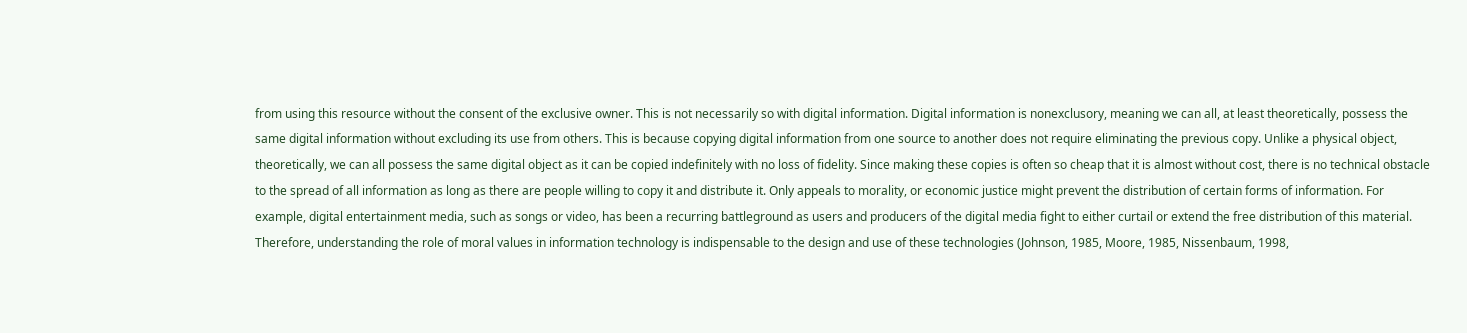from using this resource without the consent of the exclusive owner. This is not necessarily so with digital information. Digital information is nonexclusory, meaning we can all, at least theoretically, possess the same digital information without excluding its use from others. This is because copying digital information from one source to another does not require eliminating the previous copy. Unlike a physical object, theoretically, we can all possess the same digital object as it can be copied indefinitely with no loss of fidelity. Since making these copies is often so cheap that it is almost without cost, there is no technical obstacle to the spread of all information as long as there are people willing to copy it and distribute it. Only appeals to morality, or economic justice might prevent the distribution of certain forms of information. For example, digital entertainment media, such as songs or video, has been a recurring battleground as users and producers of the digital media fight to either curtail or extend the free distribution of this material. Therefore, understanding the role of moral values in information technology is indispensable to the design and use of these technologies (Johnson, 1985, Moore, 1985, Nissenbaum, 1998,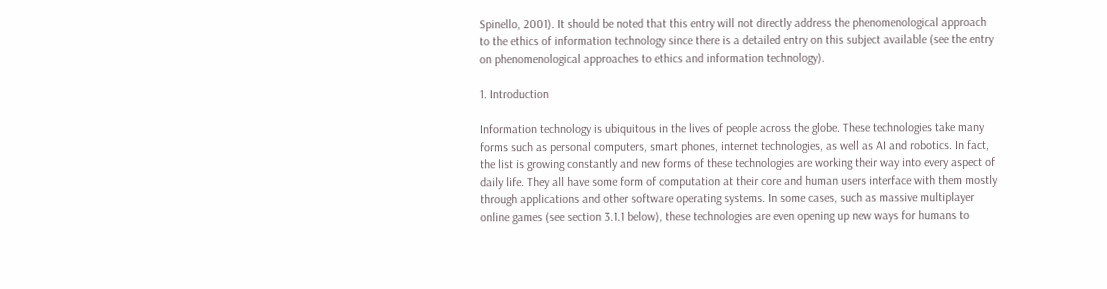Spinello, 2001). It should be noted that this entry will not directly address the phenomenological approach to the ethics of information technology since there is a detailed entry on this subject available (see the entry on phenomenological approaches to ethics and information technology).

1. Introduction

Information technology is ubiquitous in the lives of people across the globe. These technologies take many forms such as personal computers, smart phones, internet technologies, as well as AI and robotics. In fact, the list is growing constantly and new forms of these technologies are working their way into every aspect of daily life. They all have some form of computation at their core and human users interface with them mostly through applications and other software operating systems. In some cases, such as massive multiplayer online games (see section 3.1.1 below), these technologies are even opening up new ways for humans to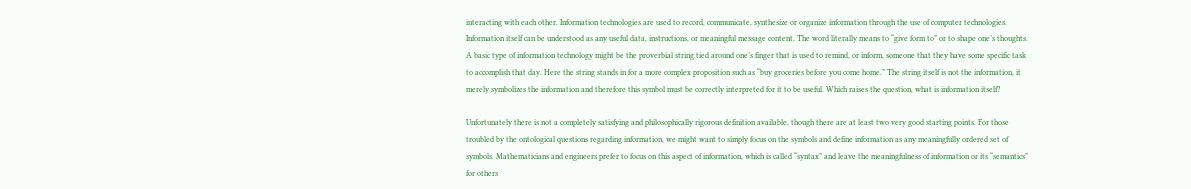interacting with each other. Information technologies are used to record, communicate, synthesize or organize information through the use of computer technologies. Information itself can be understood as any useful data, instructions, or meaningful message content. The word literally means to “give form to” or to shape one’s thoughts. A basic type of information technology might be the proverbial string tied around one’s finger that is used to remind, or inform, someone that they have some specific task to accomplish that day. Here the string stands in for a more complex proposition such as “buy groceries before you come home.” The string itself is not the information, it merely symbolizes the information and therefore this symbol must be correctly interpreted for it to be useful. Which raises the question, what is information itself?

Unfortunately there is not a completely satisfying and philosophically rigorous definition available, though there are at least two very good starting points. For those troubled by the ontological questions regarding information, we might want to simply focus on the symbols and define information as any meaningfully ordered set of symbols. Mathematicians and engineers prefer to focus on this aspect of information, which is called “syntax” and leave the meaningfulness of information or its “semantics” for others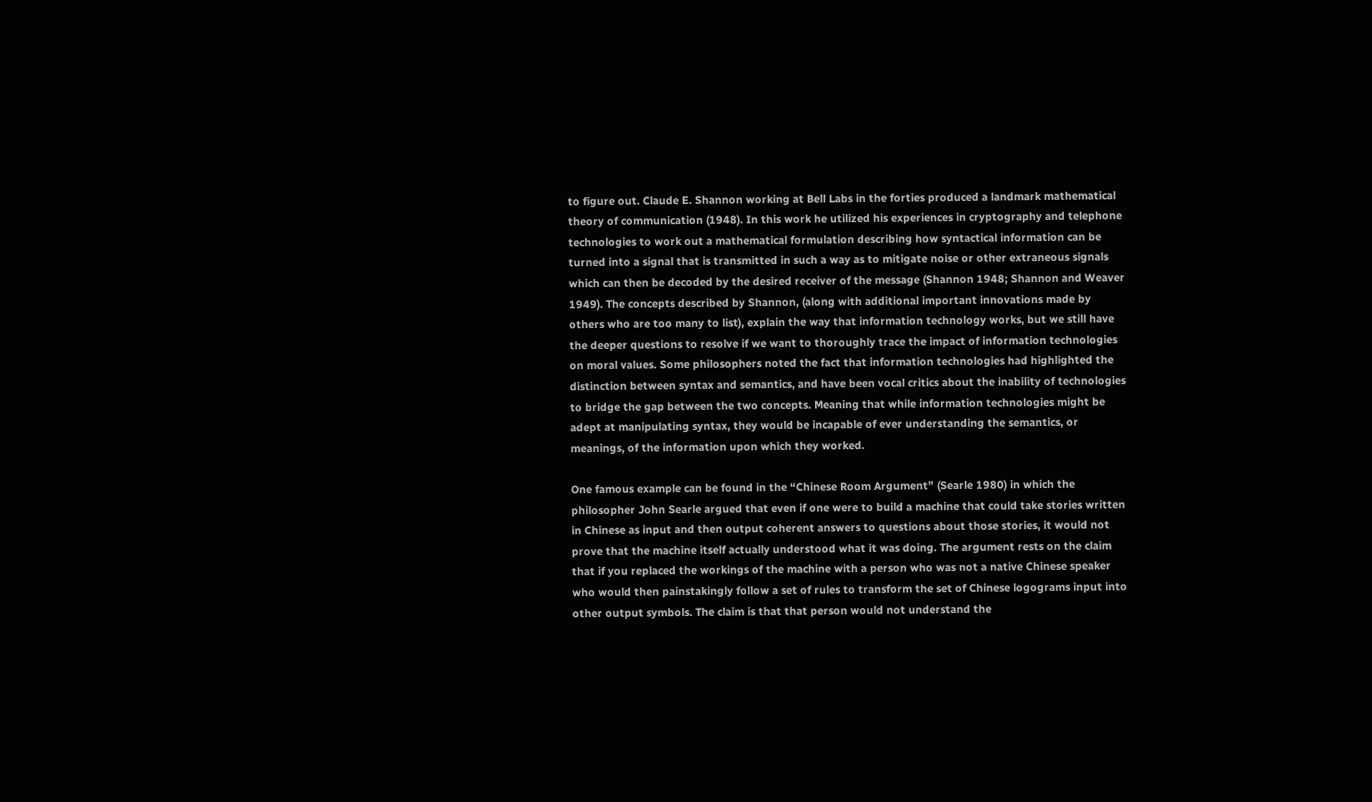to figure out. Claude E. Shannon working at Bell Labs in the forties produced a landmark mathematical theory of communication (1948). In this work he utilized his experiences in cryptography and telephone technologies to work out a mathematical formulation describing how syntactical information can be turned into a signal that is transmitted in such a way as to mitigate noise or other extraneous signals which can then be decoded by the desired receiver of the message (Shannon 1948; Shannon and Weaver 1949). The concepts described by Shannon, (along with additional important innovations made by others who are too many to list), explain the way that information technology works, but we still have the deeper questions to resolve if we want to thoroughly trace the impact of information technologies on moral values. Some philosophers noted the fact that information technologies had highlighted the distinction between syntax and semantics, and have been vocal critics about the inability of technologies to bridge the gap between the two concepts. Meaning that while information technologies might be adept at manipulating syntax, they would be incapable of ever understanding the semantics, or meanings, of the information upon which they worked.

One famous example can be found in the “Chinese Room Argument” (Searle 1980) in which the philosopher John Searle argued that even if one were to build a machine that could take stories written in Chinese as input and then output coherent answers to questions about those stories, it would not prove that the machine itself actually understood what it was doing. The argument rests on the claim that if you replaced the workings of the machine with a person who was not a native Chinese speaker who would then painstakingly follow a set of rules to transform the set of Chinese logograms input into other output symbols. The claim is that that person would not understand the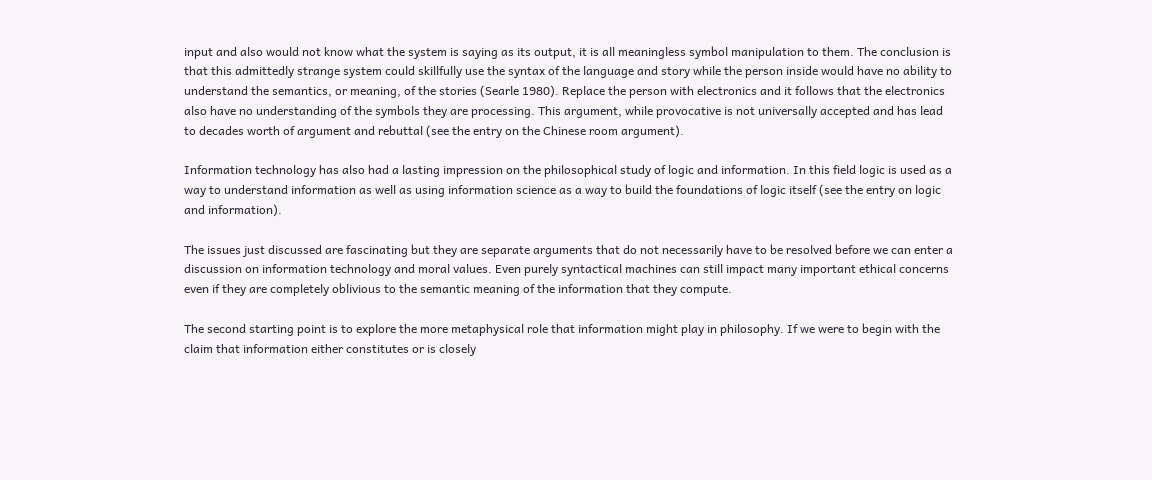input and also would not know what the system is saying as its output, it is all meaningless symbol manipulation to them. The conclusion is that this admittedly strange system could skillfully use the syntax of the language and story while the person inside would have no ability to understand the semantics, or meaning, of the stories (Searle 1980). Replace the person with electronics and it follows that the electronics also have no understanding of the symbols they are processing. This argument, while provocative is not universally accepted and has lead to decades worth of argument and rebuttal (see the entry on the Chinese room argument).

Information technology has also had a lasting impression on the philosophical study of logic and information. In this field logic is used as a way to understand information as well as using information science as a way to build the foundations of logic itself (see the entry on logic and information).

The issues just discussed are fascinating but they are separate arguments that do not necessarily have to be resolved before we can enter a discussion on information technology and moral values. Even purely syntactical machines can still impact many important ethical concerns even if they are completely oblivious to the semantic meaning of the information that they compute.

The second starting point is to explore the more metaphysical role that information might play in philosophy. If we were to begin with the claim that information either constitutes or is closely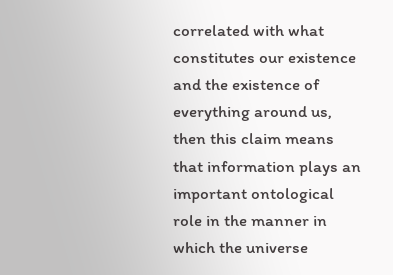correlated with what constitutes our existence and the existence of everything around us, then this claim means that information plays an important ontological role in the manner in which the universe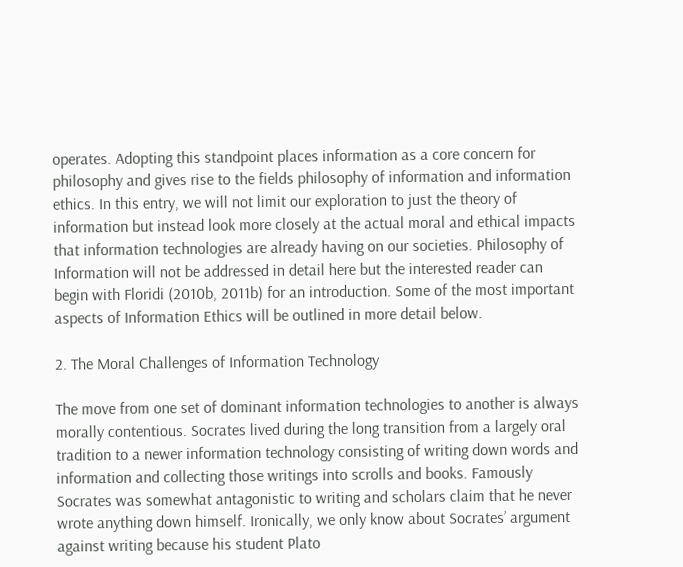operates. Adopting this standpoint places information as a core concern for philosophy and gives rise to the fields philosophy of information and information ethics. In this entry, we will not limit our exploration to just the theory of information but instead look more closely at the actual moral and ethical impacts that information technologies are already having on our societies. Philosophy of Information will not be addressed in detail here but the interested reader can begin with Floridi (2010b, 2011b) for an introduction. Some of the most important aspects of Information Ethics will be outlined in more detail below.

2. The Moral Challenges of Information Technology

The move from one set of dominant information technologies to another is always morally contentious. Socrates lived during the long transition from a largely oral tradition to a newer information technology consisting of writing down words and information and collecting those writings into scrolls and books. Famously Socrates was somewhat antagonistic to writing and scholars claim that he never wrote anything down himself. Ironically, we only know about Socrates’ argument against writing because his student Plato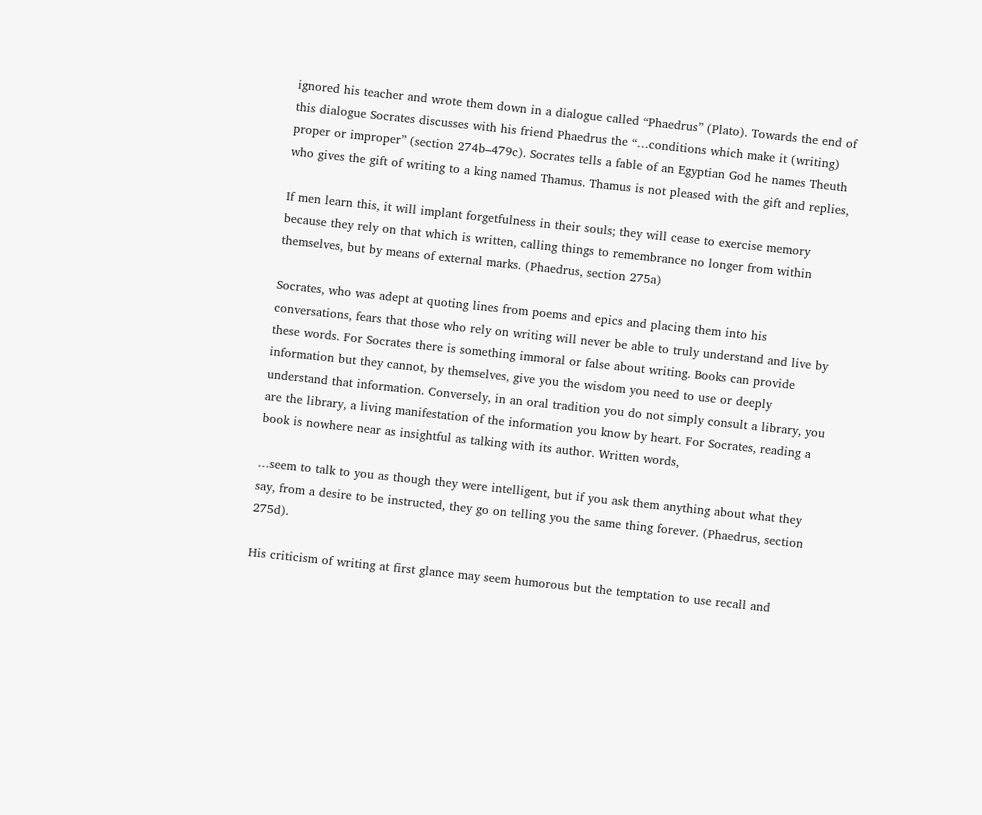ignored his teacher and wrote them down in a dialogue called “Phaedrus” (Plato). Towards the end of this dialogue Socrates discusses with his friend Phaedrus the “…conditions which make it (writing) proper or improper” (section 274b–479c). Socrates tells a fable of an Egyptian God he names Theuth who gives the gift of writing to a king named Thamus. Thamus is not pleased with the gift and replies,

If men learn this, it will implant forgetfulness in their souls; they will cease to exercise memory because they rely on that which is written, calling things to remembrance no longer from within themselves, but by means of external marks. (Phaedrus, section 275a)

Socrates, who was adept at quoting lines from poems and epics and placing them into his conversations, fears that those who rely on writing will never be able to truly understand and live by these words. For Socrates there is something immoral or false about writing. Books can provide information but they cannot, by themselves, give you the wisdom you need to use or deeply understand that information. Conversely, in an oral tradition you do not simply consult a library, you are the library, a living manifestation of the information you know by heart. For Socrates, reading a book is nowhere near as insightful as talking with its author. Written words,

…seem to talk to you as though they were intelligent, but if you ask them anything about what they say, from a desire to be instructed, they go on telling you the same thing forever. (Phaedrus, section 275d).

His criticism of writing at first glance may seem humorous but the temptation to use recall and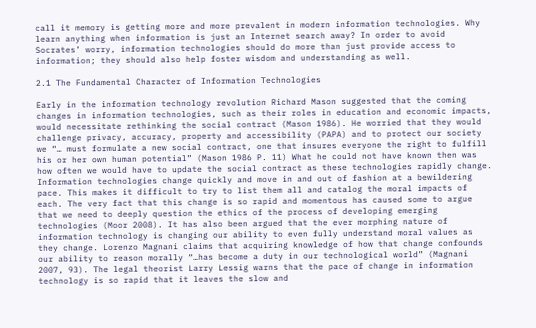call it memory is getting more and more prevalent in modern information technologies. Why learn anything when information is just an Internet search away? In order to avoid Socrates’ worry, information technologies should do more than just provide access to information; they should also help foster wisdom and understanding as well.

2.1 The Fundamental Character of Information Technologies

Early in the information technology revolution Richard Mason suggested that the coming changes in information technologies, such as their roles in education and economic impacts, would necessitate rethinking the social contract (Mason 1986). He worried that they would challenge privacy, accuracy, property and accessibility (PAPA) and to protect our society we “… must formulate a new social contract, one that insures everyone the right to fulfill his or her own human potential” (Mason 1986 P. 11) What he could not have known then was how often we would have to update the social contract as these technologies rapidly change. Information technologies change quickly and move in and out of fashion at a bewildering pace. This makes it difficult to try to list them all and catalog the moral impacts of each. The very fact that this change is so rapid and momentous has caused some to argue that we need to deeply question the ethics of the process of developing emerging technologies (Moor 2008). It has also been argued that the ever morphing nature of information technology is changing our ability to even fully understand moral values as they change. Lorenzo Magnani claims that acquiring knowledge of how that change confounds our ability to reason morally “…has become a duty in our technological world” (Magnani 2007, 93). The legal theorist Larry Lessig warns that the pace of change in information technology is so rapid that it leaves the slow and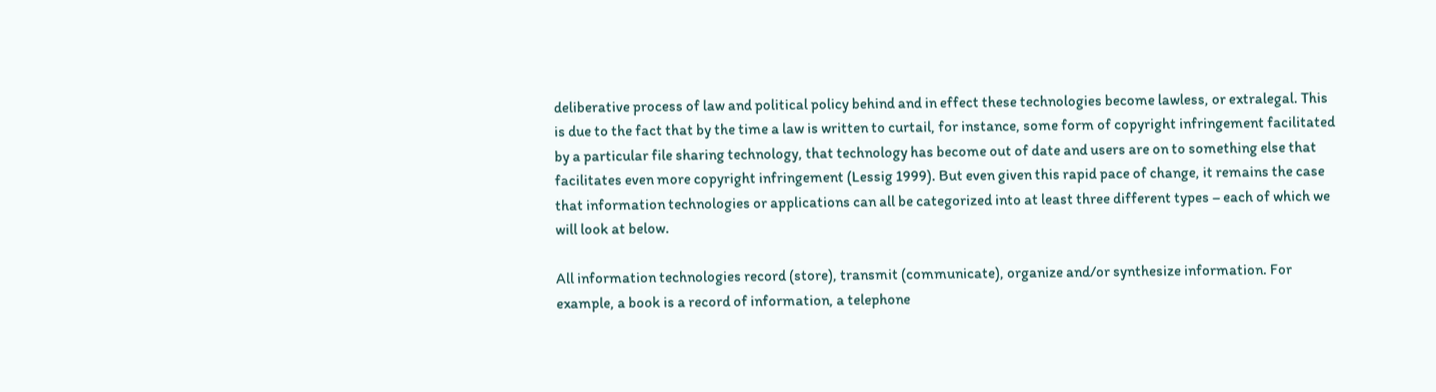deliberative process of law and political policy behind and in effect these technologies become lawless, or extralegal. This is due to the fact that by the time a law is written to curtail, for instance, some form of copyright infringement facilitated by a particular file sharing technology, that technology has become out of date and users are on to something else that facilitates even more copyright infringement (Lessig 1999). But even given this rapid pace of change, it remains the case that information technologies or applications can all be categorized into at least three different types – each of which we will look at below.

All information technologies record (store), transmit (communicate), organize and/or synthesize information. For example, a book is a record of information, a telephone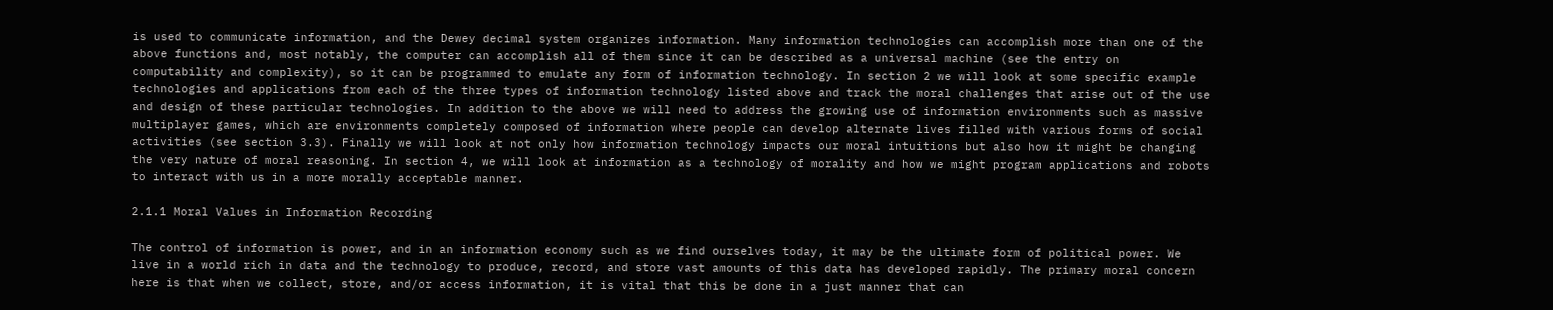is used to communicate information, and the Dewey decimal system organizes information. Many information technologies can accomplish more than one of the above functions and, most notably, the computer can accomplish all of them since it can be described as a universal machine (see the entry on computability and complexity), so it can be programmed to emulate any form of information technology. In section 2 we will look at some specific example technologies and applications from each of the three types of information technology listed above and track the moral challenges that arise out of the use and design of these particular technologies. In addition to the above we will need to address the growing use of information environments such as massive multiplayer games, which are environments completely composed of information where people can develop alternate lives filled with various forms of social activities (see section 3.3). Finally we will look at not only how information technology impacts our moral intuitions but also how it might be changing the very nature of moral reasoning. In section 4, we will look at information as a technology of morality and how we might program applications and robots to interact with us in a more morally acceptable manner.

2.1.1 Moral Values in Information Recording

The control of information is power, and in an information economy such as we find ourselves today, it may be the ultimate form of political power. We live in a world rich in data and the technology to produce, record, and store vast amounts of this data has developed rapidly. The primary moral concern here is that when we collect, store, and/or access information, it is vital that this be done in a just manner that can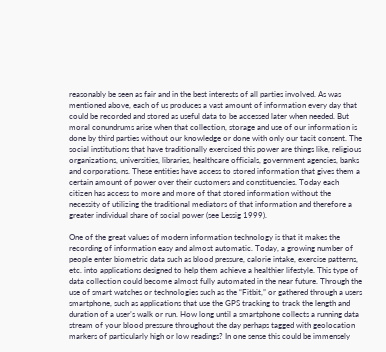reasonably be seen as fair and in the best interests of all parties involved. As was mentioned above, each of us produces a vast amount of information every day that could be recorded and stored as useful data to be accessed later when needed. But moral conundrums arise when that collection, storage and use of our information is done by third parties without our knowledge or done with only our tacit consent. The social institutions that have traditionally exercised this power are things like, religious organizations, universities, libraries, healthcare officials, government agencies, banks and corporations. These entities have access to stored information that gives them a certain amount of power over their customers and constituencies. Today each citizen has access to more and more of that stored information without the necessity of utilizing the traditional mediators of that information and therefore a greater individual share of social power (see Lessig 1999).

One of the great values of modern information technology is that it makes the recording of information easy and almost automatic. Today, a growing number of people enter biometric data such as blood pressure, calorie intake, exercise patterns, etc. into applications designed to help them achieve a healthier lifestyle. This type of data collection could become almost fully automated in the near future. Through the use of smart watches or technologies such as the “Fitbit,” or gathered through a users smartphone, such as applications that use the GPS tracking to track the length and duration of a user’s walk or run. How long until a smartphone collects a running data stream of your blood pressure throughout the day perhaps tagged with geolocation markers of particularly high or low readings? In one sense this could be immensely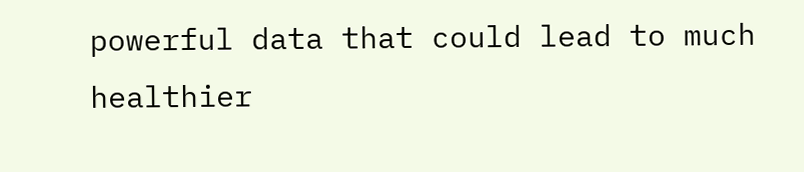powerful data that could lead to much healthier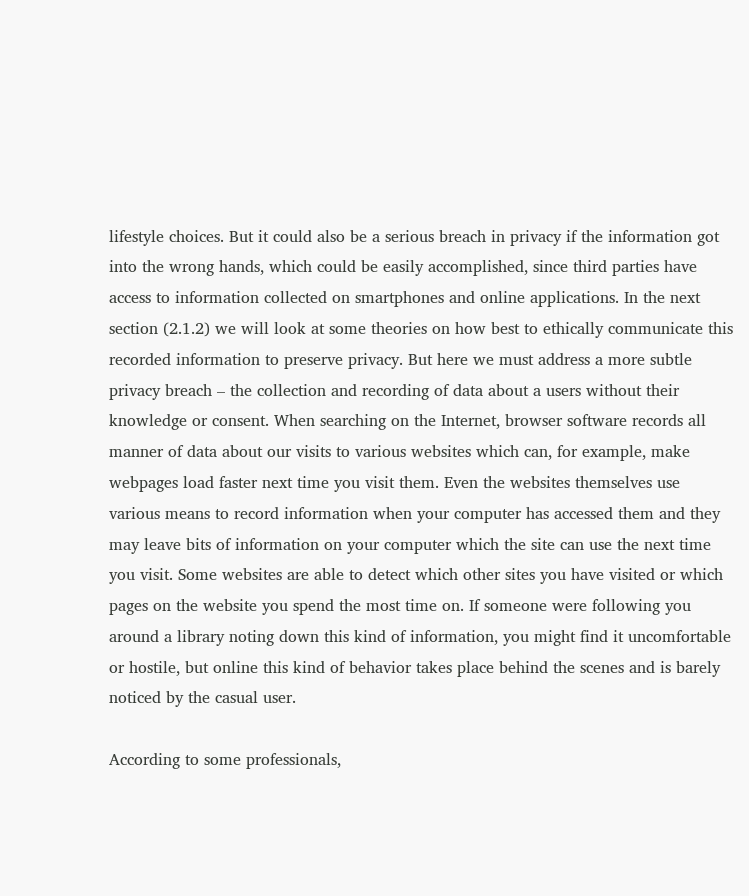lifestyle choices. But it could also be a serious breach in privacy if the information got into the wrong hands, which could be easily accomplished, since third parties have access to information collected on smartphones and online applications. In the next section (2.1.2) we will look at some theories on how best to ethically communicate this recorded information to preserve privacy. But here we must address a more subtle privacy breach – the collection and recording of data about a users without their knowledge or consent. When searching on the Internet, browser software records all manner of data about our visits to various websites which can, for example, make webpages load faster next time you visit them. Even the websites themselves use various means to record information when your computer has accessed them and they may leave bits of information on your computer which the site can use the next time you visit. Some websites are able to detect which other sites you have visited or which pages on the website you spend the most time on. If someone were following you around a library noting down this kind of information, you might find it uncomfortable or hostile, but online this kind of behavior takes place behind the scenes and is barely noticed by the casual user.

According to some professionals,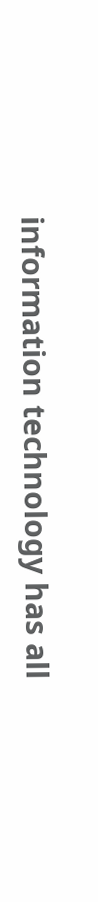information technology has all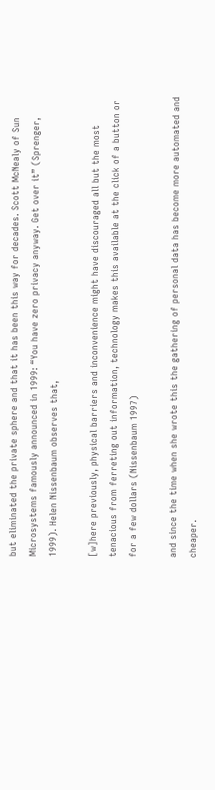but eliminated the private sphere and that it has been this way for decades. Scott McNealy of Sun Microsystems famously announced in 1999: “You have zero privacy anyway. Get over it” (Sprenger, 1999). Helen Nissenbaum observes that,

[w]here previously, physical barriers and inconvenience might have discouraged all but the most tenacious from ferreting out information, technology makes this available at the click of a button or for a few dollars (Nissenbaum 1997)

and since the time when she wrote this the gathering of personal data has become more automated and cheaper.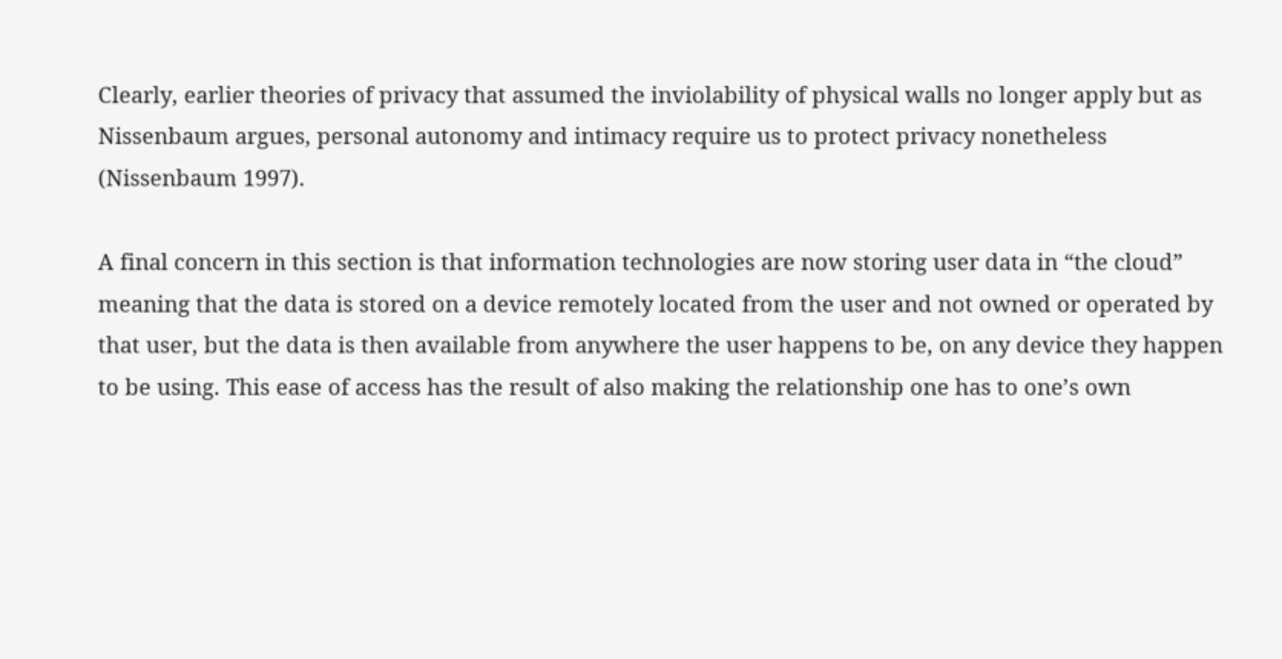Clearly, earlier theories of privacy that assumed the inviolability of physical walls no longer apply but as Nissenbaum argues, personal autonomy and intimacy require us to protect privacy nonetheless (Nissenbaum 1997).

A final concern in this section is that information technologies are now storing user data in “the cloud” meaning that the data is stored on a device remotely located from the user and not owned or operated by that user, but the data is then available from anywhere the user happens to be, on any device they happen to be using. This ease of access has the result of also making the relationship one has to one’s own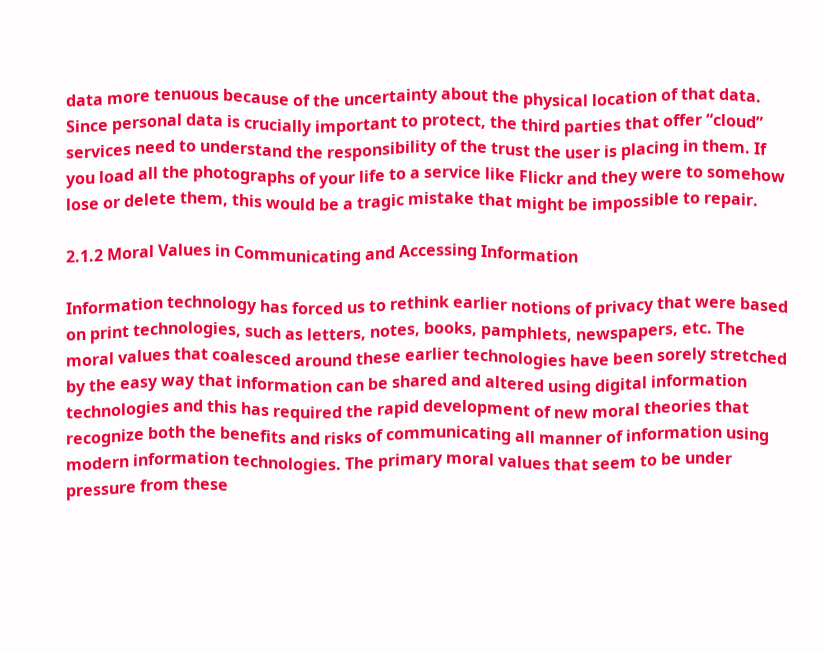data more tenuous because of the uncertainty about the physical location of that data. Since personal data is crucially important to protect, the third parties that offer “cloud” services need to understand the responsibility of the trust the user is placing in them. If you load all the photographs of your life to a service like Flickr and they were to somehow lose or delete them, this would be a tragic mistake that might be impossible to repair.

2.1.2 Moral Values in Communicating and Accessing Information

Information technology has forced us to rethink earlier notions of privacy that were based on print technologies, such as letters, notes, books, pamphlets, newspapers, etc. The moral values that coalesced around these earlier technologies have been sorely stretched by the easy way that information can be shared and altered using digital information technologies and this has required the rapid development of new moral theories that recognize both the benefits and risks of communicating all manner of information using modern information technologies. The primary moral values that seem to be under pressure from these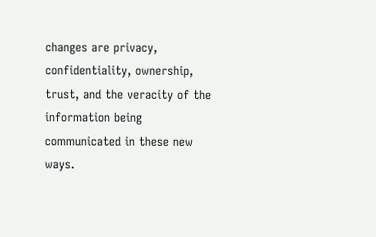changes are privacy, confidentiality, ownership, trust, and the veracity of the information being communicated in these new ways.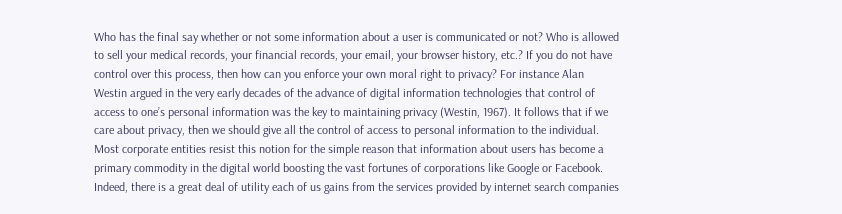Who has the final say whether or not some information about a user is communicated or not? Who is allowed to sell your medical records, your financial records, your email, your browser history, etc.? If you do not have control over this process, then how can you enforce your own moral right to privacy? For instance Alan Westin argued in the very early decades of the advance of digital information technologies that control of access to one’s personal information was the key to maintaining privacy (Westin, 1967). It follows that if we care about privacy, then we should give all the control of access to personal information to the individual. Most corporate entities resist this notion for the simple reason that information about users has become a primary commodity in the digital world boosting the vast fortunes of corporations like Google or Facebook. Indeed, there is a great deal of utility each of us gains from the services provided by internet search companies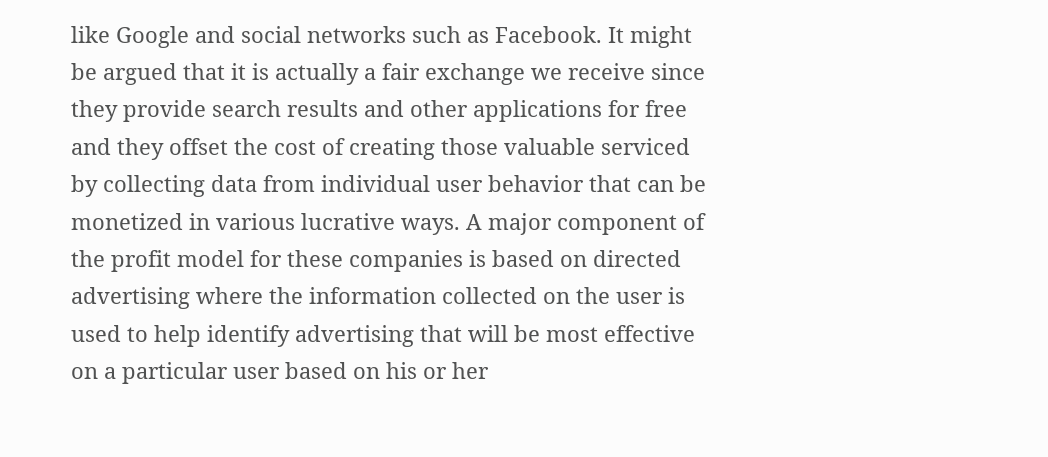like Google and social networks such as Facebook. It might be argued that it is actually a fair exchange we receive since they provide search results and other applications for free and they offset the cost of creating those valuable serviced by collecting data from individual user behavior that can be monetized in various lucrative ways. A major component of the profit model for these companies is based on directed advertising where the information collected on the user is used to help identify advertising that will be most effective on a particular user based on his or her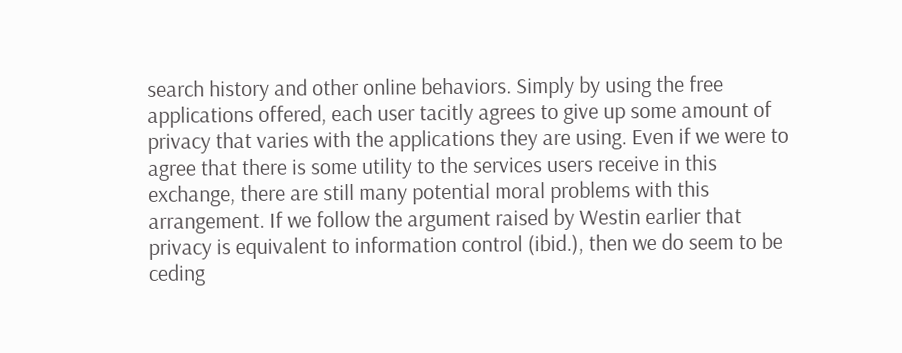search history and other online behaviors. Simply by using the free applications offered, each user tacitly agrees to give up some amount of privacy that varies with the applications they are using. Even if we were to agree that there is some utility to the services users receive in this exchange, there are still many potential moral problems with this arrangement. If we follow the argument raised by Westin earlier that privacy is equivalent to information control (ibid.), then we do seem to be ceding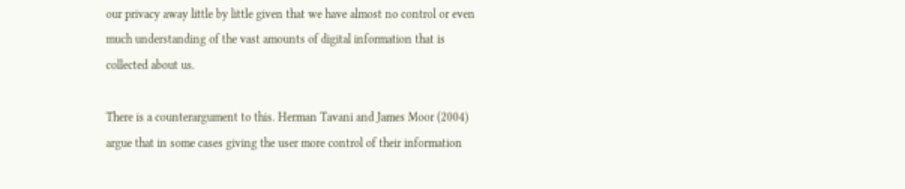our privacy away little by little given that we have almost no control or even much understanding of the vast amounts of digital information that is collected about us.

There is a counterargument to this. Herman Tavani and James Moor (2004) argue that in some cases giving the user more control of their information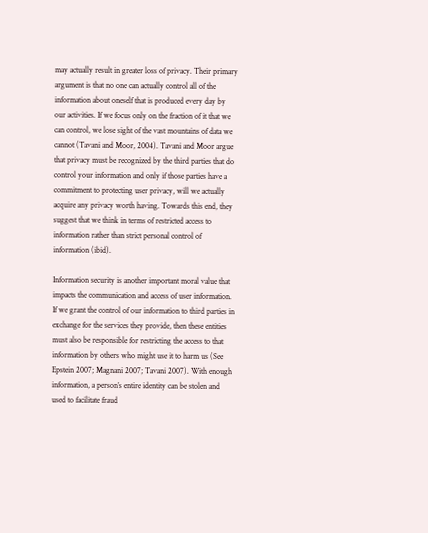may actually result in greater loss of privacy. Their primary argument is that no one can actually control all of the information about oneself that is produced every day by our activities. If we focus only on the fraction of it that we can control, we lose sight of the vast mountains of data we cannot (Tavani and Moor, 2004). Tavani and Moor argue that privacy must be recognized by the third parties that do control your information and only if those parties have a commitment to protecting user privacy, will we actually acquire any privacy worth having. Towards this end, they suggest that we think in terms of restricted access to information rather than strict personal control of information (ibid).

Information security is another important moral value that impacts the communication and access of user information. If we grant the control of our information to third parties in exchange for the services they provide, then these entities must also be responsible for restricting the access to that information by others who might use it to harm us (See Epstein 2007; Magnani 2007; Tavani 2007). With enough information, a person’s entire identity can be stolen and used to facilitate fraud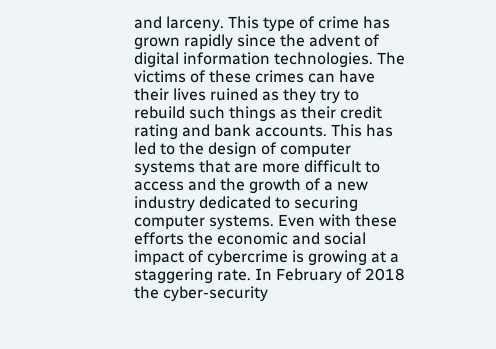and larceny. This type of crime has grown rapidly since the advent of digital information technologies. The victims of these crimes can have their lives ruined as they try to rebuild such things as their credit rating and bank accounts. This has led to the design of computer systems that are more difficult to access and the growth of a new industry dedicated to securing computer systems. Even with these efforts the economic and social impact of cybercrime is growing at a staggering rate. In February of 2018 the cyber-security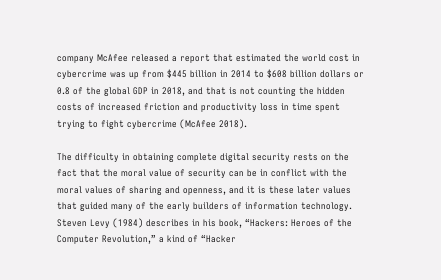company McAfee released a report that estimated the world cost in cybercrime was up from $445 billion in 2014 to $608 billion dollars or 0.8 of the global GDP in 2018, and that is not counting the hidden costs of increased friction and productivity loss in time spent trying to fight cybercrime (McAfee 2018).

The difficulty in obtaining complete digital security rests on the fact that the moral value of security can be in conflict with the moral values of sharing and openness, and it is these later values that guided many of the early builders of information technology. Steven Levy (1984) describes in his book, “Hackers: Heroes of the Computer Revolution,” a kind of “Hacker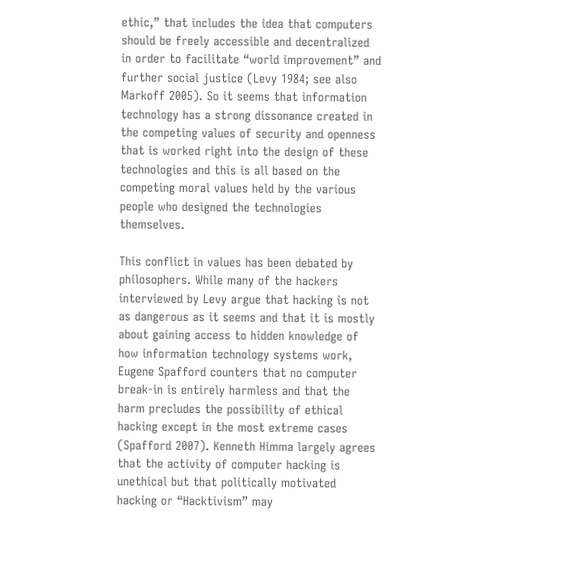ethic,” that includes the idea that computers should be freely accessible and decentralized in order to facilitate “world improvement” and further social justice (Levy 1984; see also Markoff 2005). So it seems that information technology has a strong dissonance created in the competing values of security and openness that is worked right into the design of these technologies and this is all based on the competing moral values held by the various people who designed the technologies themselves.

This conflict in values has been debated by philosophers. While many of the hackers interviewed by Levy argue that hacking is not as dangerous as it seems and that it is mostly about gaining access to hidden knowledge of how information technology systems work, Eugene Spafford counters that no computer break-in is entirely harmless and that the harm precludes the possibility of ethical hacking except in the most extreme cases (Spafford 2007). Kenneth Himma largely agrees that the activity of computer hacking is unethical but that politically motivated hacking or “Hacktivism” may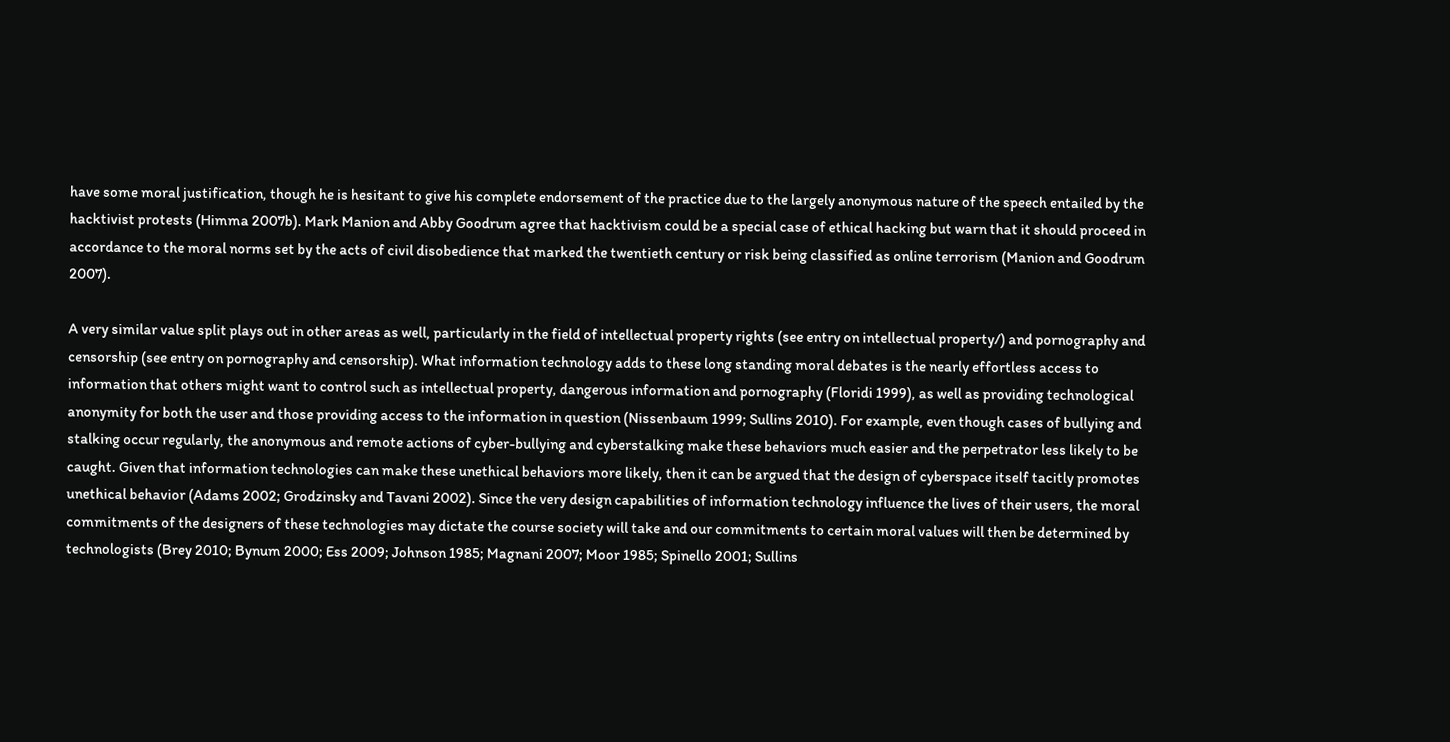have some moral justification, though he is hesitant to give his complete endorsement of the practice due to the largely anonymous nature of the speech entailed by the hacktivist protests (Himma 2007b). Mark Manion and Abby Goodrum agree that hacktivism could be a special case of ethical hacking but warn that it should proceed in accordance to the moral norms set by the acts of civil disobedience that marked the twentieth century or risk being classified as online terrorism (Manion and Goodrum 2007).

A very similar value split plays out in other areas as well, particularly in the field of intellectual property rights (see entry on intellectual property/) and pornography and censorship (see entry on pornography and censorship). What information technology adds to these long standing moral debates is the nearly effortless access to information that others might want to control such as intellectual property, dangerous information and pornography (Floridi 1999), as well as providing technological anonymity for both the user and those providing access to the information in question (Nissenbaum 1999; Sullins 2010). For example, even though cases of bullying and stalking occur regularly, the anonymous and remote actions of cyber-bullying and cyberstalking make these behaviors much easier and the perpetrator less likely to be caught. Given that information technologies can make these unethical behaviors more likely, then it can be argued that the design of cyberspace itself tacitly promotes unethical behavior (Adams 2002; Grodzinsky and Tavani 2002). Since the very design capabilities of information technology influence the lives of their users, the moral commitments of the designers of these technologies may dictate the course society will take and our commitments to certain moral values will then be determined by technologists (Brey 2010; Bynum 2000; Ess 2009; Johnson 1985; Magnani 2007; Moor 1985; Spinello 2001; Sullins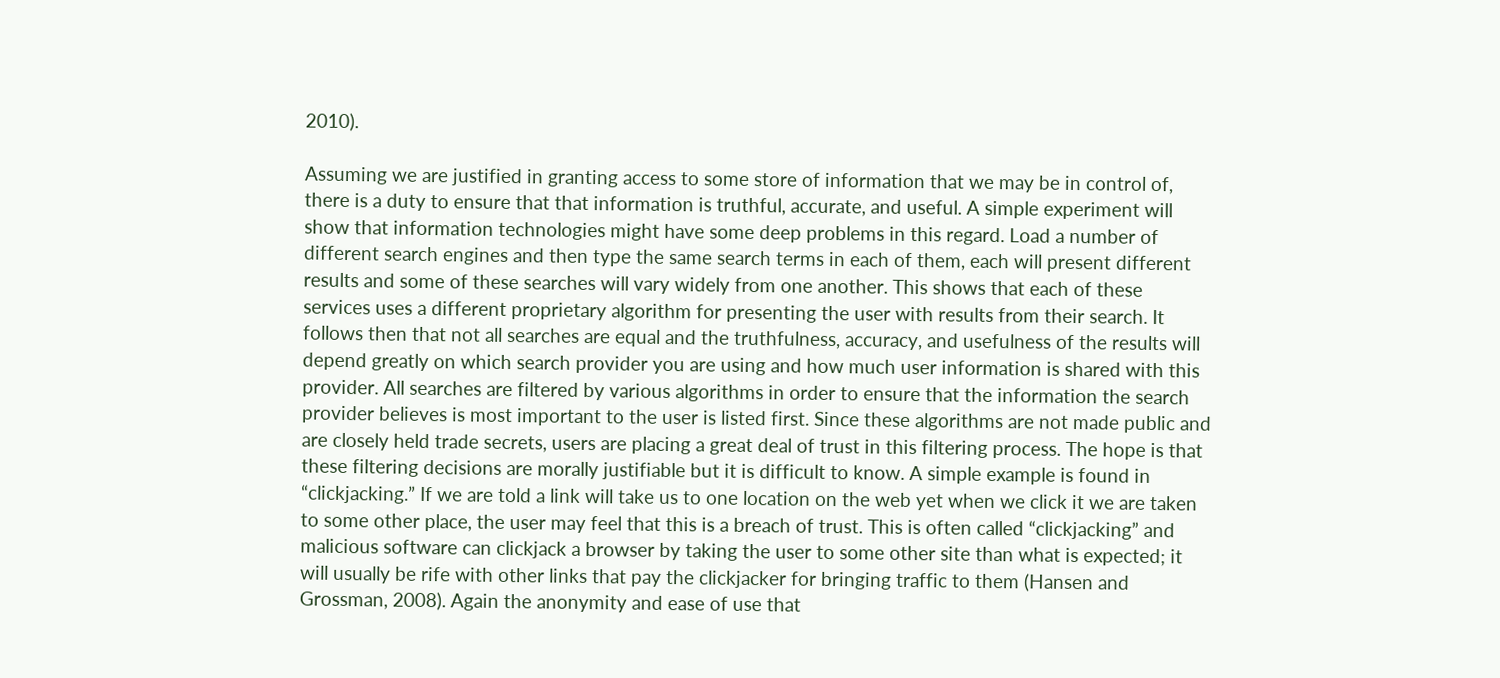2010).

Assuming we are justified in granting access to some store of information that we may be in control of, there is a duty to ensure that that information is truthful, accurate, and useful. A simple experiment will show that information technologies might have some deep problems in this regard. Load a number of different search engines and then type the same search terms in each of them, each will present different results and some of these searches will vary widely from one another. This shows that each of these services uses a different proprietary algorithm for presenting the user with results from their search. It follows then that not all searches are equal and the truthfulness, accuracy, and usefulness of the results will depend greatly on which search provider you are using and how much user information is shared with this provider. All searches are filtered by various algorithms in order to ensure that the information the search provider believes is most important to the user is listed first. Since these algorithms are not made public and are closely held trade secrets, users are placing a great deal of trust in this filtering process. The hope is that these filtering decisions are morally justifiable but it is difficult to know. A simple example is found in “clickjacking.” If we are told a link will take us to one location on the web yet when we click it we are taken to some other place, the user may feel that this is a breach of trust. This is often called “clickjacking” and malicious software can clickjack a browser by taking the user to some other site than what is expected; it will usually be rife with other links that pay the clickjacker for bringing traffic to them (Hansen and Grossman, 2008). Again the anonymity and ease of use that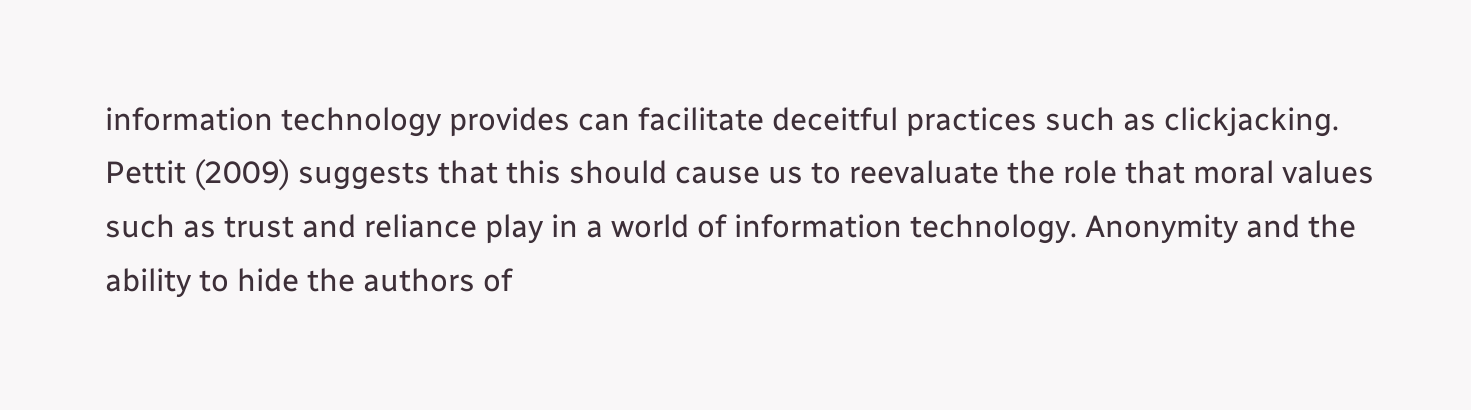information technology provides can facilitate deceitful practices such as clickjacking. Pettit (2009) suggests that this should cause us to reevaluate the role that moral values such as trust and reliance play in a world of information technology. Anonymity and the ability to hide the authors of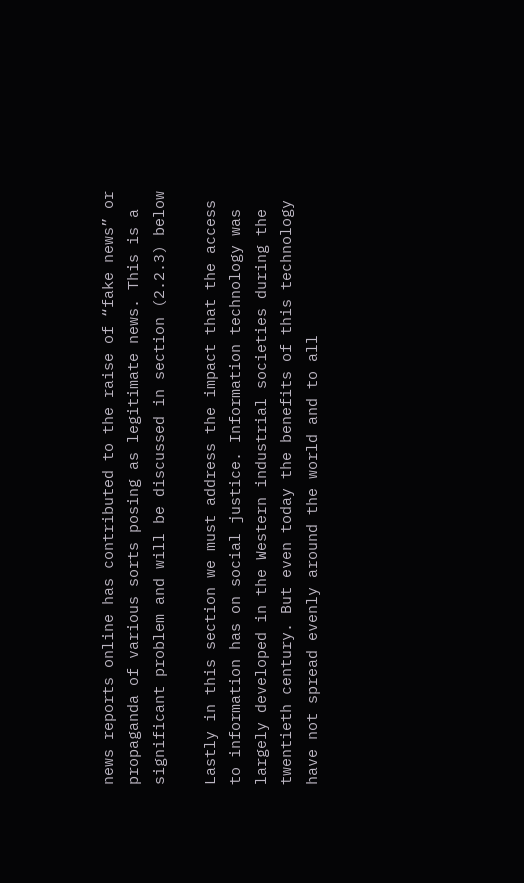news reports online has contributed to the raise of “fake news” or propaganda of various sorts posing as legitimate news. This is a significant problem and will be discussed in section (2.2.3) below

Lastly in this section we must address the impact that the access to information has on social justice. Information technology was largely developed in the Western industrial societies during the twentieth century. But even today the benefits of this technology have not spread evenly around the world and to all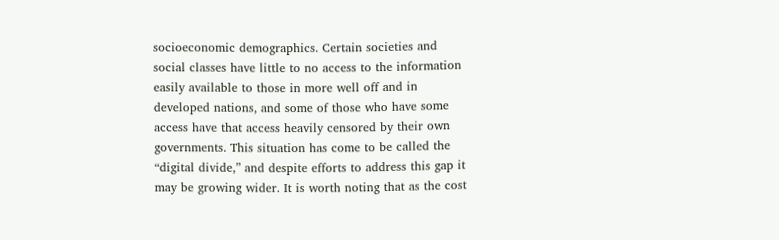socioeconomic demographics. Certain societies and social classes have little to no access to the information easily available to those in more well off and in developed nations, and some of those who have some access have that access heavily censored by their own governments. This situation has come to be called the “digital divide,” and despite efforts to address this gap it may be growing wider. It is worth noting that as the cost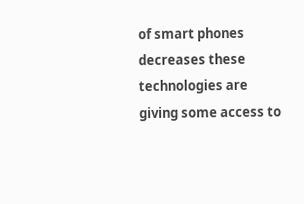of smart phones decreases these technologies are giving some access to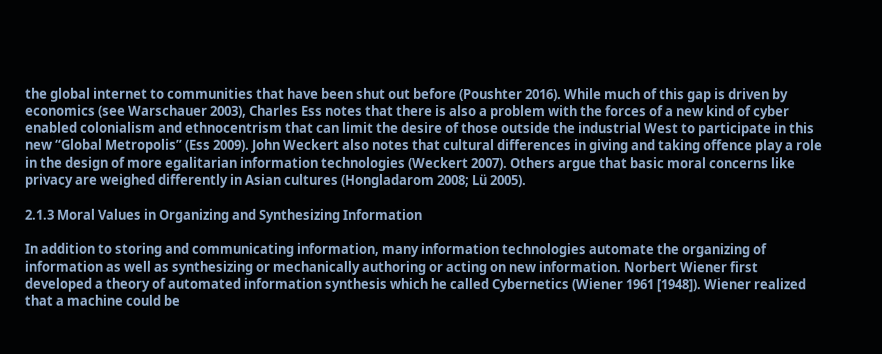the global internet to communities that have been shut out before (Poushter 2016). While much of this gap is driven by economics (see Warschauer 2003), Charles Ess notes that there is also a problem with the forces of a new kind of cyber enabled colonialism and ethnocentrism that can limit the desire of those outside the industrial West to participate in this new “Global Metropolis” (Ess 2009). John Weckert also notes that cultural differences in giving and taking offence play a role in the design of more egalitarian information technologies (Weckert 2007). Others argue that basic moral concerns like privacy are weighed differently in Asian cultures (Hongladarom 2008; Lü 2005).

2.1.3 Moral Values in Organizing and Synthesizing Information

In addition to storing and communicating information, many information technologies automate the organizing of information as well as synthesizing or mechanically authoring or acting on new information. Norbert Wiener first developed a theory of automated information synthesis which he called Cybernetics (Wiener 1961 [1948]). Wiener realized that a machine could be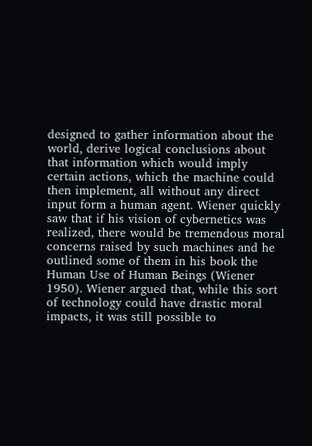designed to gather information about the world, derive logical conclusions about that information which would imply certain actions, which the machine could then implement, all without any direct input form a human agent. Wiener quickly saw that if his vision of cybernetics was realized, there would be tremendous moral concerns raised by such machines and he outlined some of them in his book the Human Use of Human Beings (Wiener 1950). Wiener argued that, while this sort of technology could have drastic moral impacts, it was still possible to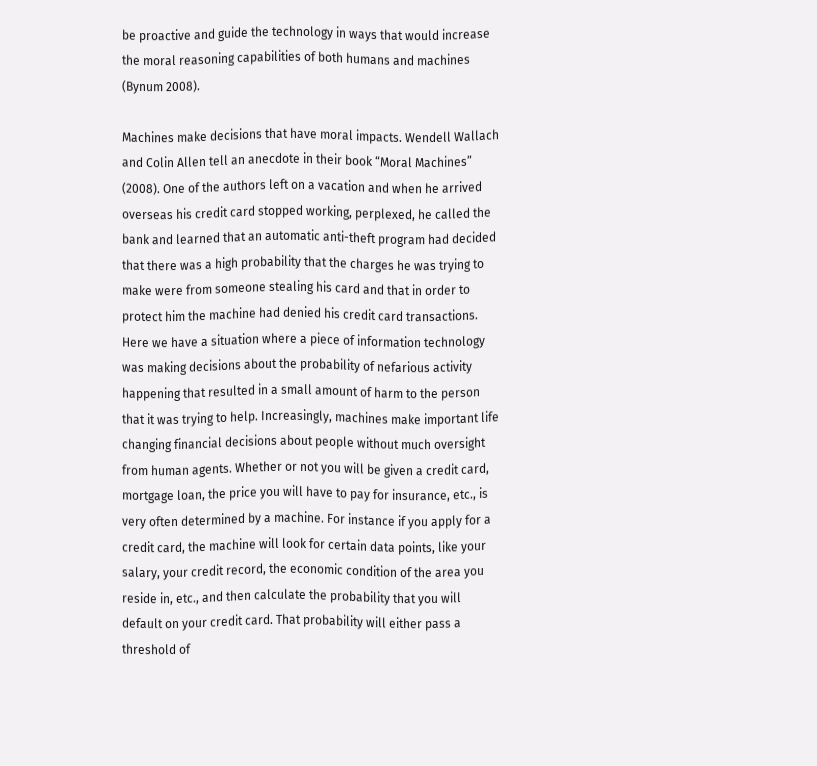be proactive and guide the technology in ways that would increase the moral reasoning capabilities of both humans and machines (Bynum 2008).

Machines make decisions that have moral impacts. Wendell Wallach and Colin Allen tell an anecdote in their book “Moral Machines” (2008). One of the authors left on a vacation and when he arrived overseas his credit card stopped working, perplexed, he called the bank and learned that an automatic anti-theft program had decided that there was a high probability that the charges he was trying to make were from someone stealing his card and that in order to protect him the machine had denied his credit card transactions. Here we have a situation where a piece of information technology was making decisions about the probability of nefarious activity happening that resulted in a small amount of harm to the person that it was trying to help. Increasingly, machines make important life changing financial decisions about people without much oversight from human agents. Whether or not you will be given a credit card, mortgage loan, the price you will have to pay for insurance, etc., is very often determined by a machine. For instance if you apply for a credit card, the machine will look for certain data points, like your salary, your credit record, the economic condition of the area you reside in, etc., and then calculate the probability that you will default on your credit card. That probability will either pass a threshold of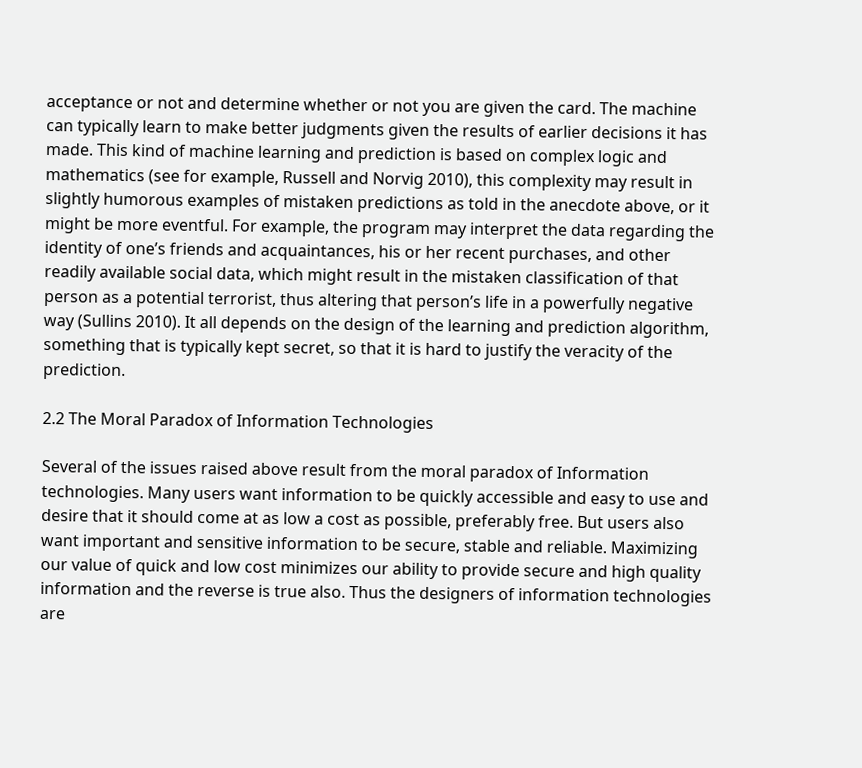acceptance or not and determine whether or not you are given the card. The machine can typically learn to make better judgments given the results of earlier decisions it has made. This kind of machine learning and prediction is based on complex logic and mathematics (see for example, Russell and Norvig 2010), this complexity may result in slightly humorous examples of mistaken predictions as told in the anecdote above, or it might be more eventful. For example, the program may interpret the data regarding the identity of one’s friends and acquaintances, his or her recent purchases, and other readily available social data, which might result in the mistaken classification of that person as a potential terrorist, thus altering that person’s life in a powerfully negative way (Sullins 2010). It all depends on the design of the learning and prediction algorithm, something that is typically kept secret, so that it is hard to justify the veracity of the prediction.

2.2 The Moral Paradox of Information Technologies

Several of the issues raised above result from the moral paradox of Information technologies. Many users want information to be quickly accessible and easy to use and desire that it should come at as low a cost as possible, preferably free. But users also want important and sensitive information to be secure, stable and reliable. Maximizing our value of quick and low cost minimizes our ability to provide secure and high quality information and the reverse is true also. Thus the designers of information technologies are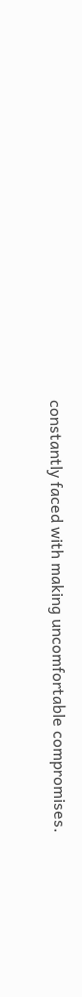constantly faced with making uncomfortable compromises.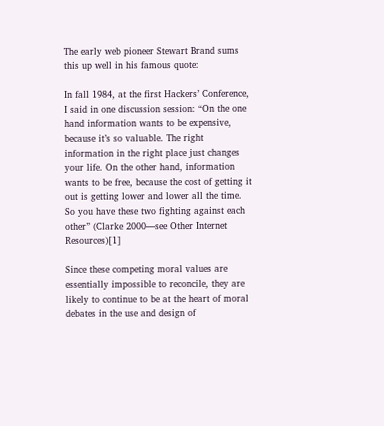The early web pioneer Stewart Brand sums this up well in his famous quote:

In fall 1984, at the first Hackers’ Conference, I said in one discussion session: “On the one hand information wants to be expensive, because it’s so valuable. The right information in the right place just changes your life. On the other hand, information wants to be free, because the cost of getting it out is getting lower and lower all the time. So you have these two fighting against each other” (Clarke 2000—see Other Internet Resources)[1]

Since these competing moral values are essentially impossible to reconcile, they are likely to continue to be at the heart of moral debates in the use and design of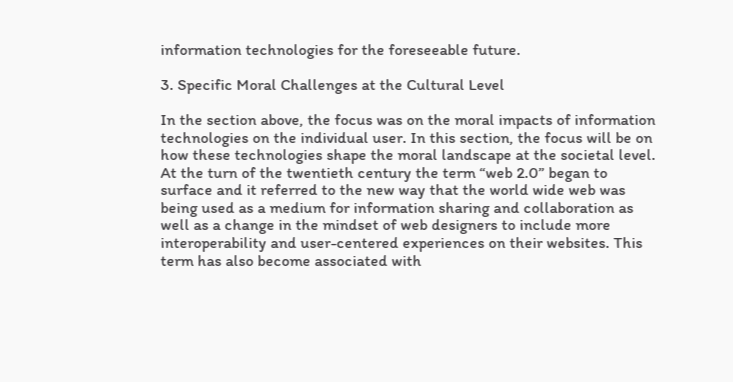information technologies for the foreseeable future.

3. Specific Moral Challenges at the Cultural Level

In the section above, the focus was on the moral impacts of information technologies on the individual user. In this section, the focus will be on how these technologies shape the moral landscape at the societal level. At the turn of the twentieth century the term “web 2.0” began to surface and it referred to the new way that the world wide web was being used as a medium for information sharing and collaboration as well as a change in the mindset of web designers to include more interoperability and user-centered experiences on their websites. This term has also become associated with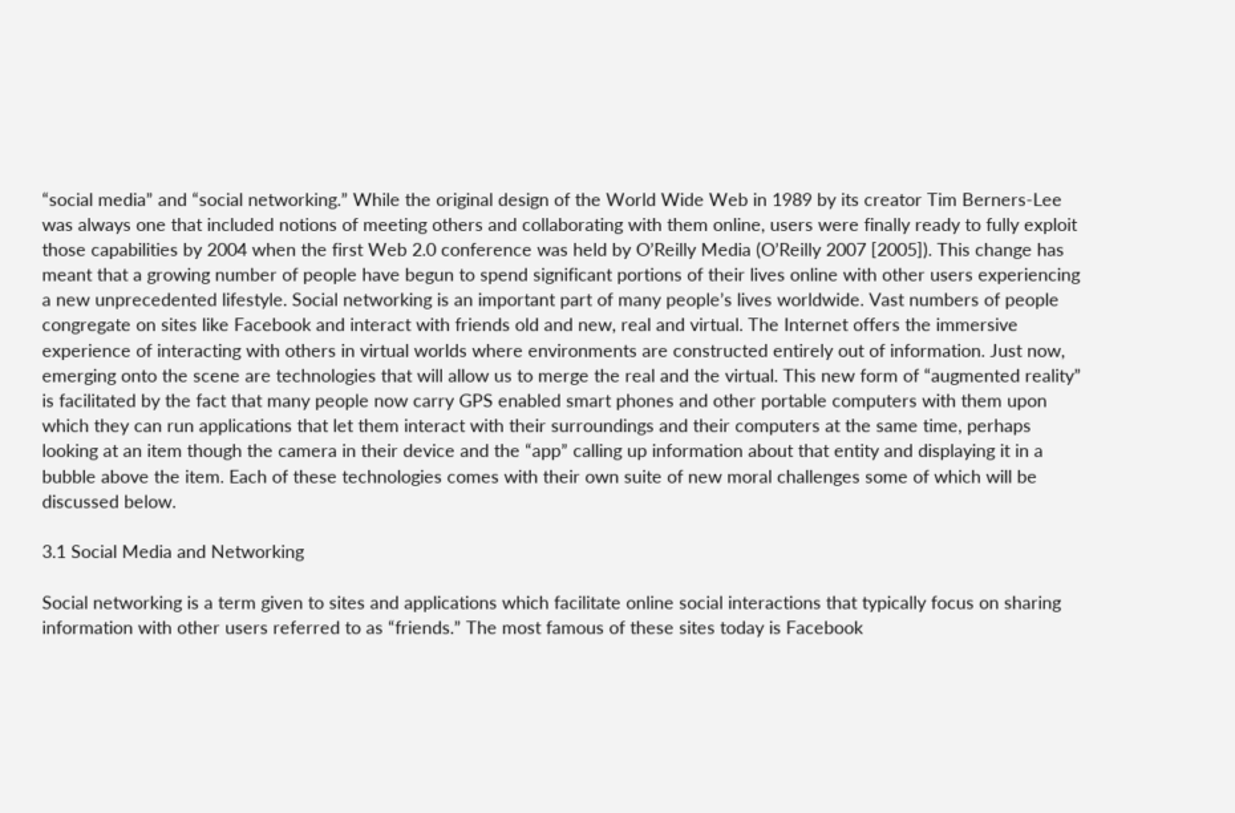“social media” and “social networking.” While the original design of the World Wide Web in 1989 by its creator Tim Berners-Lee was always one that included notions of meeting others and collaborating with them online, users were finally ready to fully exploit those capabilities by 2004 when the first Web 2.0 conference was held by O’Reilly Media (O’Reilly 2007 [2005]). This change has meant that a growing number of people have begun to spend significant portions of their lives online with other users experiencing a new unprecedented lifestyle. Social networking is an important part of many people’s lives worldwide. Vast numbers of people congregate on sites like Facebook and interact with friends old and new, real and virtual. The Internet offers the immersive experience of interacting with others in virtual worlds where environments are constructed entirely out of information. Just now, emerging onto the scene are technologies that will allow us to merge the real and the virtual. This new form of “augmented reality” is facilitated by the fact that many people now carry GPS enabled smart phones and other portable computers with them upon which they can run applications that let them interact with their surroundings and their computers at the same time, perhaps looking at an item though the camera in their device and the “app” calling up information about that entity and displaying it in a bubble above the item. Each of these technologies comes with their own suite of new moral challenges some of which will be discussed below.

3.1 Social Media and Networking

Social networking is a term given to sites and applications which facilitate online social interactions that typically focus on sharing information with other users referred to as “friends.” The most famous of these sites today is Facebook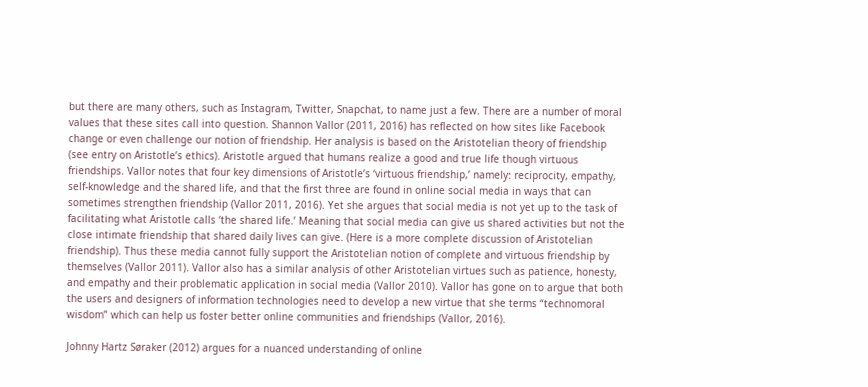but there are many others, such as Instagram, Twitter, Snapchat, to name just a few. There are a number of moral values that these sites call into question. Shannon Vallor (2011, 2016) has reflected on how sites like Facebook change or even challenge our notion of friendship. Her analysis is based on the Aristotelian theory of friendship (see entry on Aristotle’s ethics). Aristotle argued that humans realize a good and true life though virtuous friendships. Vallor notes that four key dimensions of Aristotle’s ‘virtuous friendship,’ namely: reciprocity, empathy, self-knowledge and the shared life, and that the first three are found in online social media in ways that can sometimes strengthen friendship (Vallor 2011, 2016). Yet she argues that social media is not yet up to the task of facilitating what Aristotle calls ‘the shared life.’ Meaning that social media can give us shared activities but not the close intimate friendship that shared daily lives can give. (Here is a more complete discussion of Aristotelian friendship). Thus these media cannot fully support the Aristotelian notion of complete and virtuous friendship by themselves (Vallor 2011). Vallor also has a similar analysis of other Aristotelian virtues such as patience, honesty, and empathy and their problematic application in social media (Vallor 2010). Vallor has gone on to argue that both the users and designers of information technologies need to develop a new virtue that she terms “technomoral wisdom” which can help us foster better online communities and friendships (Vallor, 2016).

Johnny Hartz Søraker (2012) argues for a nuanced understanding of online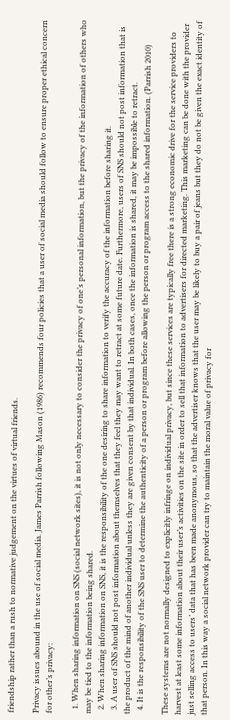friendship rather than a rush to normative judgement on the virtues of virtual friends.

Privacy issues abound in the use of social media. James Parrish following Mason (1986) recommends four policies that a user of social media should follow to ensure proper ethical concern for other’s privacy:

  1. When sharing information on SNS (social network sites), it is not only necessary to consider the privacy of one’s personal information, but the privacy of the information of others who may be tied to the information being shared.
  2. When sharing information on SNS, it is the responsibility of the one desiring to share information to verify the accuracy of the information before sharing it.
  3. A user of SNS should not post information about themselves that they feel they may want to retract at some future date. Furthermore, users of SNS should not post information that is the product of the mind of another individual unless they are given consent by that individual. In both cases, once the information is shared, it may be impossible to retract.
  4. It is the responsibility of the SNS user to determine the authenticity of a person or program before allowing the person or program access to the shared information. (Parrish 2010)

These systems are not normally designed to explicitly infringe on individual privacy, but since these services are typically free there is a strong economic drive for the service providers to harvest at least some information about their user’s activities on the site in order to sell that information to advertisers for directed marketing. This marketing can be done with the provider just selling access to users’ data that has been made anonymous, so that the advertiser knows that the user may be likely to buy a pair of jeans but they do not be given the exact identity of that person. In this way a social network provider can try to maintain the moral value of privacy for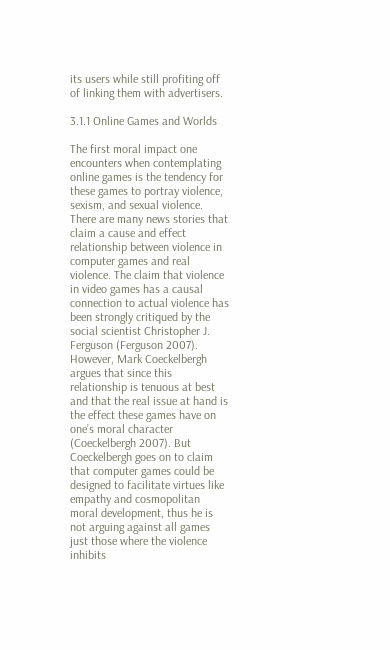its users while still profiting off of linking them with advertisers.

3.1.1 Online Games and Worlds

The first moral impact one encounters when contemplating online games is the tendency for these games to portray violence, sexism, and sexual violence. There are many news stories that claim a cause and effect relationship between violence in computer games and real violence. The claim that violence in video games has a causal connection to actual violence has been strongly critiqued by the social scientist Christopher J. Ferguson (Ferguson 2007). However, Mark Coeckelbergh argues that since this relationship is tenuous at best and that the real issue at hand is the effect these games have on one’s moral character (Coeckelbergh 2007). But Coeckelbergh goes on to claim that computer games could be designed to facilitate virtues like empathy and cosmopolitan moral development, thus he is not arguing against all games just those where the violence inhibits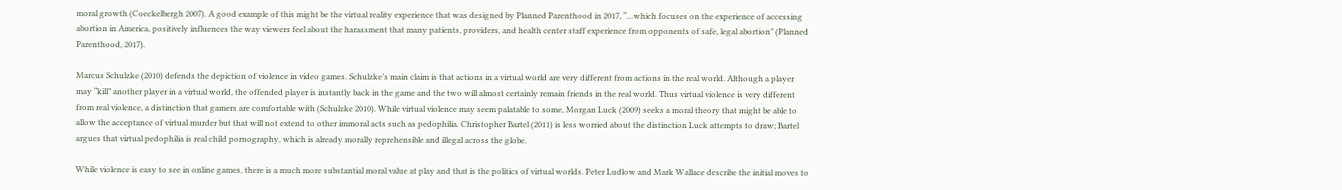moral growth (Coeckelbergh 2007). A good example of this might be the virtual reality experience that was designed by Planned Parenthood in 2017, “…which focuses on the experience of accessing abortion in America, positively influences the way viewers feel about the harassment that many patients, providers, and health center staff experience from opponents of safe, legal abortion” (Planned Parenthood, 2017).

Marcus Schulzke (2010) defends the depiction of violence in video games. Schulzke’s main claim is that actions in a virtual world are very different from actions in the real world. Although a player may “kill” another player in a virtual world, the offended player is instantly back in the game and the two will almost certainly remain friends in the real world. Thus virtual violence is very different from real violence, a distinction that gamers are comfortable with (Schulzke 2010). While virtual violence may seem palatable to some, Morgan Luck (2009) seeks a moral theory that might be able to allow the acceptance of virtual murder but that will not extend to other immoral acts such as pedophilia. Christopher Bartel (2011) is less worried about the distinction Luck attempts to draw; Bartel argues that virtual pedophilia is real child pornography, which is already morally reprehensible and illegal across the globe.

While violence is easy to see in online games, there is a much more substantial moral value at play and that is the politics of virtual worlds. Peter Ludlow and Mark Wallace describe the initial moves to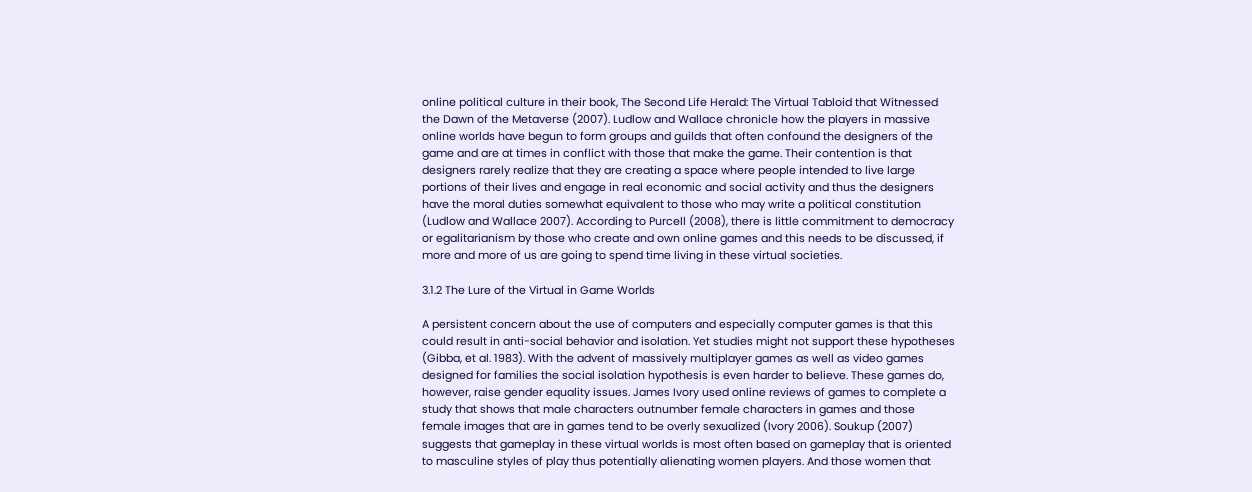online political culture in their book, The Second Life Herald: The Virtual Tabloid that Witnessed the Dawn of the Metaverse (2007). Ludlow and Wallace chronicle how the players in massive online worlds have begun to form groups and guilds that often confound the designers of the game and are at times in conflict with those that make the game. Their contention is that designers rarely realize that they are creating a space where people intended to live large portions of their lives and engage in real economic and social activity and thus the designers have the moral duties somewhat equivalent to those who may write a political constitution (Ludlow and Wallace 2007). According to Purcell (2008), there is little commitment to democracy or egalitarianism by those who create and own online games and this needs to be discussed, if more and more of us are going to spend time living in these virtual societies.

3.1.2 The Lure of the Virtual in Game Worlds

A persistent concern about the use of computers and especially computer games is that this could result in anti-social behavior and isolation. Yet studies might not support these hypotheses (Gibba, et al. 1983). With the advent of massively multiplayer games as well as video games designed for families the social isolation hypothesis is even harder to believe. These games do, however, raise gender equality issues. James Ivory used online reviews of games to complete a study that shows that male characters outnumber female characters in games and those female images that are in games tend to be overly sexualized (Ivory 2006). Soukup (2007) suggests that gameplay in these virtual worlds is most often based on gameplay that is oriented to masculine styles of play thus potentially alienating women players. And those women that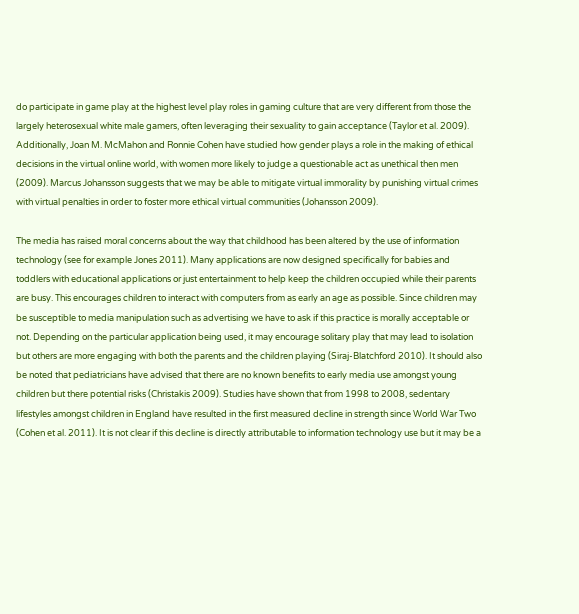do participate in game play at the highest level play roles in gaming culture that are very different from those the largely heterosexual white male gamers, often leveraging their sexuality to gain acceptance (Taylor et al. 2009). Additionally, Joan M. McMahon and Ronnie Cohen have studied how gender plays a role in the making of ethical decisions in the virtual online world, with women more likely to judge a questionable act as unethical then men (2009). Marcus Johansson suggests that we may be able to mitigate virtual immorality by punishing virtual crimes with virtual penalties in order to foster more ethical virtual communities (Johansson 2009).

The media has raised moral concerns about the way that childhood has been altered by the use of information technology (see for example Jones 2011). Many applications are now designed specifically for babies and toddlers with educational applications or just entertainment to help keep the children occupied while their parents are busy. This encourages children to interact with computers from as early an age as possible. Since children may be susceptible to media manipulation such as advertising we have to ask if this practice is morally acceptable or not. Depending on the particular application being used, it may encourage solitary play that may lead to isolation but others are more engaging with both the parents and the children playing (Siraj-Blatchford 2010). It should also be noted that pediatricians have advised that there are no known benefits to early media use amongst young children but there potential risks (Christakis 2009). Studies have shown that from 1998 to 2008, sedentary lifestyles amongst children in England have resulted in the first measured decline in strength since World War Two (Cohen et al. 2011). It is not clear if this decline is directly attributable to information technology use but it may be a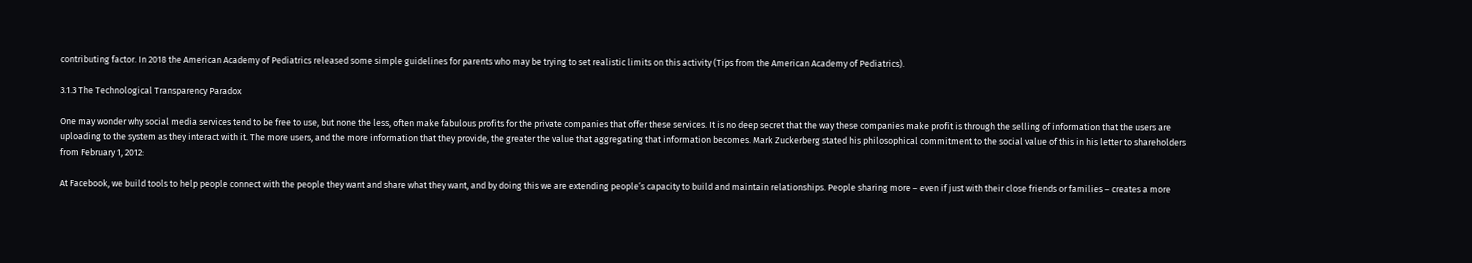contributing factor. In 2018 the American Academy of Pediatrics released some simple guidelines for parents who may be trying to set realistic limits on this activity (Tips from the American Academy of Pediatrics).

3.1.3 The Technological Transparency Paradox

One may wonder why social media services tend to be free to use, but none the less, often make fabulous profits for the private companies that offer these services. It is no deep secret that the way these companies make profit is through the selling of information that the users are uploading to the system as they interact with it. The more users, and the more information that they provide, the greater the value that aggregating that information becomes. Mark Zuckerberg stated his philosophical commitment to the social value of this in his letter to shareholders from February 1, 2012:

At Facebook, we build tools to help people connect with the people they want and share what they want, and by doing this we are extending people’s capacity to build and maintain relationships. People sharing more – even if just with their close friends or families – creates a more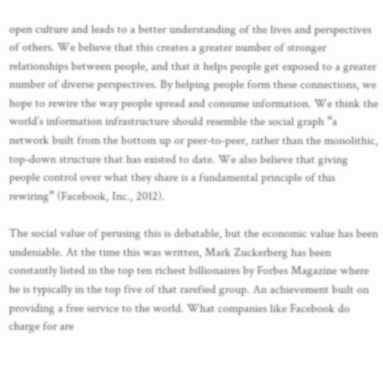open culture and leads to a better understanding of the lives and perspectives of others. We believe that this creates a greater number of stronger relationships between people, and that it helps people get exposed to a greater number of diverse perspectives. By helping people form these connections, we hope to rewire the way people spread and consume information. We think the world’s information infrastructure should resemble the social graph “a network built from the bottom up or peer-to-peer, rather than the monolithic, top-down structure that has existed to date. We also believe that giving people control over what they share is a fundamental principle of this rewiring” (Facebook, Inc., 2012).

The social value of perusing this is debatable, but the economic value has been undeniable. At the time this was written, Mark Zuckerberg has been constantly listed in the top ten richest billionaires by Forbes Magazine where he is typically in the top five of that rarefied group. An achievement built on providing a free service to the world. What companies like Facebook do charge for are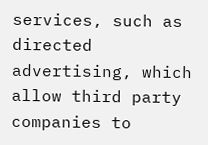services, such as directed advertising, which allow third party companies to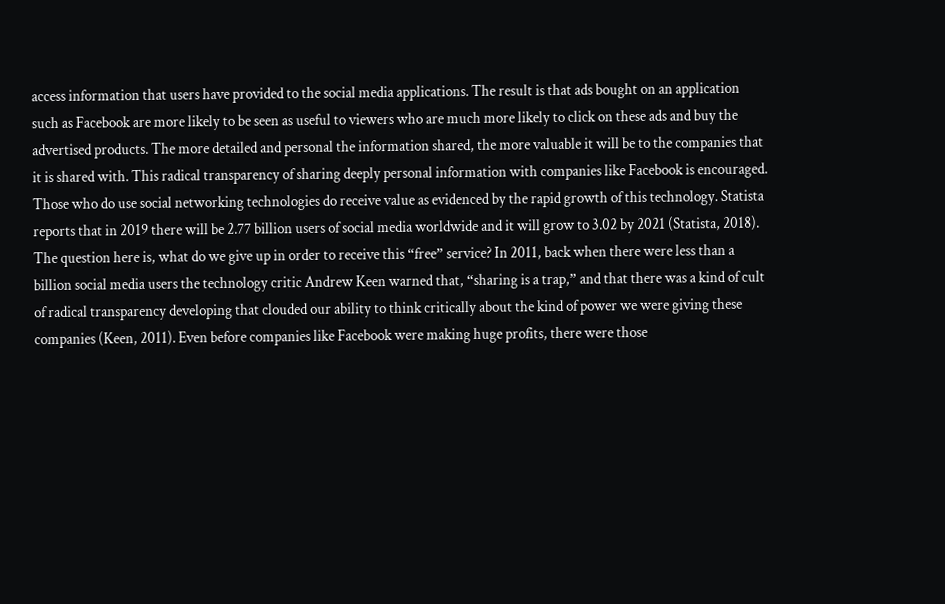access information that users have provided to the social media applications. The result is that ads bought on an application such as Facebook are more likely to be seen as useful to viewers who are much more likely to click on these ads and buy the advertised products. The more detailed and personal the information shared, the more valuable it will be to the companies that it is shared with. This radical transparency of sharing deeply personal information with companies like Facebook is encouraged. Those who do use social networking technologies do receive value as evidenced by the rapid growth of this technology. Statista reports that in 2019 there will be 2.77 billion users of social media worldwide and it will grow to 3.02 by 2021 (Statista, 2018). The question here is, what do we give up in order to receive this “free” service? In 2011, back when there were less than a billion social media users the technology critic Andrew Keen warned that, “sharing is a trap,” and that there was a kind of cult of radical transparency developing that clouded our ability to think critically about the kind of power we were giving these companies (Keen, 2011). Even before companies like Facebook were making huge profits, there were those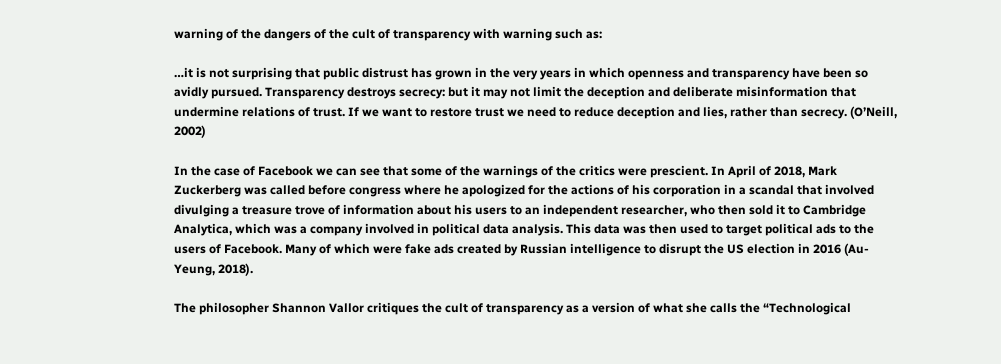warning of the dangers of the cult of transparency with warning such as:

…it is not surprising that public distrust has grown in the very years in which openness and transparency have been so avidly pursued. Transparency destroys secrecy: but it may not limit the deception and deliberate misinformation that undermine relations of trust. If we want to restore trust we need to reduce deception and lies, rather than secrecy. (O’Neill, 2002)

In the case of Facebook we can see that some of the warnings of the critics were prescient. In April of 2018, Mark Zuckerberg was called before congress where he apologized for the actions of his corporation in a scandal that involved divulging a treasure trove of information about his users to an independent researcher, who then sold it to Cambridge Analytica, which was a company involved in political data analysis. This data was then used to target political ads to the users of Facebook. Many of which were fake ads created by Russian intelligence to disrupt the US election in 2016 (Au-Yeung, 2018).

The philosopher Shannon Vallor critiques the cult of transparency as a version of what she calls the “Technological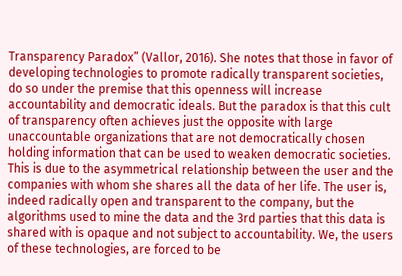Transparency Paradox” (Vallor, 2016). She notes that those in favor of developing technologies to promote radically transparent societies, do so under the premise that this openness will increase accountability and democratic ideals. But the paradox is that this cult of transparency often achieves just the opposite with large unaccountable organizations that are not democratically chosen holding information that can be used to weaken democratic societies. This is due to the asymmetrical relationship between the user and the companies with whom she shares all the data of her life. The user is, indeed radically open and transparent to the company, but the algorithms used to mine the data and the 3rd parties that this data is shared with is opaque and not subject to accountability. We, the users of these technologies, are forced to be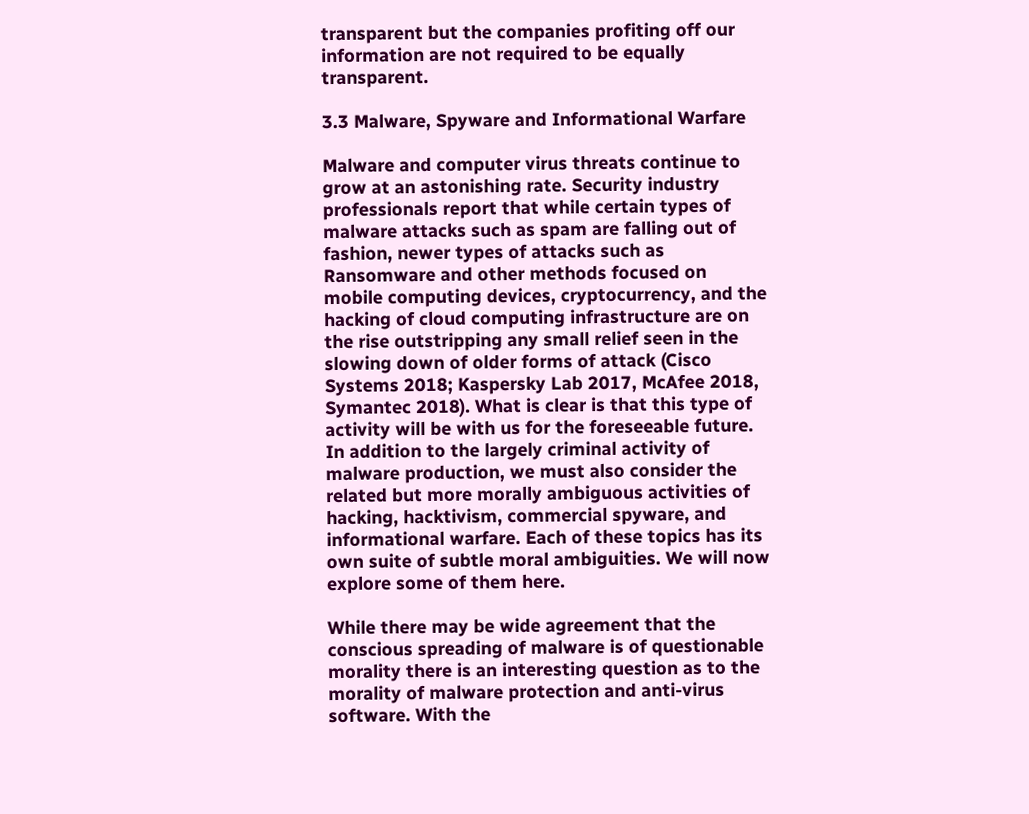transparent but the companies profiting off our information are not required to be equally transparent.

3.3 Malware, Spyware and Informational Warfare

Malware and computer virus threats continue to grow at an astonishing rate. Security industry professionals report that while certain types of malware attacks such as spam are falling out of fashion, newer types of attacks such as Ransomware and other methods focused on mobile computing devices, cryptocurrency, and the hacking of cloud computing infrastructure are on the rise outstripping any small relief seen in the slowing down of older forms of attack (Cisco Systems 2018; Kaspersky Lab 2017, McAfee 2018, Symantec 2018). What is clear is that this type of activity will be with us for the foreseeable future. In addition to the largely criminal activity of malware production, we must also consider the related but more morally ambiguous activities of hacking, hacktivism, commercial spyware, and informational warfare. Each of these topics has its own suite of subtle moral ambiguities. We will now explore some of them here.

While there may be wide agreement that the conscious spreading of malware is of questionable morality there is an interesting question as to the morality of malware protection and anti-virus software. With the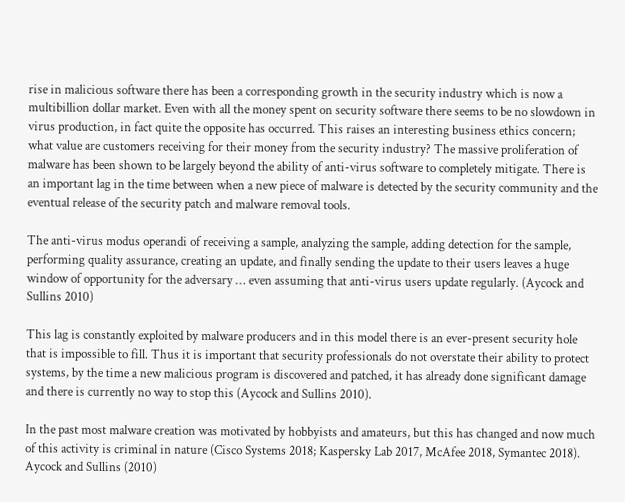rise in malicious software there has been a corresponding growth in the security industry which is now a multibillion dollar market. Even with all the money spent on security software there seems to be no slowdown in virus production, in fact quite the opposite has occurred. This raises an interesting business ethics concern; what value are customers receiving for their money from the security industry? The massive proliferation of malware has been shown to be largely beyond the ability of anti-virus software to completely mitigate. There is an important lag in the time between when a new piece of malware is detected by the security community and the eventual release of the security patch and malware removal tools.

The anti-virus modus operandi of receiving a sample, analyzing the sample, adding detection for the sample, performing quality assurance, creating an update, and finally sending the update to their users leaves a huge window of opportunity for the adversary … even assuming that anti-virus users update regularly. (Aycock and Sullins 2010)

This lag is constantly exploited by malware producers and in this model there is an ever-present security hole that is impossible to fill. Thus it is important that security professionals do not overstate their ability to protect systems, by the time a new malicious program is discovered and patched, it has already done significant damage and there is currently no way to stop this (Aycock and Sullins 2010).

In the past most malware creation was motivated by hobbyists and amateurs, but this has changed and now much of this activity is criminal in nature (Cisco Systems 2018; Kaspersky Lab 2017, McAfee 2018, Symantec 2018). Aycock and Sullins (2010)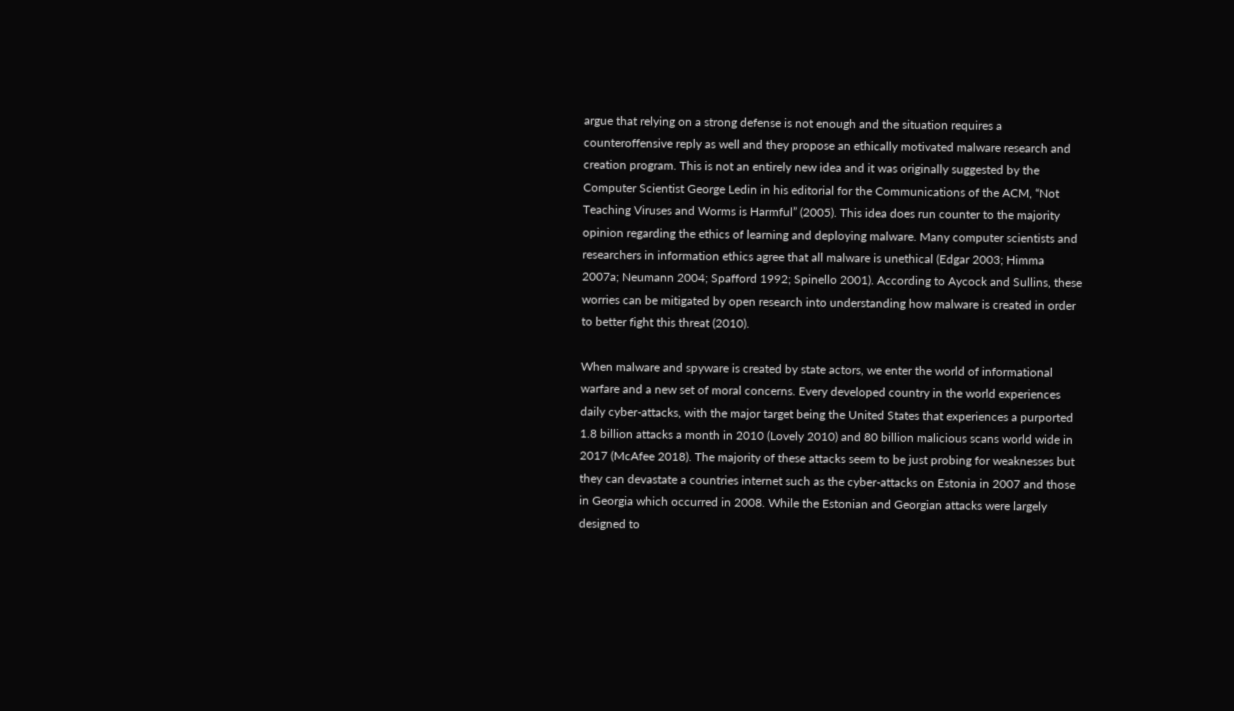argue that relying on a strong defense is not enough and the situation requires a counteroffensive reply as well and they propose an ethically motivated malware research and creation program. This is not an entirely new idea and it was originally suggested by the Computer Scientist George Ledin in his editorial for the Communications of the ACM, “Not Teaching Viruses and Worms is Harmful” (2005). This idea does run counter to the majority opinion regarding the ethics of learning and deploying malware. Many computer scientists and researchers in information ethics agree that all malware is unethical (Edgar 2003; Himma 2007a; Neumann 2004; Spafford 1992; Spinello 2001). According to Aycock and Sullins, these worries can be mitigated by open research into understanding how malware is created in order to better fight this threat (2010).

When malware and spyware is created by state actors, we enter the world of informational warfare and a new set of moral concerns. Every developed country in the world experiences daily cyber-attacks, with the major target being the United States that experiences a purported 1.8 billion attacks a month in 2010 (Lovely 2010) and 80 billion malicious scans world wide in 2017 (McAfee 2018). The majority of these attacks seem to be just probing for weaknesses but they can devastate a countries internet such as the cyber-attacks on Estonia in 2007 and those in Georgia which occurred in 2008. While the Estonian and Georgian attacks were largely designed to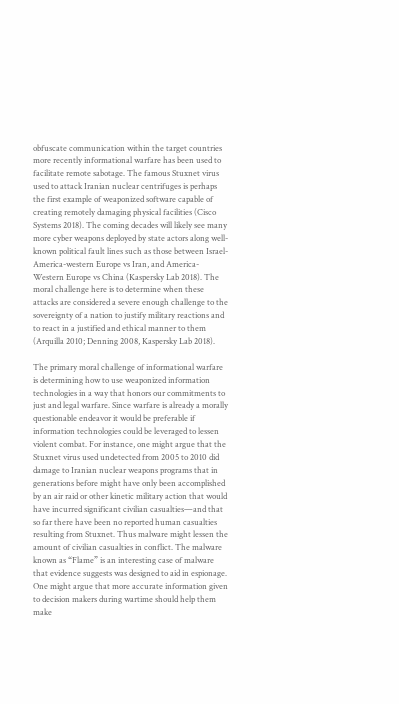obfuscate communication within the target countries more recently informational warfare has been used to facilitate remote sabotage. The famous Stuxnet virus used to attack Iranian nuclear centrifuges is perhaps the first example of weaponized software capable of creating remotely damaging physical facilities (Cisco Systems 2018). The coming decades will likely see many more cyber weapons deployed by state actors along well-known political fault lines such as those between Israel-America-western Europe vs Iran, and America-Western Europe vs China (Kaspersky Lab 2018). The moral challenge here is to determine when these attacks are considered a severe enough challenge to the sovereignty of a nation to justify military reactions and to react in a justified and ethical manner to them (Arquilla 2010; Denning 2008, Kaspersky Lab 2018).

The primary moral challenge of informational warfare is determining how to use weaponized information technologies in a way that honors our commitments to just and legal warfare. Since warfare is already a morally questionable endeavor it would be preferable if information technologies could be leveraged to lessen violent combat. For instance, one might argue that the Stuxnet virus used undetected from 2005 to 2010 did damage to Iranian nuclear weapons programs that in generations before might have only been accomplished by an air raid or other kinetic military action that would have incurred significant civilian casualties—and that so far there have been no reported human casualties resulting from Stuxnet. Thus malware might lessen the amount of civilian casualties in conflict. The malware known as “Flame” is an interesting case of malware that evidence suggests was designed to aid in espionage. One might argue that more accurate information given to decision makers during wartime should help them make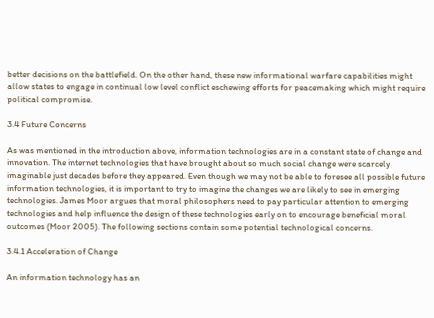better decisions on the battlefield. On the other hand, these new informational warfare capabilities might allow states to engage in continual low level conflict eschewing efforts for peacemaking which might require political compromise.

3.4 Future Concerns

As was mentioned in the introduction above, information technologies are in a constant state of change and innovation. The internet technologies that have brought about so much social change were scarcely imaginable just decades before they appeared. Even though we may not be able to foresee all possible future information technologies, it is important to try to imagine the changes we are likely to see in emerging technologies. James Moor argues that moral philosophers need to pay particular attention to emerging technologies and help influence the design of these technologies early on to encourage beneficial moral outcomes (Moor 2005). The following sections contain some potential technological concerns.

3.4.1 Acceleration of Change

An information technology has an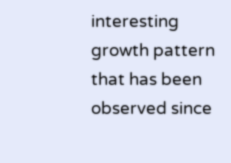interesting growth pattern that has been observed since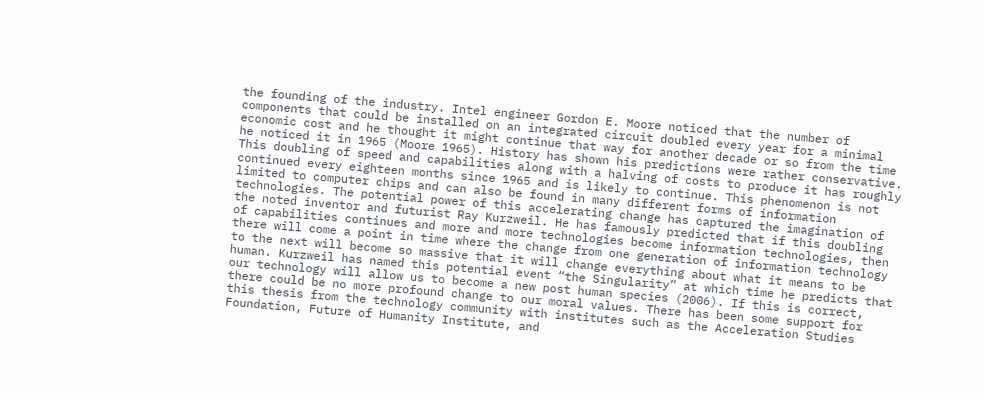the founding of the industry. Intel engineer Gordon E. Moore noticed that the number of components that could be installed on an integrated circuit doubled every year for a minimal economic cost and he thought it might continue that way for another decade or so from the time he noticed it in 1965 (Moore 1965). History has shown his predictions were rather conservative. This doubling of speed and capabilities along with a halving of costs to produce it has roughly continued every eighteen months since 1965 and is likely to continue. This phenomenon is not limited to computer chips and can also be found in many different forms of information technologies. The potential power of this accelerating change has captured the imagination of the noted inventor and futurist Ray Kurzweil. He has famously predicted that if this doubling of capabilities continues and more and more technologies become information technologies, then there will come a point in time where the change from one generation of information technology to the next will become so massive that it will change everything about what it means to be human. Kurzweil has named this potential event “the Singularity” at which time he predicts that our technology will allow us to become a new post human species (2006). If this is correct, there could be no more profound change to our moral values. There has been some support for this thesis from the technology community with institutes such as the Acceleration Studies Foundation, Future of Humanity Institute, and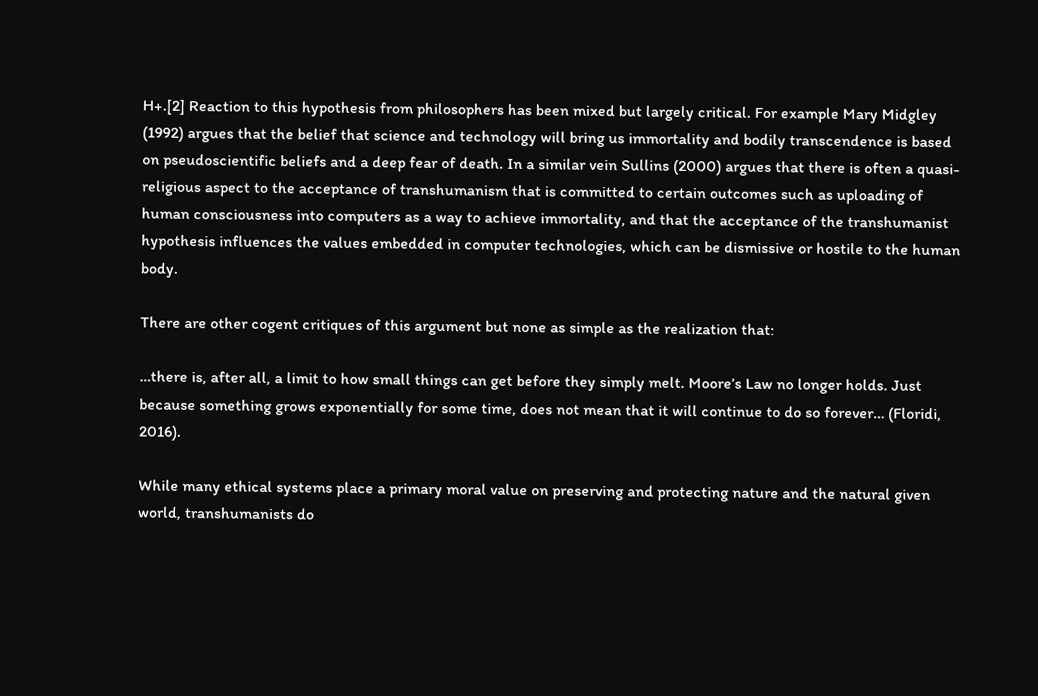H+.[2] Reaction to this hypothesis from philosophers has been mixed but largely critical. For example Mary Midgley (1992) argues that the belief that science and technology will bring us immortality and bodily transcendence is based on pseudoscientific beliefs and a deep fear of death. In a similar vein Sullins (2000) argues that there is often a quasi-religious aspect to the acceptance of transhumanism that is committed to certain outcomes such as uploading of human consciousness into computers as a way to achieve immortality, and that the acceptance of the transhumanist hypothesis influences the values embedded in computer technologies, which can be dismissive or hostile to the human body.

There are other cogent critiques of this argument but none as simple as the realization that:

…there is, after all, a limit to how small things can get before they simply melt. Moore’s Law no longer holds. Just because something grows exponentially for some time, does not mean that it will continue to do so forever… (Floridi, 2016).

While many ethical systems place a primary moral value on preserving and protecting nature and the natural given world, transhumanists do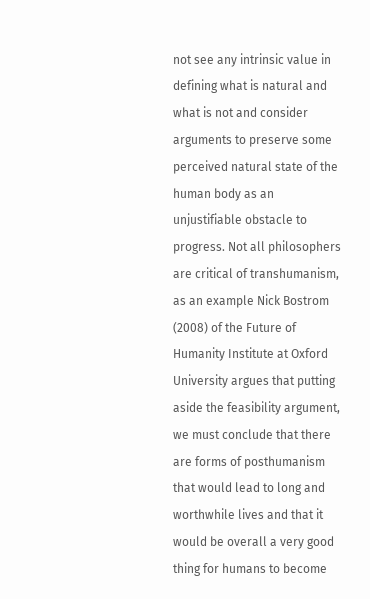not see any intrinsic value in defining what is natural and what is not and consider arguments to preserve some perceived natural state of the human body as an unjustifiable obstacle to progress. Not all philosophers are critical of transhumanism, as an example Nick Bostrom (2008) of the Future of Humanity Institute at Oxford University argues that putting aside the feasibility argument, we must conclude that there are forms of posthumanism that would lead to long and worthwhile lives and that it would be overall a very good thing for humans to become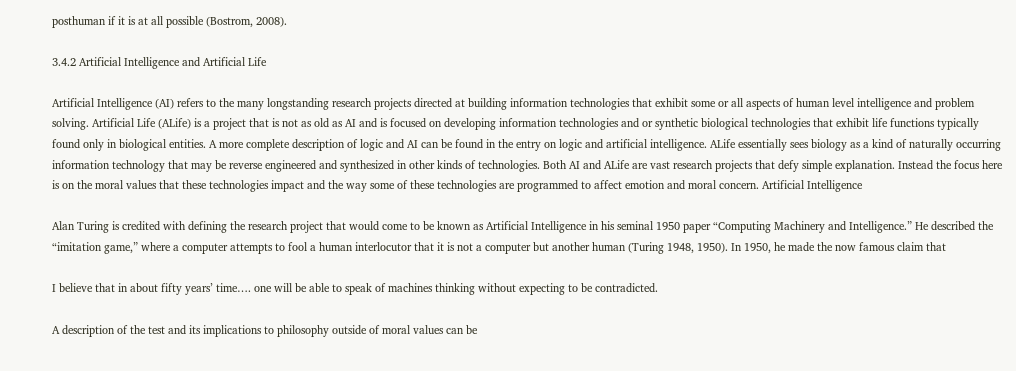posthuman if it is at all possible (Bostrom, 2008).

3.4.2 Artificial Intelligence and Artificial Life

Artificial Intelligence (AI) refers to the many longstanding research projects directed at building information technologies that exhibit some or all aspects of human level intelligence and problem solving. Artificial Life (ALife) is a project that is not as old as AI and is focused on developing information technologies and or synthetic biological technologies that exhibit life functions typically found only in biological entities. A more complete description of logic and AI can be found in the entry on logic and artificial intelligence. ALife essentially sees biology as a kind of naturally occurring information technology that may be reverse engineered and synthesized in other kinds of technologies. Both AI and ALife are vast research projects that defy simple explanation. Instead the focus here is on the moral values that these technologies impact and the way some of these technologies are programmed to affect emotion and moral concern. Artificial Intelligence

Alan Turing is credited with defining the research project that would come to be known as Artificial Intelligence in his seminal 1950 paper “Computing Machinery and Intelligence.” He described the “imitation game,” where a computer attempts to fool a human interlocutor that it is not a computer but another human (Turing 1948, 1950). In 1950, he made the now famous claim that

I believe that in about fifty years’ time…. one will be able to speak of machines thinking without expecting to be contradicted.

A description of the test and its implications to philosophy outside of moral values can be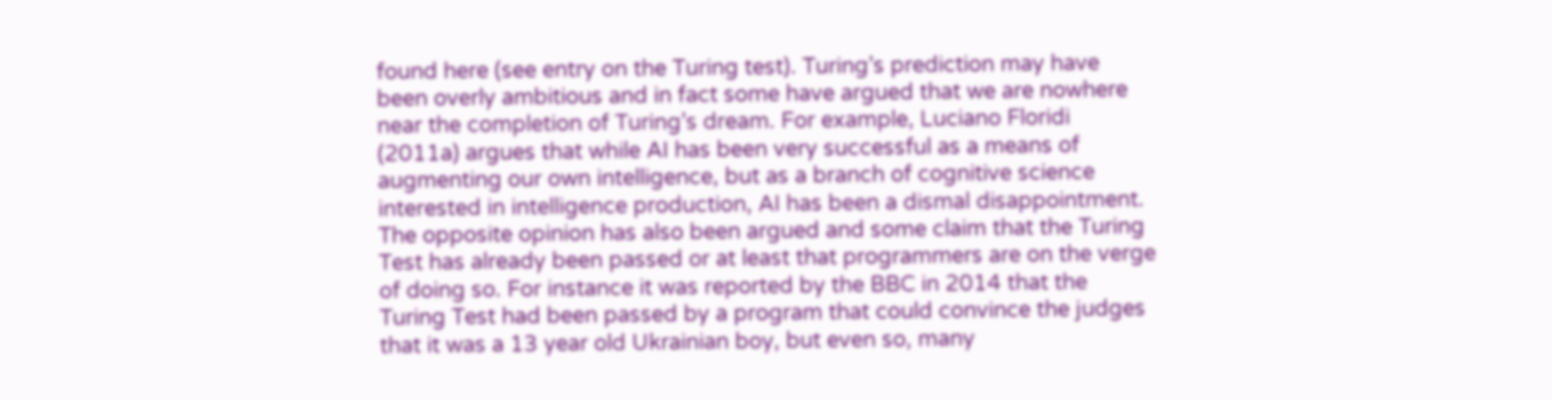found here (see entry on the Turing test). Turing’s prediction may have been overly ambitious and in fact some have argued that we are nowhere near the completion of Turing’s dream. For example, Luciano Floridi (2011a) argues that while AI has been very successful as a means of augmenting our own intelligence, but as a branch of cognitive science interested in intelligence production, AI has been a dismal disappointment. The opposite opinion has also been argued and some claim that the Turing Test has already been passed or at least that programmers are on the verge of doing so. For instance it was reported by the BBC in 2014 that the Turing Test had been passed by a program that could convince the judges that it was a 13 year old Ukrainian boy, but even so, many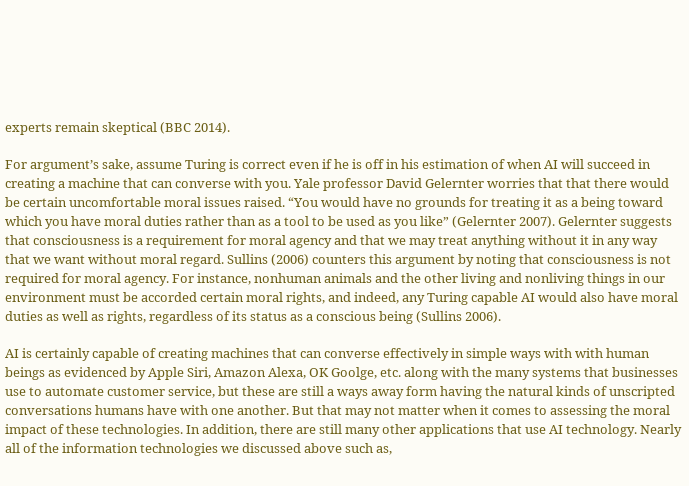experts remain skeptical (BBC 2014).

For argument’s sake, assume Turing is correct even if he is off in his estimation of when AI will succeed in creating a machine that can converse with you. Yale professor David Gelernter worries that that there would be certain uncomfortable moral issues raised. “You would have no grounds for treating it as a being toward which you have moral duties rather than as a tool to be used as you like” (Gelernter 2007). Gelernter suggests that consciousness is a requirement for moral agency and that we may treat anything without it in any way that we want without moral regard. Sullins (2006) counters this argument by noting that consciousness is not required for moral agency. For instance, nonhuman animals and the other living and nonliving things in our environment must be accorded certain moral rights, and indeed, any Turing capable AI would also have moral duties as well as rights, regardless of its status as a conscious being (Sullins 2006).

AI is certainly capable of creating machines that can converse effectively in simple ways with with human beings as evidenced by Apple Siri, Amazon Alexa, OK Goolge, etc. along with the many systems that businesses use to automate customer service, but these are still a ways away form having the natural kinds of unscripted conversations humans have with one another. But that may not matter when it comes to assessing the moral impact of these technologies. In addition, there are still many other applications that use AI technology. Nearly all of the information technologies we discussed above such as,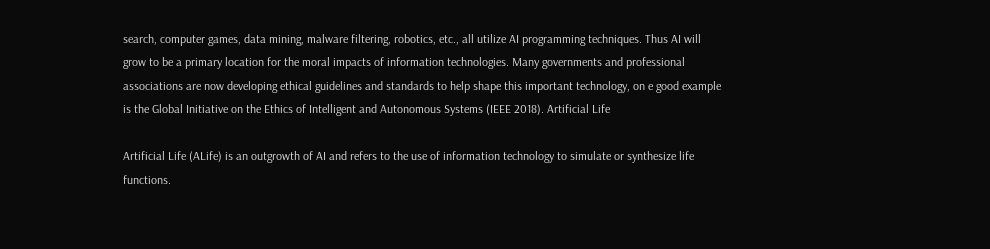search, computer games, data mining, malware filtering, robotics, etc., all utilize AI programming techniques. Thus AI will grow to be a primary location for the moral impacts of information technologies. Many governments and professional associations are now developing ethical guidelines and standards to help shape this important technology, on e good example is the Global Initiative on the Ethics of Intelligent and Autonomous Systems (IEEE 2018). Artificial Life

Artificial Life (ALife) is an outgrowth of AI and refers to the use of information technology to simulate or synthesize life functions.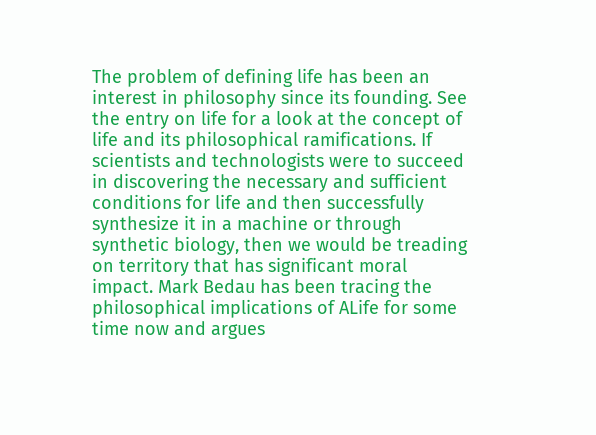The problem of defining life has been an interest in philosophy since its founding. See the entry on life for a look at the concept of life and its philosophical ramifications. If scientists and technologists were to succeed in discovering the necessary and sufficient conditions for life and then successfully synthesize it in a machine or through synthetic biology, then we would be treading on territory that has significant moral impact. Mark Bedau has been tracing the philosophical implications of ALife for some time now and argues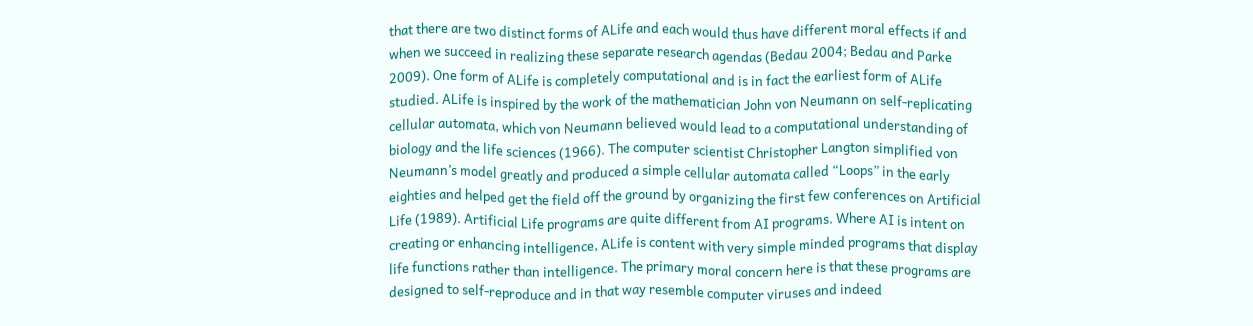that there are two distinct forms of ALife and each would thus have different moral effects if and when we succeed in realizing these separate research agendas (Bedau 2004; Bedau and Parke 2009). One form of ALife is completely computational and is in fact the earliest form of ALife studied. ALife is inspired by the work of the mathematician John von Neumann on self-replicating cellular automata, which von Neumann believed would lead to a computational understanding of biology and the life sciences (1966). The computer scientist Christopher Langton simplified von Neumann’s model greatly and produced a simple cellular automata called “Loops” in the early eighties and helped get the field off the ground by organizing the first few conferences on Artificial Life (1989). Artificial Life programs are quite different from AI programs. Where AI is intent on creating or enhancing intelligence, ALife is content with very simple minded programs that display life functions rather than intelligence. The primary moral concern here is that these programs are designed to self-reproduce and in that way resemble computer viruses and indeed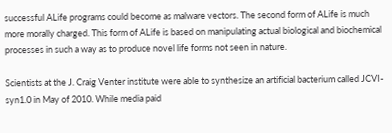successful ALife programs could become as malware vectors. The second form of ALife is much more morally charged. This form of ALife is based on manipulating actual biological and biochemical processes in such a way as to produce novel life forms not seen in nature.

Scientists at the J. Craig Venter institute were able to synthesize an artificial bacterium called JCVI-syn1.0 in May of 2010. While media paid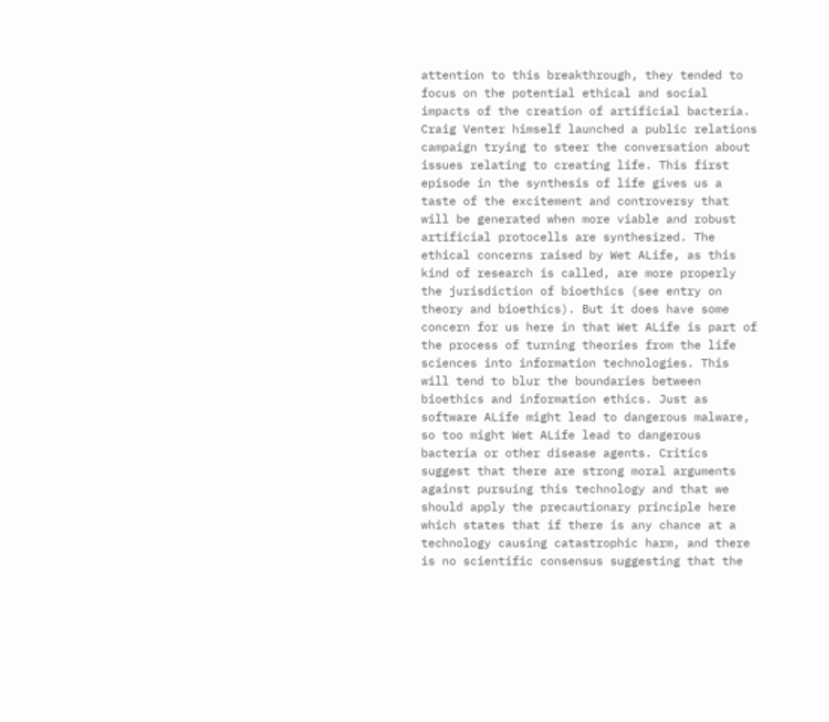attention to this breakthrough, they tended to focus on the potential ethical and social impacts of the creation of artificial bacteria. Craig Venter himself launched a public relations campaign trying to steer the conversation about issues relating to creating life. This first episode in the synthesis of life gives us a taste of the excitement and controversy that will be generated when more viable and robust artificial protocells are synthesized. The ethical concerns raised by Wet ALife, as this kind of research is called, are more properly the jurisdiction of bioethics (see entry on theory and bioethics). But it does have some concern for us here in that Wet ALife is part of the process of turning theories from the life sciences into information technologies. This will tend to blur the boundaries between bioethics and information ethics. Just as software ALife might lead to dangerous malware, so too might Wet ALife lead to dangerous bacteria or other disease agents. Critics suggest that there are strong moral arguments against pursuing this technology and that we should apply the precautionary principle here which states that if there is any chance at a technology causing catastrophic harm, and there is no scientific consensus suggesting that the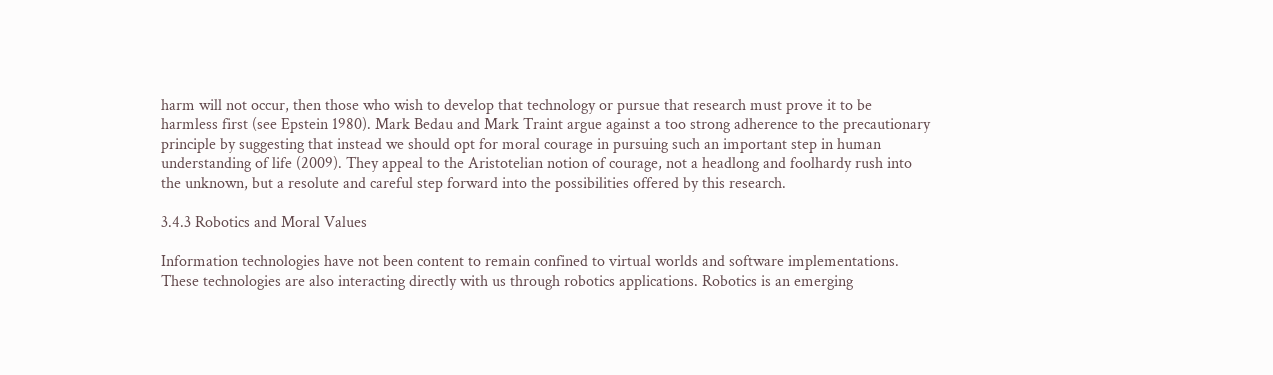harm will not occur, then those who wish to develop that technology or pursue that research must prove it to be harmless first (see Epstein 1980). Mark Bedau and Mark Traint argue against a too strong adherence to the precautionary principle by suggesting that instead we should opt for moral courage in pursuing such an important step in human understanding of life (2009). They appeal to the Aristotelian notion of courage, not a headlong and foolhardy rush into the unknown, but a resolute and careful step forward into the possibilities offered by this research.

3.4.3 Robotics and Moral Values

Information technologies have not been content to remain confined to virtual worlds and software implementations. These technologies are also interacting directly with us through robotics applications. Robotics is an emerging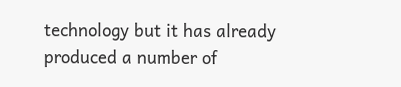technology but it has already produced a number of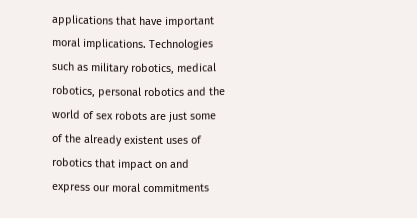applications that have important moral implications. Technologies such as military robotics, medical robotics, personal robotics and the world of sex robots are just some of the already existent uses of robotics that impact on and express our moral commitments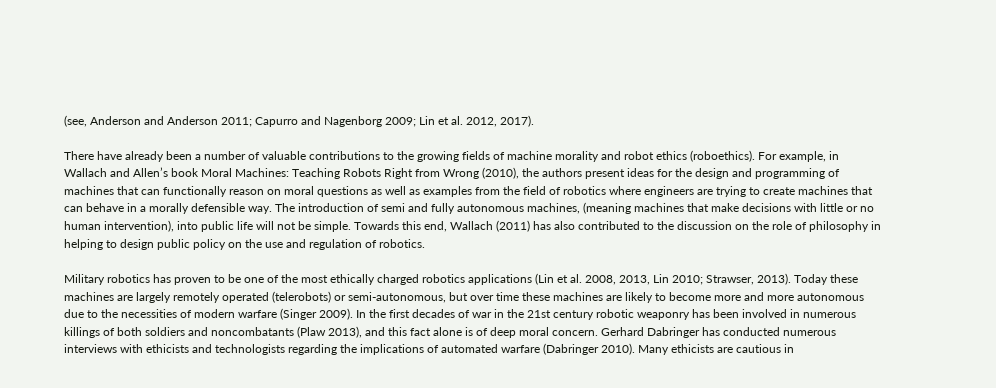(see, Anderson and Anderson 2011; Capurro and Nagenborg 2009; Lin et al. 2012, 2017).

There have already been a number of valuable contributions to the growing fields of machine morality and robot ethics (roboethics). For example, in Wallach and Allen’s book Moral Machines: Teaching Robots Right from Wrong (2010), the authors present ideas for the design and programming of machines that can functionally reason on moral questions as well as examples from the field of robotics where engineers are trying to create machines that can behave in a morally defensible way. The introduction of semi and fully autonomous machines, (meaning machines that make decisions with little or no human intervention), into public life will not be simple. Towards this end, Wallach (2011) has also contributed to the discussion on the role of philosophy in helping to design public policy on the use and regulation of robotics.

Military robotics has proven to be one of the most ethically charged robotics applications (Lin et al. 2008, 2013, Lin 2010; Strawser, 2013). Today these machines are largely remotely operated (telerobots) or semi-autonomous, but over time these machines are likely to become more and more autonomous due to the necessities of modern warfare (Singer 2009). In the first decades of war in the 21st century robotic weaponry has been involved in numerous killings of both soldiers and noncombatants (Plaw 2013), and this fact alone is of deep moral concern. Gerhard Dabringer has conducted numerous interviews with ethicists and technologists regarding the implications of automated warfare (Dabringer 2010). Many ethicists are cautious in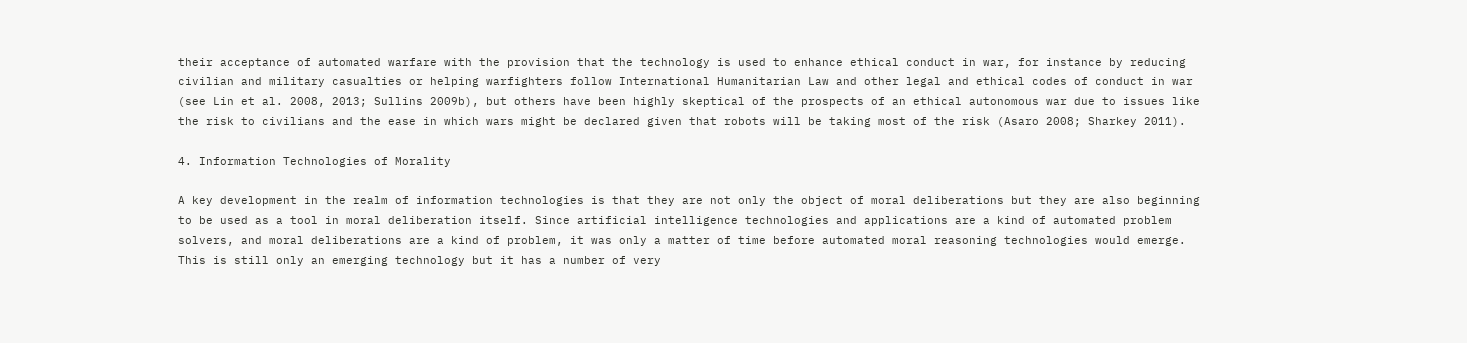their acceptance of automated warfare with the provision that the technology is used to enhance ethical conduct in war, for instance by reducing civilian and military casualties or helping warfighters follow International Humanitarian Law and other legal and ethical codes of conduct in war (see Lin et al. 2008, 2013; Sullins 2009b), but others have been highly skeptical of the prospects of an ethical autonomous war due to issues like the risk to civilians and the ease in which wars might be declared given that robots will be taking most of the risk (Asaro 2008; Sharkey 2011).

4. Information Technologies of Morality

A key development in the realm of information technologies is that they are not only the object of moral deliberations but they are also beginning to be used as a tool in moral deliberation itself. Since artificial intelligence technologies and applications are a kind of automated problem solvers, and moral deliberations are a kind of problem, it was only a matter of time before automated moral reasoning technologies would emerge. This is still only an emerging technology but it has a number of very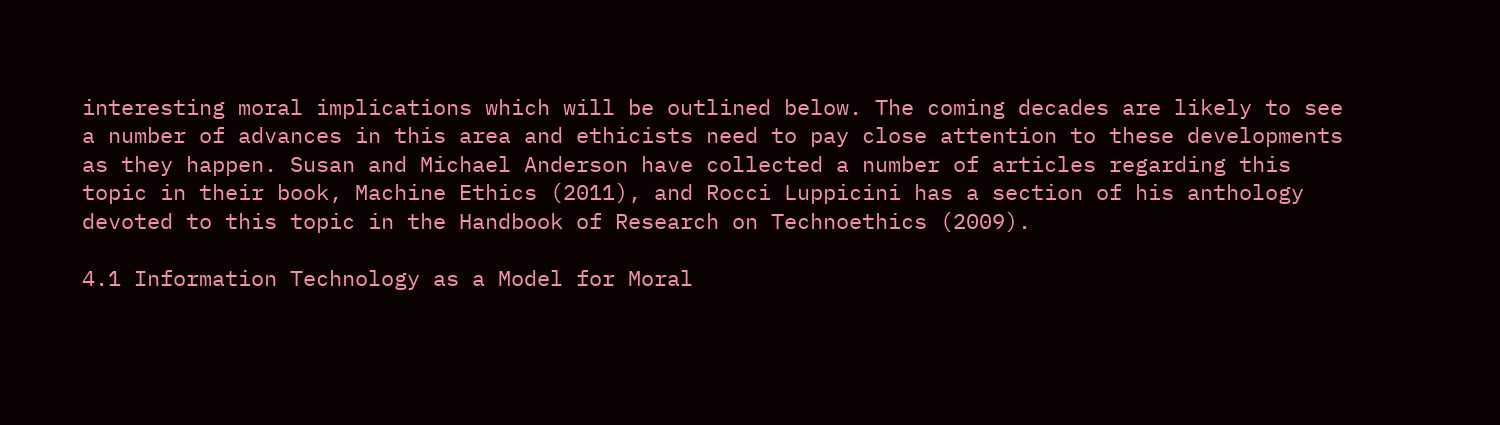interesting moral implications which will be outlined below. The coming decades are likely to see a number of advances in this area and ethicists need to pay close attention to these developments as they happen. Susan and Michael Anderson have collected a number of articles regarding this topic in their book, Machine Ethics (2011), and Rocci Luppicini has a section of his anthology devoted to this topic in the Handbook of Research on Technoethics (2009).

4.1 Information Technology as a Model for Moral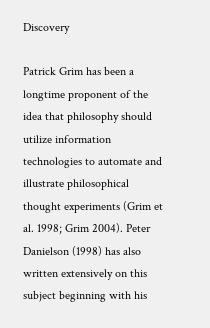Discovery

Patrick Grim has been a longtime proponent of the idea that philosophy should utilize information technologies to automate and illustrate philosophical thought experiments (Grim et al. 1998; Grim 2004). Peter Danielson (1998) has also written extensively on this subject beginning with his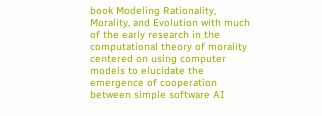book Modeling Rationality, Morality, and Evolution with much of the early research in the computational theory of morality centered on using computer models to elucidate the emergence of cooperation between simple software AI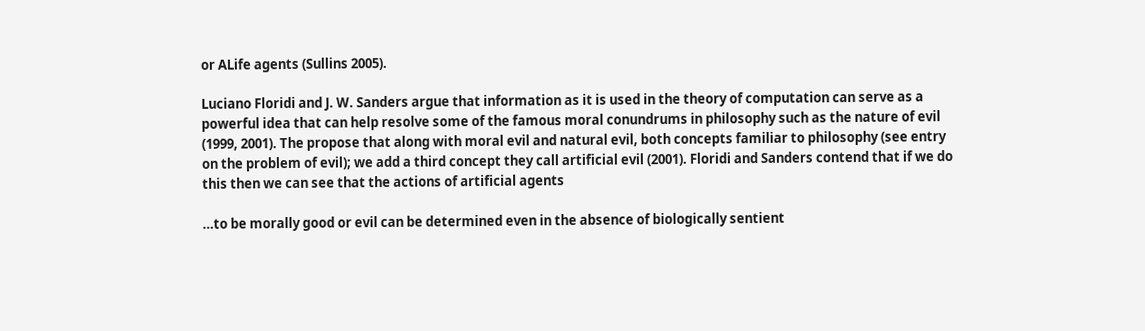or ALife agents (Sullins 2005).

Luciano Floridi and J. W. Sanders argue that information as it is used in the theory of computation can serve as a powerful idea that can help resolve some of the famous moral conundrums in philosophy such as the nature of evil (1999, 2001). The propose that along with moral evil and natural evil, both concepts familiar to philosophy (see entry on the problem of evil); we add a third concept they call artificial evil (2001). Floridi and Sanders contend that if we do this then we can see that the actions of artificial agents

…to be morally good or evil can be determined even in the absence of biologically sentient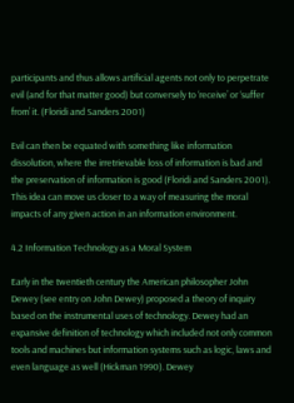participants and thus allows artificial agents not only to perpetrate evil (and for that matter good) but conversely to ‘receive’ or ‘suffer from’ it. (Floridi and Sanders 2001)

Evil can then be equated with something like information dissolution, where the irretrievable loss of information is bad and the preservation of information is good (Floridi and Sanders 2001). This idea can move us closer to a way of measuring the moral impacts of any given action in an information environment.

4.2 Information Technology as a Moral System

Early in the twentieth century the American philosopher John Dewey (see entry on John Dewey) proposed a theory of inquiry based on the instrumental uses of technology. Dewey had an expansive definition of technology which included not only common tools and machines but information systems such as logic, laws and even language as well (Hickman 1990). Dewey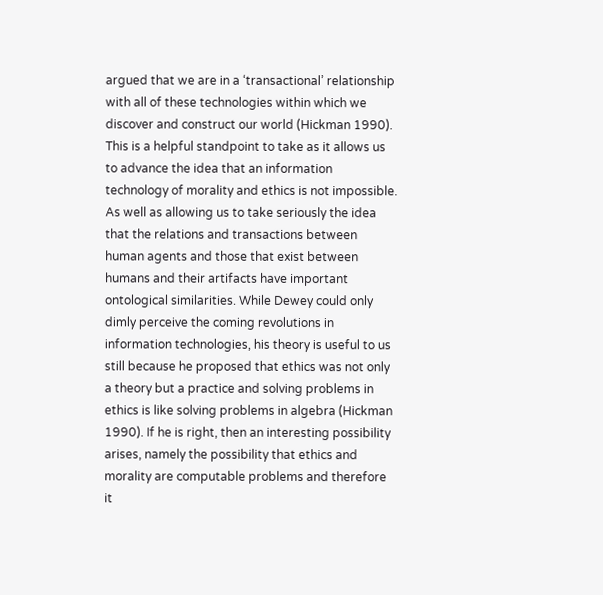argued that we are in a ‘transactional’ relationship with all of these technologies within which we discover and construct our world (Hickman 1990). This is a helpful standpoint to take as it allows us to advance the idea that an information technology of morality and ethics is not impossible. As well as allowing us to take seriously the idea that the relations and transactions between human agents and those that exist between humans and their artifacts have important ontological similarities. While Dewey could only dimly perceive the coming revolutions in information technologies, his theory is useful to us still because he proposed that ethics was not only a theory but a practice and solving problems in ethics is like solving problems in algebra (Hickman 1990). If he is right, then an interesting possibility arises, namely the possibility that ethics and morality are computable problems and therefore it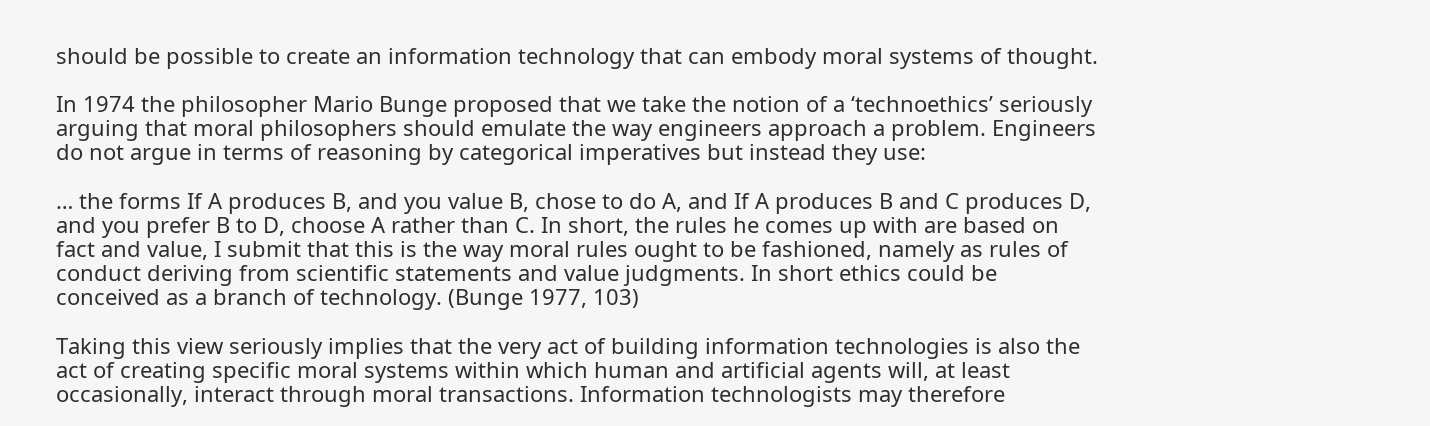should be possible to create an information technology that can embody moral systems of thought.

In 1974 the philosopher Mario Bunge proposed that we take the notion of a ‘technoethics’ seriously arguing that moral philosophers should emulate the way engineers approach a problem. Engineers do not argue in terms of reasoning by categorical imperatives but instead they use:

… the forms If A produces B, and you value B, chose to do A, and If A produces B and C produces D, and you prefer B to D, choose A rather than C. In short, the rules he comes up with are based on fact and value, I submit that this is the way moral rules ought to be fashioned, namely as rules of conduct deriving from scientific statements and value judgments. In short ethics could be conceived as a branch of technology. (Bunge 1977, 103)

Taking this view seriously implies that the very act of building information technologies is also the act of creating specific moral systems within which human and artificial agents will, at least occasionally, interact through moral transactions. Information technologists may therefore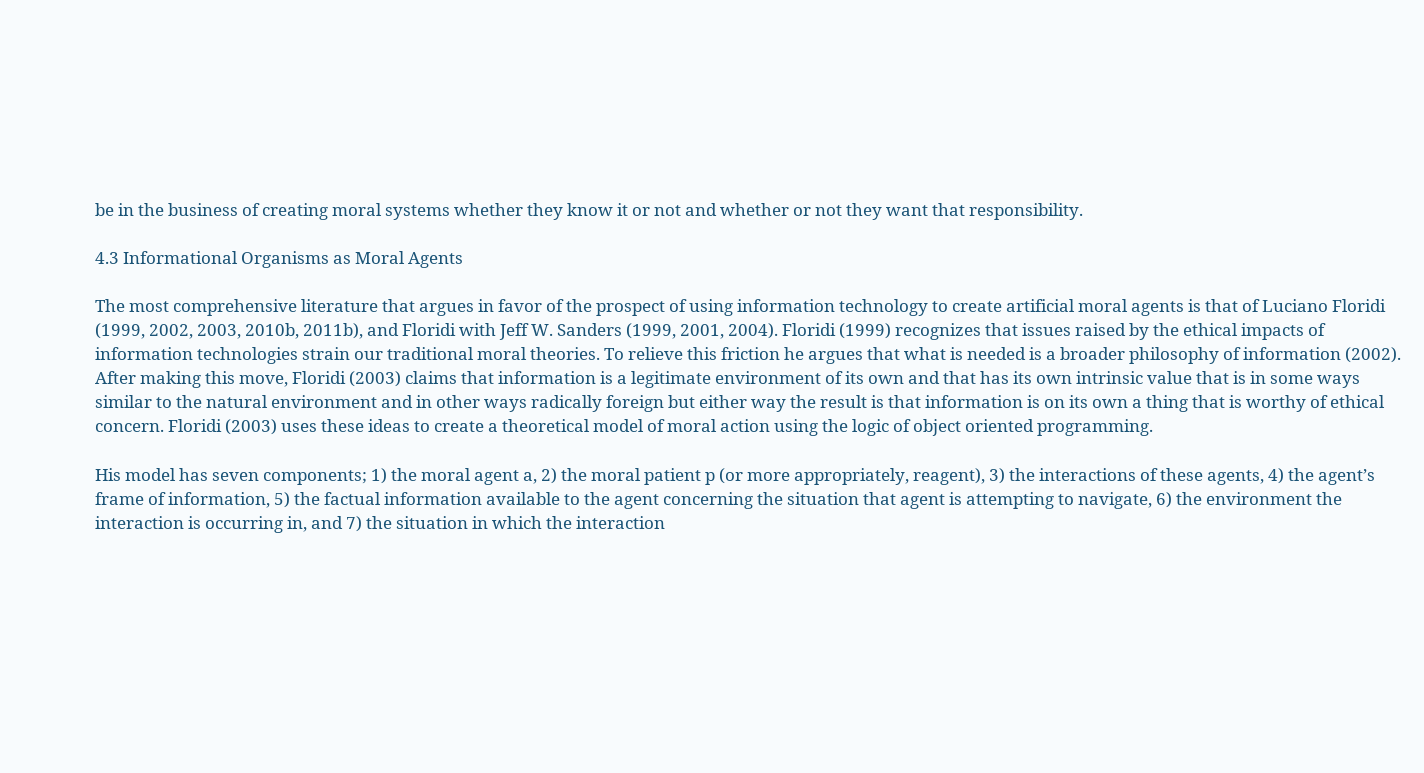be in the business of creating moral systems whether they know it or not and whether or not they want that responsibility.

4.3 Informational Organisms as Moral Agents

The most comprehensive literature that argues in favor of the prospect of using information technology to create artificial moral agents is that of Luciano Floridi (1999, 2002, 2003, 2010b, 2011b), and Floridi with Jeff W. Sanders (1999, 2001, 2004). Floridi (1999) recognizes that issues raised by the ethical impacts of information technologies strain our traditional moral theories. To relieve this friction he argues that what is needed is a broader philosophy of information (2002). After making this move, Floridi (2003) claims that information is a legitimate environment of its own and that has its own intrinsic value that is in some ways similar to the natural environment and in other ways radically foreign but either way the result is that information is on its own a thing that is worthy of ethical concern. Floridi (2003) uses these ideas to create a theoretical model of moral action using the logic of object oriented programming.

His model has seven components; 1) the moral agent a, 2) the moral patient p (or more appropriately, reagent), 3) the interactions of these agents, 4) the agent’s frame of information, 5) the factual information available to the agent concerning the situation that agent is attempting to navigate, 6) the environment the interaction is occurring in, and 7) the situation in which the interaction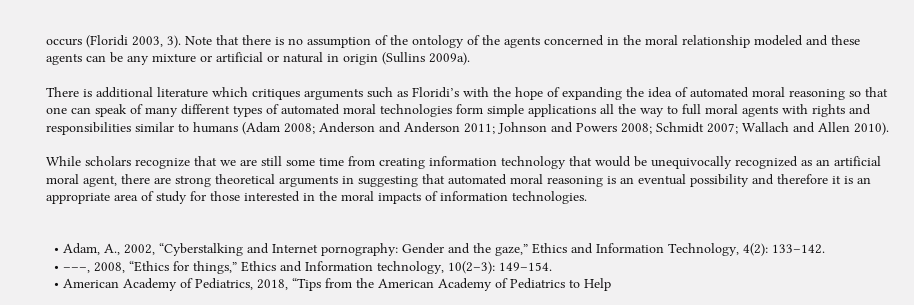occurs (Floridi 2003, 3). Note that there is no assumption of the ontology of the agents concerned in the moral relationship modeled and these agents can be any mixture or artificial or natural in origin (Sullins 2009a).

There is additional literature which critiques arguments such as Floridi’s with the hope of expanding the idea of automated moral reasoning so that one can speak of many different types of automated moral technologies form simple applications all the way to full moral agents with rights and responsibilities similar to humans (Adam 2008; Anderson and Anderson 2011; Johnson and Powers 2008; Schmidt 2007; Wallach and Allen 2010).

While scholars recognize that we are still some time from creating information technology that would be unequivocally recognized as an artificial moral agent, there are strong theoretical arguments in suggesting that automated moral reasoning is an eventual possibility and therefore it is an appropriate area of study for those interested in the moral impacts of information technologies.


  • Adam, A., 2002, “Cyberstalking and Internet pornography: Gender and the gaze,” Ethics and Information Technology, 4(2): 133–142.
  • –––, 2008, “Ethics for things,” Ethics and Information technology, 10(2–3): 149–154.
  • American Academy of Pediatrics, 2018, “Tips from the American Academy of Pediatrics to Help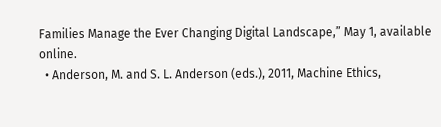Families Manage the Ever Changing Digital Landscape,” May 1, available online.
  • Anderson, M. and S. L. Anderson (eds.), 2011, Machine Ethics,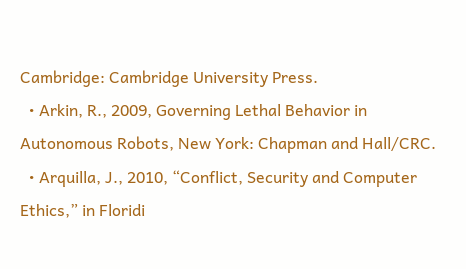Cambridge: Cambridge University Press.
  • Arkin, R., 2009, Governing Lethal Behavior in Autonomous Robots, New York: Chapman and Hall/CRC.
  • Arquilla, J., 2010, “Conflict, Security and Computer Ethics,” in Floridi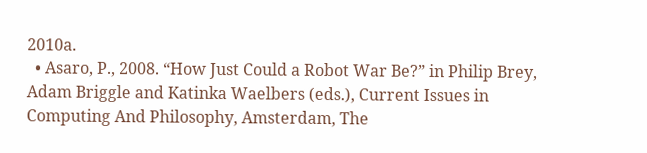2010a.
  • Asaro, P., 2008. “How Just Could a Robot War Be?” in Philip Brey, Adam Briggle and Katinka Waelbers (eds.), Current Issues in Computing And Philosophy, Amsterdam, The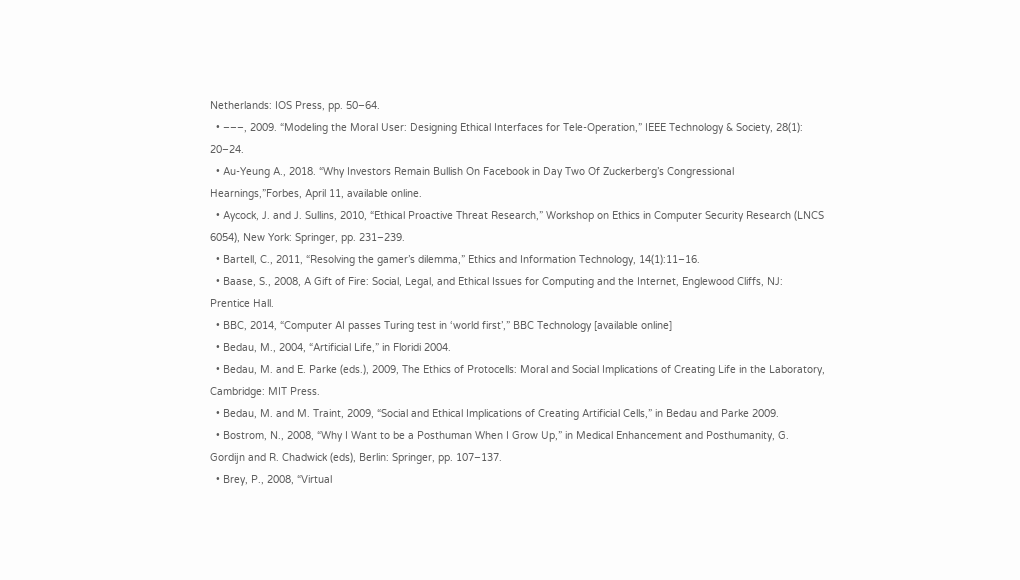Netherlands: IOS Press, pp. 50–64.
  • –––, 2009. “Modeling the Moral User: Designing Ethical Interfaces for Tele-Operation,” IEEE Technology & Society, 28(1): 20–24.
  • Au-Yeung A., 2018. “Why Investors Remain Bullish On Facebook in Day Two Of Zuckerberg’s Congressional Hearnings,”Forbes, April 11, available online.
  • Aycock, J. and J. Sullins, 2010, “Ethical Proactive Threat Research,” Workshop on Ethics in Computer Security Research (LNCS 6054), New York: Springer, pp. 231–239.
  • Bartell, C., 2011, “Resolving the gamer’s dilemma,” Ethics and Information Technology, 14(1):11–16.
  • Baase, S., 2008, A Gift of Fire: Social, Legal, and Ethical Issues for Computing and the Internet, Englewood Cliffs, NJ: Prentice Hall.
  • BBC, 2014, “Computer AI passes Turing test in ‘world first’,” BBC Technology [available online]
  • Bedau, M., 2004, “Artificial Life,” in Floridi 2004.
  • Bedau, M. and E. Parke (eds.), 2009, The Ethics of Protocells: Moral and Social Implications of Creating Life in the Laboratory, Cambridge: MIT Press.
  • Bedau, M. and M. Traint, 2009, “Social and Ethical Implications of Creating Artificial Cells,” in Bedau and Parke 2009.
  • Bostrom, N., 2008, “Why I Want to be a Posthuman When I Grow Up,” in Medical Enhancement and Posthumanity, G. Gordijn and R. Chadwick (eds), Berlin: Springer, pp. 107–137.
  • Brey, P., 2008, “Virtual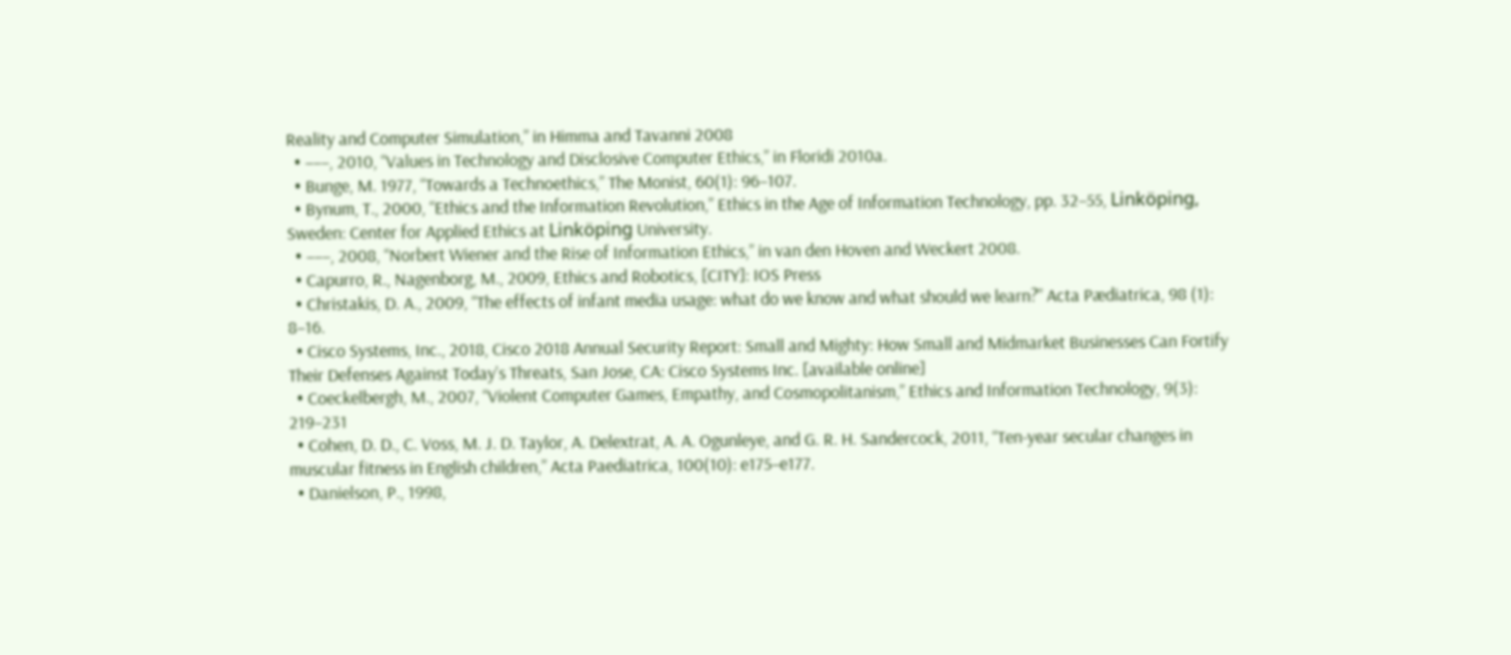Reality and Computer Simulation,” in Himma and Tavanni 2008
  • –––, 2010, “Values in Technology and Disclosive Computer Ethics,” in Floridi 2010a.
  • Bunge, M. 1977, “Towards a Technoethics,” The Monist, 60(1): 96–107.
  • Bynum, T., 2000, “Ethics and the Information Revolution,” Ethics in the Age of Information Technology, pp. 32–55, Linköping, Sweden: Center for Applied Ethics at Linköping University.
  • –––, 2008, “Norbert Wiener and the Rise of Information Ethics,” in van den Hoven and Weckert 2008.
  • Capurro, R., Nagenborg, M., 2009, Ethics and Robotics, [CITY]: IOS Press
  • Christakis, D. A., 2009, “The effects of infant media usage: what do we know and what should we learn?” Acta Pædiatrica, 98 (1): 8–16.
  • Cisco Systems, Inc., 2018, Cisco 2018 Annual Security Report: Small and Mighty: How Small and Midmarket Businesses Can Fortify Their Defenses Against Today’s Threats, San Jose, CA: Cisco Systems Inc. [available online]
  • Coeckelbergh, M., 2007, “Violent Computer Games, Empathy, and Cosmopolitanism,” Ethics and Information Technology, 9(3): 219–231
  • Cohen, D. D., C. Voss, M. J. D. Taylor, A. Delextrat, A. A. Ogunleye, and G. R. H. Sandercock, 2011, “Ten-year secular changes in muscular fitness in English children,” Acta Paediatrica, 100(10): e175–e177.
  • Danielson, P., 1998,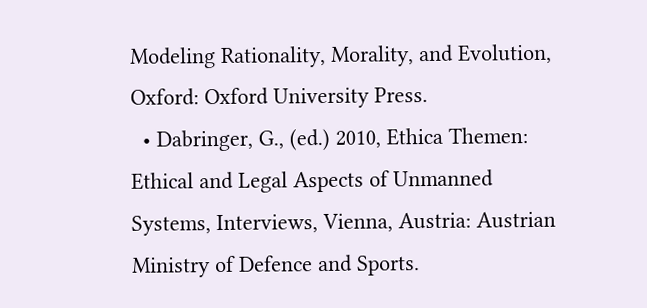Modeling Rationality, Morality, and Evolution, Oxford: Oxford University Press.
  • Dabringer, G., (ed.) 2010, Ethica Themen: Ethical and Legal Aspects of Unmanned Systems, Interviews, Vienna, Austria: Austrian Ministry of Defence and Sports.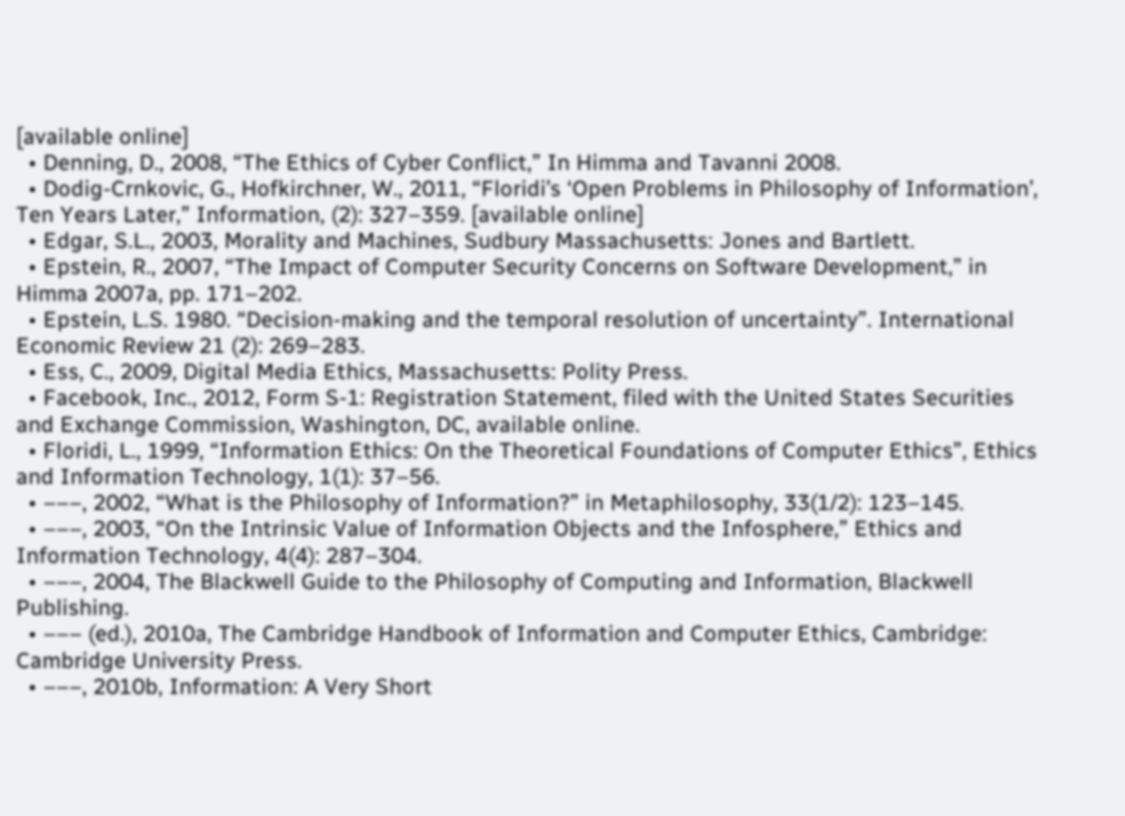[available online]
  • Denning, D., 2008, “The Ethics of Cyber Conflict,” In Himma and Tavanni 2008.
  • Dodig-Crnkovic, G., Hofkirchner, W., 2011, “Floridi’s ‘Open Problems in Philosophy of Information’, Ten Years Later,” Information, (2): 327–359. [available online]
  • Edgar, S.L., 2003, Morality and Machines, Sudbury Massachusetts: Jones and Bartlett.
  • Epstein, R., 2007, “The Impact of Computer Security Concerns on Software Development,” in Himma 2007a, pp. 171–202.
  • Epstein, L.S. 1980. “Decision-making and the temporal resolution of uncertainty”. International Economic Review 21 (2): 269–283.
  • Ess, C., 2009, Digital Media Ethics, Massachusetts: Polity Press.
  • Facebook, Inc., 2012, Form S-1: Registration Statement, filed with the United States Securities and Exchange Commission, Washington, DC, available online.
  • Floridi, L., 1999, “Information Ethics: On the Theoretical Foundations of Computer Ethics”, Ethics and Information Technology, 1(1): 37–56.
  • –––, 2002, “What is the Philosophy of Information?” in Metaphilosophy, 33(1/2): 123–145.
  • –––, 2003, “On the Intrinsic Value of Information Objects and the Infosphere,” Ethics and Information Technology, 4(4): 287–304.
  • –––, 2004, The Blackwell Guide to the Philosophy of Computing and Information, Blackwell Publishing.
  • ––– (ed.), 2010a, The Cambridge Handbook of Information and Computer Ethics, Cambridge: Cambridge University Press.
  • –––, 2010b, Information: A Very Short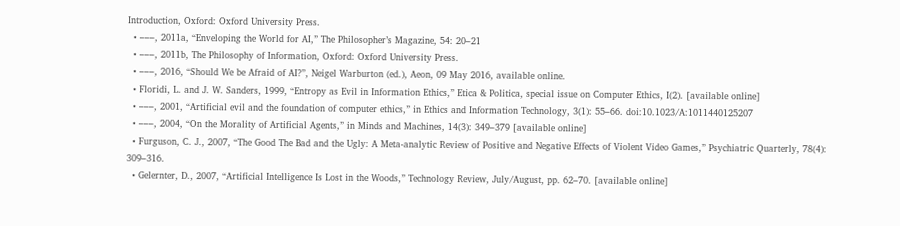Introduction, Oxford: Oxford University Press.
  • –––, 2011a, “Enveloping the World for AI,” The Philosopher’s Magazine, 54: 20–21
  • –––, 2011b, The Philosophy of Information, Oxford: Oxford University Press.
  • –––, 2016, “Should We be Afraid of AI?”, Neigel Warburton (ed.), Aeon, 09 May 2016, available online.
  • Floridi, L. and J. W. Sanders, 1999, “Entropy as Evil in Information Ethics,” Etica & Politica, special issue on Computer Ethics, I(2). [available online]
  • –––, 2001, “Artificial evil and the foundation of computer ethics,” in Ethics and Information Technology, 3(1): 55–66. doi:10.1023/A:1011440125207
  • –––, 2004, “On the Morality of Artificial Agents,” in Minds and Machines, 14(3): 349–379 [available online]
  • Furguson, C. J., 2007, “The Good The Bad and the Ugly: A Meta-analytic Review of Positive and Negative Effects of Violent Video Games,” Psychiatric Quarterly, 78(4): 309–316.
  • Gelernter, D., 2007, “Artificial Intelligence Is Lost in the Woods,” Technology Review, July/August, pp. 62–70. [available online]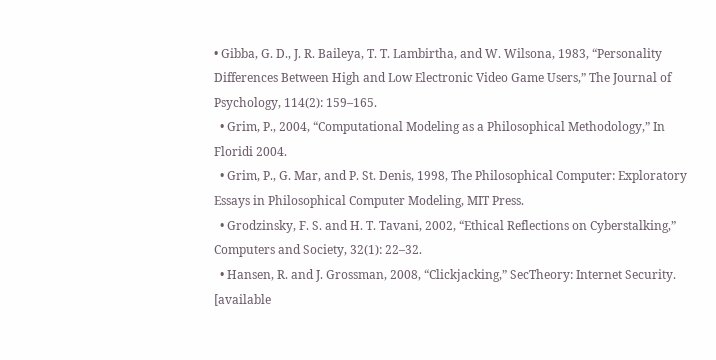• Gibba, G. D., J. R. Baileya, T. T. Lambirtha, and W. Wilsona, 1983, “Personality Differences Between High and Low Electronic Video Game Users,” The Journal of Psychology, 114(2): 159–165.
  • Grim, P., 2004, “Computational Modeling as a Philosophical Methodology,” In Floridi 2004.
  • Grim, P., G. Mar, and P. St. Denis, 1998, The Philosophical Computer: Exploratory Essays in Philosophical Computer Modeling, MIT Press.
  • Grodzinsky, F. S. and H. T. Tavani, 2002, “Ethical Reflections on Cyberstalking,” Computers and Society, 32(1): 22–32.
  • Hansen, R. and J. Grossman, 2008, “Clickjacking,” SecTheory: Internet Security. [available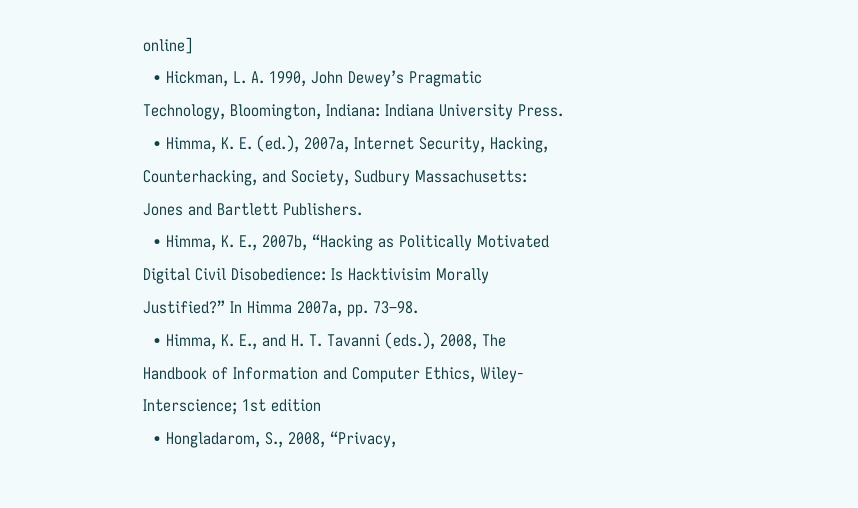online]
  • Hickman, L. A. 1990, John Dewey’s Pragmatic Technology, Bloomington, Indiana: Indiana University Press.
  • Himma, K. E. (ed.), 2007a, Internet Security, Hacking, Counterhacking, and Society, Sudbury Massachusetts: Jones and Bartlett Publishers.
  • Himma, K. E., 2007b, “Hacking as Politically Motivated Digital Civil Disobedience: Is Hacktivisim Morally Justified?” In Himma 2007a, pp. 73–98.
  • Himma, K. E., and H. T. Tavanni (eds.), 2008, The Handbook of Information and Computer Ethics, Wiley-Interscience; 1st edition
  • Hongladarom, S., 2008, “Privacy,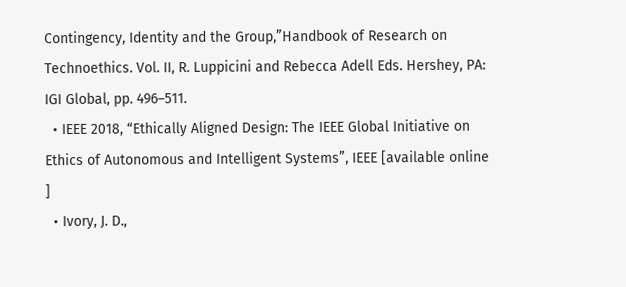Contingency, Identity and the Group,”Handbook of Research on Technoethics. Vol. II, R. Luppicini and Rebecca Adell Eds. Hershey, PA: IGI Global, pp. 496–511.
  • IEEE 2018, “Ethically Aligned Design: The IEEE Global Initiative on Ethics of Autonomous and Intelligent Systems”, IEEE [available online ]
  • Ivory, J. D.,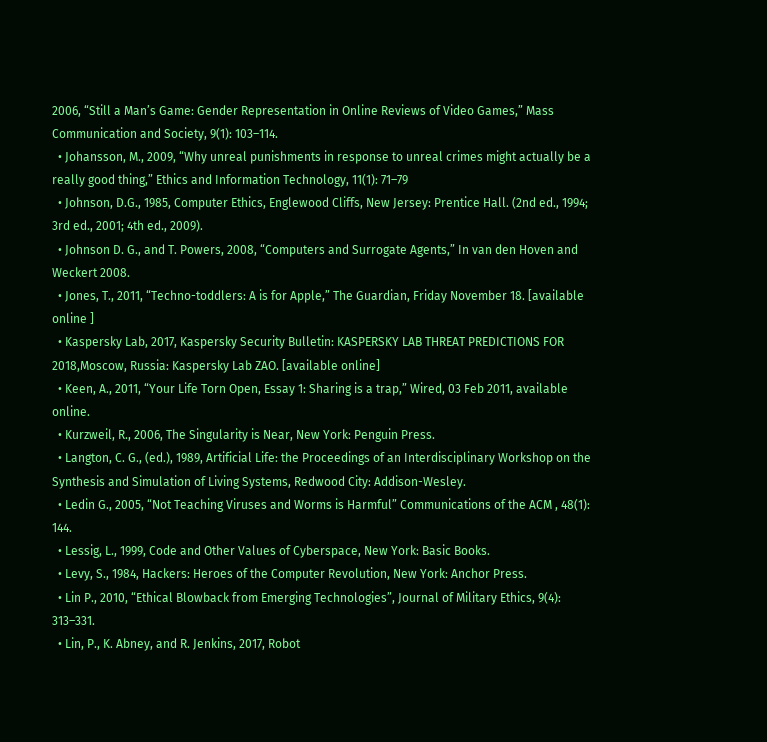2006, “Still a Man’s Game: Gender Representation in Online Reviews of Video Games,” Mass Communication and Society, 9(1): 103–114.
  • Johansson, M., 2009, “Why unreal punishments in response to unreal crimes might actually be a really good thing,” Ethics and Information Technology, 11(1): 71–79
  • Johnson, D.G., 1985, Computer Ethics, Englewood Cliffs, New Jersey: Prentice Hall. (2nd ed., 1994; 3rd ed., 2001; 4th ed., 2009).
  • Johnson D. G., and T. Powers, 2008, “Computers and Surrogate Agents,” In van den Hoven and Weckert 2008.
  • Jones, T., 2011, “Techno-toddlers: A is for Apple,” The Guardian, Friday November 18. [available online ]
  • Kaspersky Lab, 2017, Kaspersky Security Bulletin: KASPERSKY LAB THREAT PREDICTIONS FOR 2018,Moscow, Russia: Kaspersky Lab ZAO. [available online]
  • Keen, A., 2011, “Your Life Torn Open, Essay 1: Sharing is a trap,” Wired, 03 Feb 2011, available online.
  • Kurzweil, R., 2006, The Singularity is Near, New York: Penguin Press.
  • Langton, C. G., (ed.), 1989, Artificial Life: the Proceedings of an Interdisciplinary Workshop on the Synthesis and Simulation of Living Systems, Redwood City: Addison-Wesley.
  • Ledin G., 2005, “Not Teaching Viruses and Worms is Harmful” Communications of the ACM , 48(1): 144.
  • Lessig, L., 1999, Code and Other Values of Cyberspace, New York: Basic Books.
  • Levy, S., 1984, Hackers: Heroes of the Computer Revolution, New York: Anchor Press.
  • Lin P., 2010, “Ethical Blowback from Emerging Technologies”, Journal of Military Ethics, 9(4): 313–331.
  • Lin, P., K. Abney, and R. Jenkins, 2017, Robot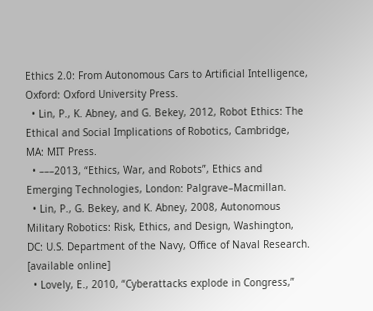Ethics 2.0: From Autonomous Cars to Artificial Intelligence, Oxford: Oxford University Press.
  • Lin, P., K. Abney, and G. Bekey, 2012, Robot Ethics: The Ethical and Social Implications of Robotics, Cambridge, MA: MIT Press.
  • –––2013, “Ethics, War, and Robots”, Ethics and Emerging Technologies, London: Palgrave–Macmillan.
  • Lin, P., G. Bekey, and K. Abney, 2008, Autonomous Military Robotics: Risk, Ethics, and Design, Washington, DC: U.S. Department of the Navy, Office of Naval Research. [available online]
  • Lovely, E., 2010, “Cyberattacks explode in Congress,”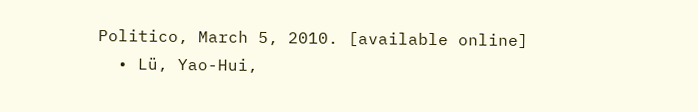Politico, March 5, 2010. [available online]
  • Lü, Yao-Hui,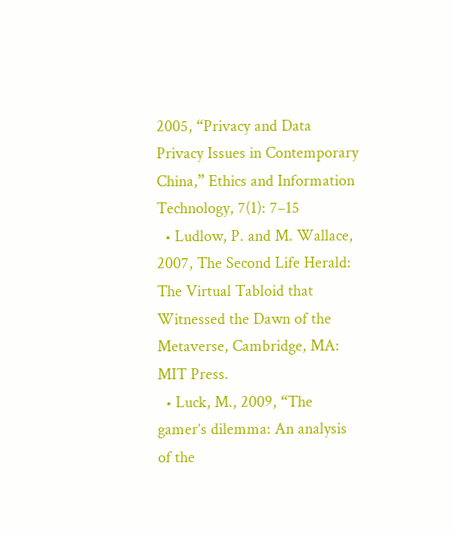2005, “Privacy and Data Privacy Issues in Contemporary China,” Ethics and Information Technology, 7(1): 7–15
  • Ludlow, P. and M. Wallace, 2007, The Second Life Herald: The Virtual Tabloid that Witnessed the Dawn of the Metaverse, Cambridge, MA: MIT Press.
  • Luck, M., 2009, “The gamer’s dilemma: An analysis of the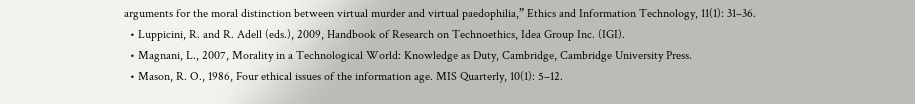arguments for the moral distinction between virtual murder and virtual paedophilia,” Ethics and Information Technology, 11(1): 31–36.
  • Luppicini, R. and R. Adell (eds.), 2009, Handbook of Research on Technoethics, Idea Group Inc. (IGI).
  • Magnani, L., 2007, Morality in a Technological World: Knowledge as Duty, Cambridge, Cambridge University Press.
  • Mason, R. O., 1986, Four ethical issues of the information age. MIS Quarterly, 10(1): 5–12.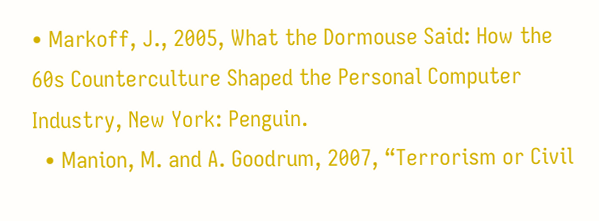• Markoff, J., 2005, What the Dormouse Said: How the 60s Counterculture Shaped the Personal Computer Industry, New York: Penguin.
  • Manion, M. and A. Goodrum, 2007, “Terrorism or Civil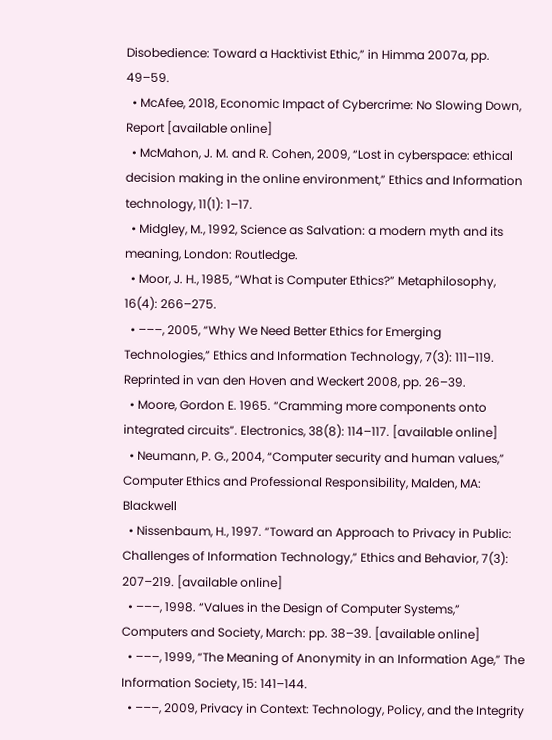Disobedience: Toward a Hacktivist Ethic,” in Himma 2007a, pp. 49–59.
  • McAfee, 2018, Economic Impact of Cybercrime: No Slowing Down, Report [available online]
  • McMahon, J. M. and R. Cohen, 2009, “Lost in cyberspace: ethical decision making in the online environment,” Ethics and Information technology, 11(1): 1–17.
  • Midgley, M., 1992, Science as Salvation: a modern myth and its meaning, London: Routledge.
  • Moor, J. H., 1985, “What is Computer Ethics?” Metaphilosophy, 16(4): 266–275.
  • –––, 2005, “Why We Need Better Ethics for Emerging Technologies,” Ethics and Information Technology, 7(3): 111–119. Reprinted in van den Hoven and Weckert 2008, pp. 26–39.
  • Moore, Gordon E. 1965. “Cramming more components onto integrated circuits”. Electronics, 38(8): 114–117. [available online]
  • Neumann, P. G., 2004, “Computer security and human values,” Computer Ethics and Professional Responsibility, Malden, MA: Blackwell
  • Nissenbaum, H., 1997. “Toward an Approach to Privacy in Public: Challenges of Information Technology,” Ethics and Behavior, 7(3): 207–219. [available online]
  • –––, 1998. “Values in the Design of Computer Systems,” Computers and Society, March: pp. 38–39. [available online]
  • –––, 1999, “The Meaning of Anonymity in an Information Age,” The Information Society, 15: 141–144.
  • –––, 2009, Privacy in Context: Technology, Policy, and the Integrity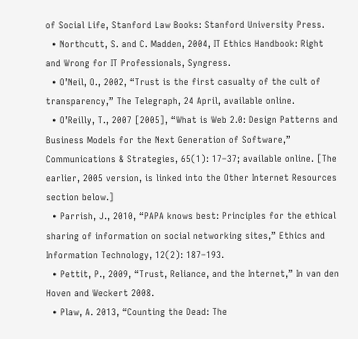of Social Life, Stanford Law Books: Stanford University Press.
  • Northcutt, S. and C. Madden, 2004, IT Ethics Handbook: Right and Wrong for IT Professionals, Syngress.
  • O’Neil, O., 2002, “Trust is the first casualty of the cult of transparency,” The Telegraph, 24 April, available online.
  • O’Reilly, T., 2007 [2005], “What is Web 2.0: Design Patterns and Business Models for the Next Generation of Software,” Communications & Strategies, 65(1): 17–37; available online. [The earlier, 2005 version, is linked into the Other Internet Resources section below.]
  • Parrish, J., 2010, “PAPA knows best: Principles for the ethical sharing of information on social networking sites,” Ethics and Information Technology, 12(2): 187–193.
  • Pettit, P., 2009, “Trust, Reliance, and the Internet,” In van den Hoven and Weckert 2008.
  • Plaw, A. 2013, “Counting the Dead: The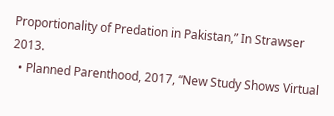Proportionality of Predation in Pakistan,” In Strawser 2013.
  • Planned Parenthood, 2017, “New Study Shows Virtual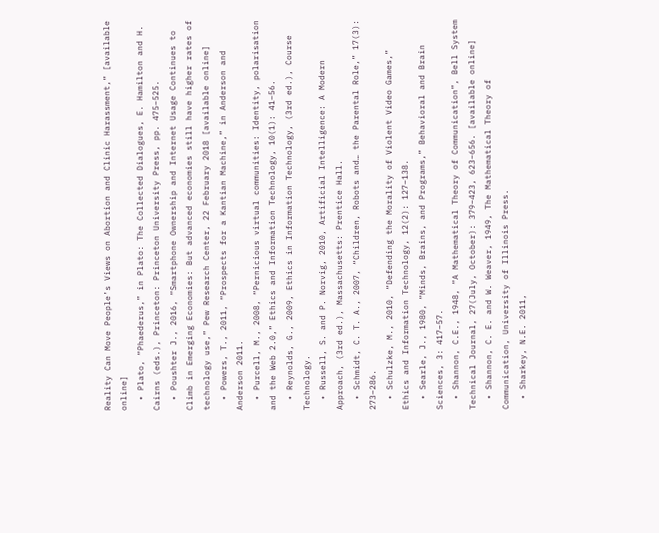Reality Can Move People’s Views on Abortion and Clinic Harassment,” [available online]
  • Plato, “Phaederus,” in Plato: The Collected Dialogues, E. Hamilton and H. Cairns (eds.), Princeton: Princeton University Press, pp. 475–525.
  • Poushter J., 2016, “Smartphone Ownership and Internet Usage Continues to Climb in Emerging Economies: But advanced economies still have higher rates of technology use,” Pew Research Center, 22 February 2018 [available online]
  • Powers, T., 2011, “Prospects for a Kantian Machine,” in Anderson and Anderson 2011.
  • Purcell, M., 2008, “Pernicious virtual communities: Identity, polarisation and the Web 2.0,” Ethics and Information Technology, 10(1): 41–56.
  • Reynolds, G., 2009, Ethics in Information Technology, (3rd ed.), Course Technology.
  • Russell, S. and P. Norvig, 2010, Artificial Intelligence: A Modern Approach, (3rd ed.), Massachusetts: Prentice Hall.
  • Schmidt, C. T. A., 2007, “Children, Robots and… the Parental Role,” 17(3): 273–286.
  • Schulzke, M., 2010, “Defending the Morality of Violent Video Games,” Ethics and Information Technology, 12(2): 127–138.
  • Searle, J., 1980, “Minds, Brains, and Programs,” Behavioral and Brain Sciences, 3: 417–57.
  • Shannon, C.E., 1948, “A Mathematical Theory of Communication”, Bell System Technical Journal, 27(July, October): 379–423, 623–656. [available online]
  • Shannon, C. E. and W. Weaver, 1949, The Mathematical Theory of Communication, University of Illinois Press.
  • Sharkey, N.E. 2011,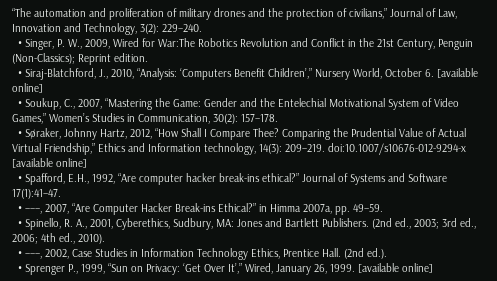“The automation and proliferation of military drones and the protection of civilians,” Journal of Law, Innovation and Technology, 3(2): 229–240.
  • Singer, P. W., 2009, Wired for War:The Robotics Revolution and Conflict in the 21st Century, Penguin (Non-Classics); Reprint edition.
  • Siraj-Blatchford, J., 2010, “Analysis: ‘Computers Benefit Children’,” Nursery World, October 6. [available online]
  • Soukup, C., 2007, “Mastering the Game: Gender and the Entelechial Motivational System of Video Games,” Women’s Studies in Communication, 30(2): 157–178.
  • Søraker, Johnny Hartz, 2012, “How Shall I Compare Thee? Comparing the Prudential Value of Actual Virtual Friendship,” Ethics and Information technology, 14(3): 209–219. doi:10.1007/s10676-012-9294-x [available online]
  • Spafford, E.H., 1992, “Are computer hacker break-ins ethical?” Journal of Systems and Software 17(1):41–47.
  • –––, 2007, “Are Computer Hacker Break-ins Ethical?” in Himma 2007a, pp. 49–59.
  • Spinello, R. A., 2001, Cyberethics, Sudbury, MA: Jones and Bartlett Publishers. (2nd ed., 2003; 3rd ed., 2006; 4th ed., 2010).
  • –––, 2002, Case Studies in Information Technology Ethics, Prentice Hall. (2nd ed.).
  • Sprenger P., 1999, “Sun on Privacy: ‘Get Over It’,” Wired, January 26, 1999. [available online]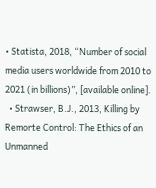• Statista, 2018, “Number of social media users worldwide from 2010 to 2021 (in billions)”, [available online].
  • Strawser, B.J., 2013, Killing by Remorte Control: The Ethics of an Unmanned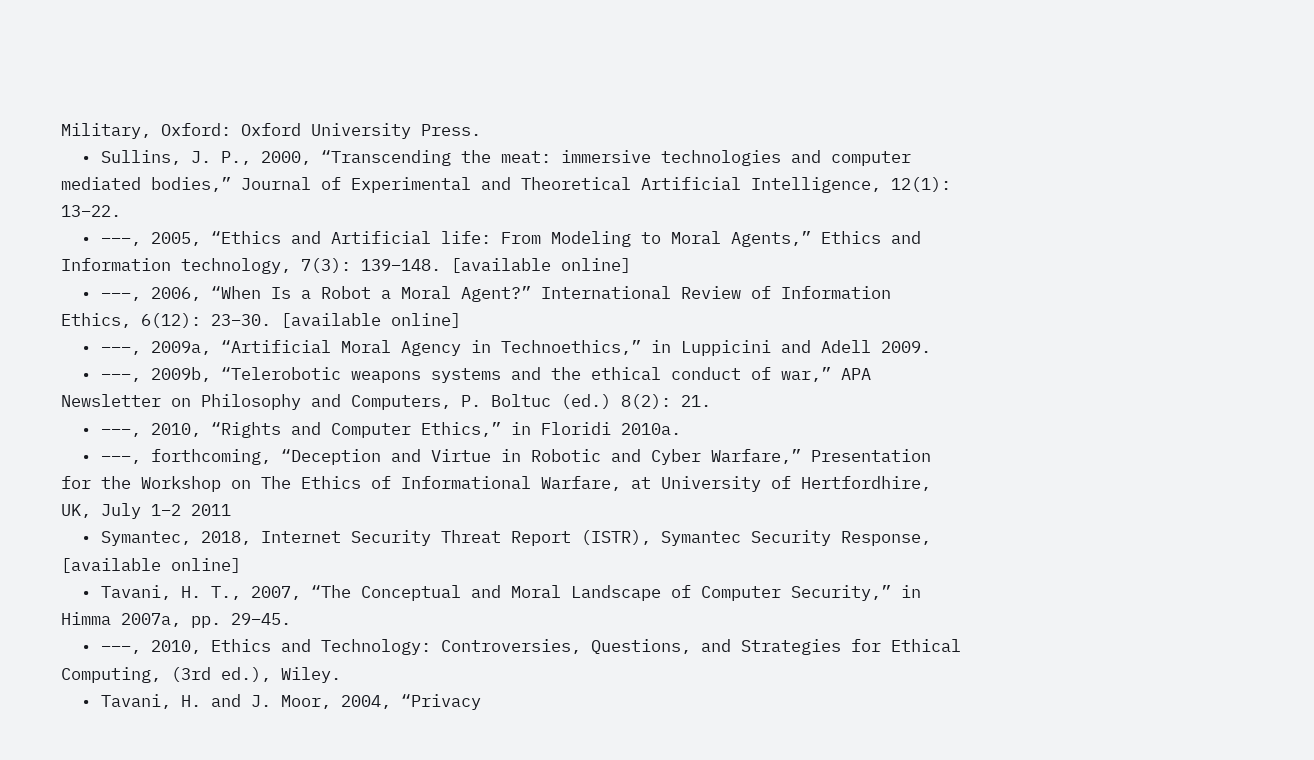Military, Oxford: Oxford University Press.
  • Sullins, J. P., 2000, “Transcending the meat: immersive technologies and computer mediated bodies,” Journal of Experimental and Theoretical Artificial Intelligence, 12(1): 13–22.
  • –––, 2005, “Ethics and Artificial life: From Modeling to Moral Agents,” Ethics and Information technology, 7(3): 139–148. [available online]
  • –––, 2006, “When Is a Robot a Moral Agent?” International Review of Information Ethics, 6(12): 23–30. [available online]
  • –––, 2009a, “Artificial Moral Agency in Technoethics,” in Luppicini and Adell 2009.
  • –––, 2009b, “Telerobotic weapons systems and the ethical conduct of war,” APA Newsletter on Philosophy and Computers, P. Boltuc (ed.) 8(2): 21.
  • –––, 2010, “Rights and Computer Ethics,” in Floridi 2010a.
  • –––, forthcoming, “Deception and Virtue in Robotic and Cyber Warfare,” Presentation for the Workshop on The Ethics of Informational Warfare, at University of Hertfordhire, UK, July 1–2 2011
  • Symantec, 2018, Internet Security Threat Report (ISTR), Symantec Security Response, [available online]
  • Tavani, H. T., 2007, “The Conceptual and Moral Landscape of Computer Security,” in Himma 2007a, pp. 29–45.
  • –––, 2010, Ethics and Technology: Controversies, Questions, and Strategies for Ethical Computing, (3rd ed.), Wiley.
  • Tavani, H. and J. Moor, 2004, “Privacy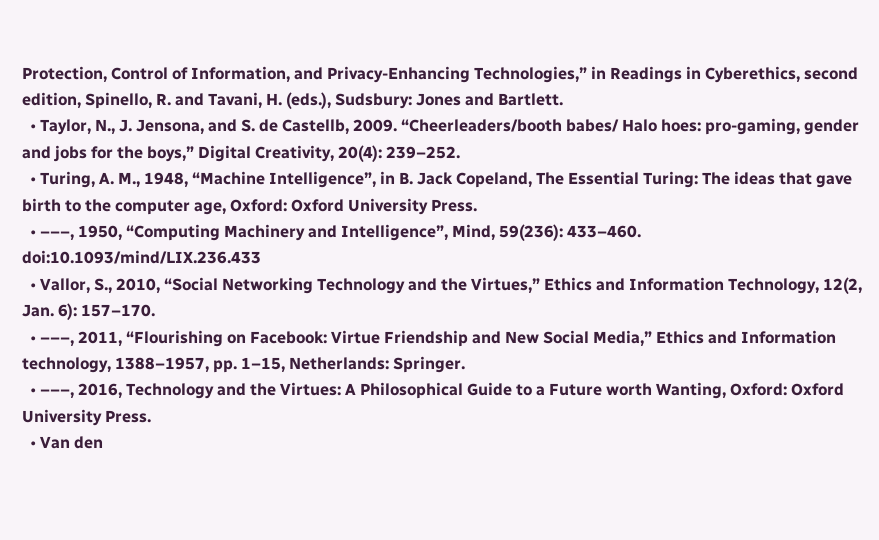Protection, Control of Information, and Privacy-Enhancing Technologies,” in Readings in Cyberethics, second edition, Spinello, R. and Tavani, H. (eds.), Sudsbury: Jones and Bartlett.
  • Taylor, N., J. Jensona, and S. de Castellb, 2009. “Cheerleaders/booth babes/ Halo hoes: pro-gaming, gender and jobs for the boys,” Digital Creativity, 20(4): 239–252.
  • Turing, A. M., 1948, “Machine Intelligence”, in B. Jack Copeland, The Essential Turing: The ideas that gave birth to the computer age, Oxford: Oxford University Press.
  • –––, 1950, “Computing Machinery and Intelligence”, Mind, 59(236): 433–460. doi:10.1093/mind/LIX.236.433
  • Vallor, S., 2010, “Social Networking Technology and the Virtues,” Ethics and Information Technology, 12(2, Jan. 6): 157–170.
  • –––, 2011, “Flourishing on Facebook: Virtue Friendship and New Social Media,” Ethics and Information technology, 1388–1957, pp. 1–15, Netherlands: Springer.
  • –––, 2016, Technology and the Virtues: A Philosophical Guide to a Future worth Wanting, Oxford: Oxford University Press.
  • Van den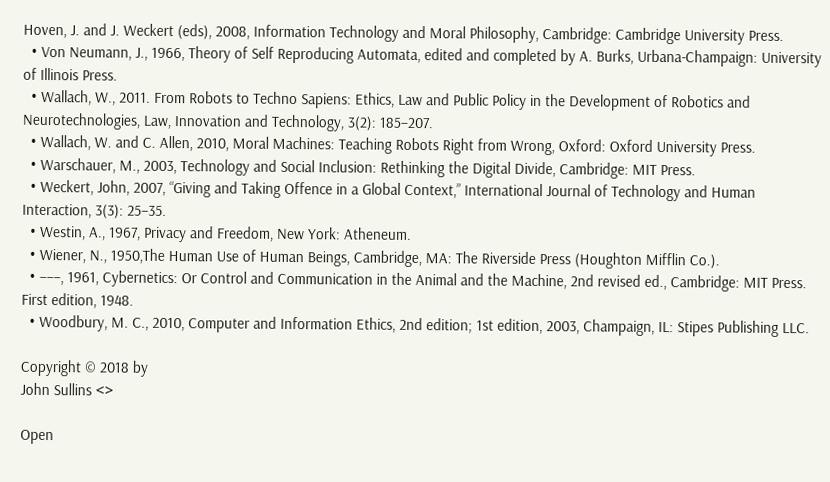Hoven, J. and J. Weckert (eds), 2008, Information Technology and Moral Philosophy, Cambridge: Cambridge University Press.
  • Von Neumann, J., 1966, Theory of Self Reproducing Automata, edited and completed by A. Burks, Urbana-Champaign: University of Illinois Press.
  • Wallach, W., 2011. From Robots to Techno Sapiens: Ethics, Law and Public Policy in the Development of Robotics and Neurotechnologies, Law, Innovation and Technology, 3(2): 185–207.
  • Wallach, W. and C. Allen, 2010, Moral Machines: Teaching Robots Right from Wrong, Oxford: Oxford University Press.
  • Warschauer, M., 2003, Technology and Social Inclusion: Rethinking the Digital Divide, Cambridge: MIT Press.
  • Weckert, John, 2007, “Giving and Taking Offence in a Global Context,” International Journal of Technology and Human Interaction, 3(3): 25–35.
  • Westin, A., 1967, Privacy and Freedom, New York: Atheneum.
  • Wiener, N., 1950,The Human Use of Human Beings, Cambridge, MA: The Riverside Press (Houghton Mifflin Co.).
  • –––, 1961, Cybernetics: Or Control and Communication in the Animal and the Machine, 2nd revised ed., Cambridge: MIT Press. First edition, 1948.
  • Woodbury, M. C., 2010, Computer and Information Ethics, 2nd edition; 1st edition, 2003, Champaign, IL: Stipes Publishing LLC.

Copyright © 2018 by
John Sullins <>

Open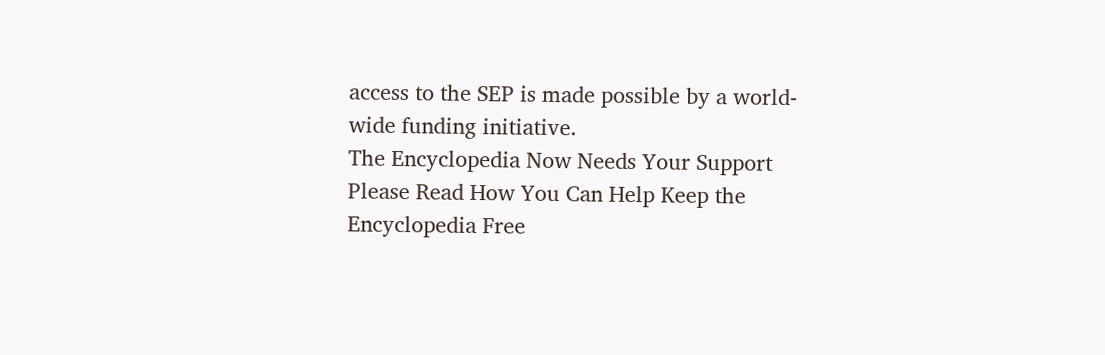access to the SEP is made possible by a world-wide funding initiative.
The Encyclopedia Now Needs Your Support
Please Read How You Can Help Keep the Encyclopedia Free